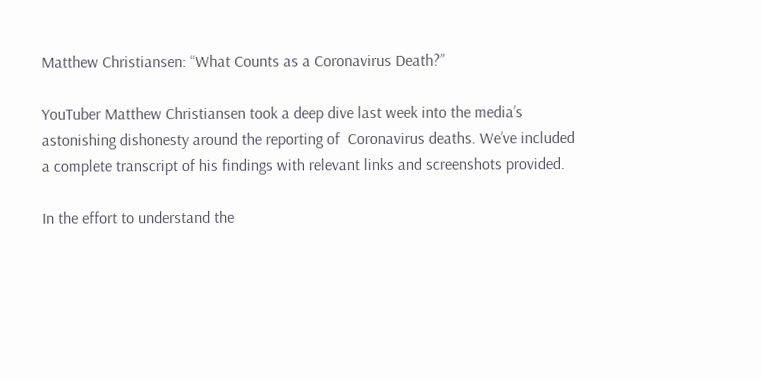Matthew Christiansen: “What Counts as a Coronavirus Death?”

YouTuber Matthew Christiansen took a deep dive last week into the media’s astonishing dishonesty around the reporting of  Coronavirus deaths. We’ve included a complete transcript of his findings with relevant links and screenshots provided.

In the effort to understand the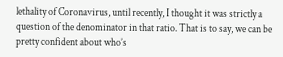lethality of Coronavirus, until recently, I thought it was strictly a question of the denominator in that ratio. That is to say, we can be pretty confident about who’s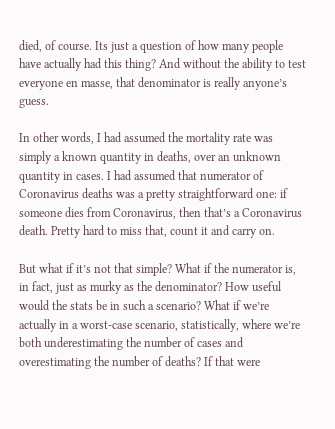died, of course. Its just a question of how many people have actually had this thing? And without the ability to test everyone en masse, that denominator is really anyone’s guess.

In other words, I had assumed the mortality rate was simply a known quantity in deaths, over an unknown quantity in cases. I had assumed that numerator of Coronavirus deaths was a pretty straightforward one: if someone dies from Coronavirus, then that’s a Coronavirus death. Pretty hard to miss that, count it and carry on.

But what if it’s not that simple? What if the numerator is, in fact, just as murky as the denominator? How useful would the stats be in such a scenario? What if we’re actually in a worst-case scenario, statistically, where we’re both underestimating the number of cases and overestimating the number of deaths? If that were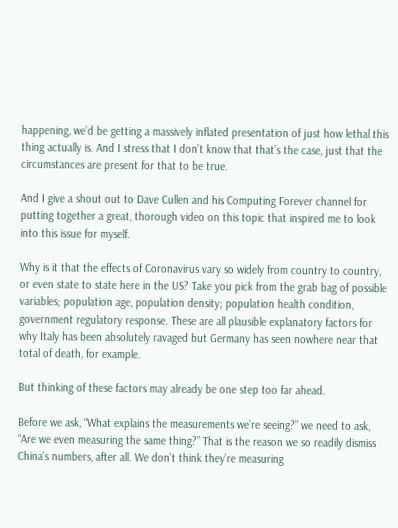happening, we’d be getting a massively inflated presentation of just how lethal this thing actually is. And I stress that I don’t know that that’s the case, just that the circumstances are present for that to be true.

And I give a shout out to Dave Cullen and his Computing Forever channel for putting together a great, thorough video on this topic that inspired me to look into this issue for myself.

Why is it that the effects of Coronavirus vary so widely from country to country, or even state to state here in the US? Take you pick from the grab bag of possible variables; population age, population density; population health condition, government regulatory response. These are all plausible explanatory factors for why Italy has been absolutely ravaged but Germany has seen nowhere near that total of death, for example.

But thinking of these factors may already be one step too far ahead.

Before we ask, “What explains the measurements we’re seeing?” we need to ask, “Are we even measuring the same thing?” That is the reason we so readily dismiss China’s numbers, after all. We don’t think they’re measuring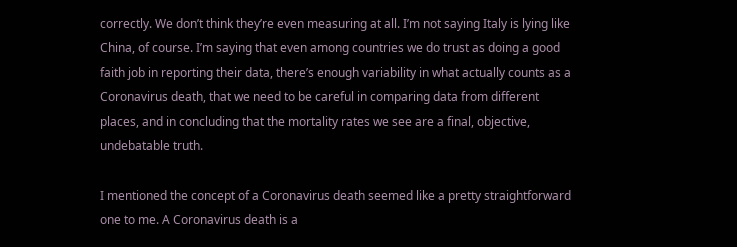correctly. We don’t think they’re even measuring at all. I’m not saying Italy is lying like China, of course. I’m saying that even among countries we do trust as doing a good faith job in reporting their data, there’s enough variability in what actually counts as a Coronavirus death, that we need to be careful in comparing data from different places, and in concluding that the mortality rates we see are a final, objective, undebatable truth.

I mentioned the concept of a Coronavirus death seemed like a pretty straightforward one to me. A Coronavirus death is a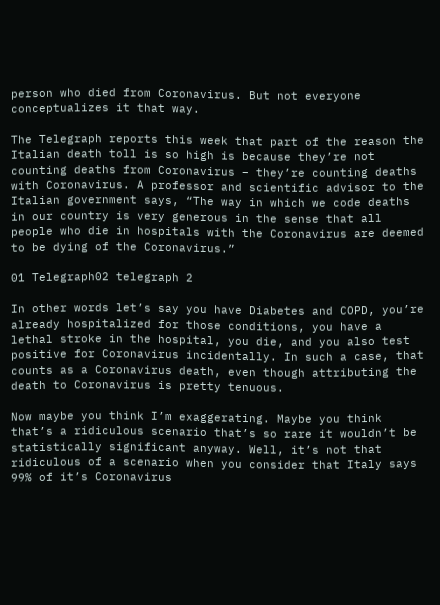person who died from Coronavirus. But not everyone conceptualizes it that way.

The Telegraph reports this week that part of the reason the Italian death toll is so high is because they’re not counting deaths from Coronavirus – they’re counting deaths with Coronavirus. A professor and scientific advisor to the Italian government says, “The way in which we code deaths in our country is very generous in the sense that all people who die in hospitals with the Coronavirus are deemed to be dying of the Coronavirus.”

01 Telegraph02 telegraph 2

In other words let’s say you have Diabetes and COPD, you’re already hospitalized for those conditions, you have a lethal stroke in the hospital, you die, and you also test positive for Coronavirus incidentally. In such a case, that counts as a Coronavirus death, even though attributing the death to Coronavirus is pretty tenuous.

Now maybe you think I’m exaggerating. Maybe you think that’s a ridiculous scenario that’s so rare it wouldn’t be statistically significant anyway. Well, it’s not that ridiculous of a scenario when you consider that Italy says 99% of it’s Coronavirus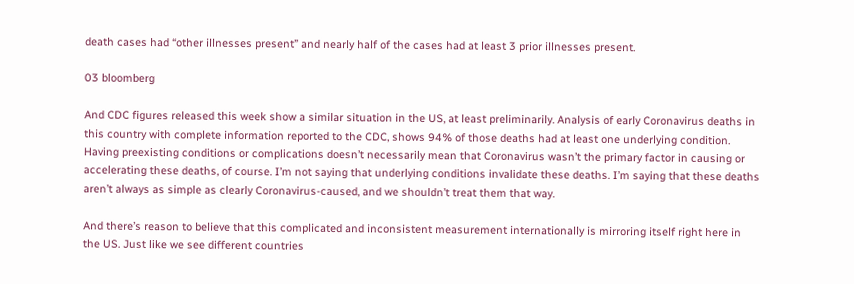death cases had “other illnesses present” and nearly half of the cases had at least 3 prior illnesses present.

03 bloomberg

And CDC figures released this week show a similar situation in the US, at least preliminarily. Analysis of early Coronavirus deaths in this country with complete information reported to the CDC, shows 94% of those deaths had at least one underlying condition. Having preexisting conditions or complications doesn’t necessarily mean that Coronavirus wasn’t the primary factor in causing or accelerating these deaths, of course. I’m not saying that underlying conditions invalidate these deaths. I’m saying that these deaths aren’t always as simple as clearly Coronavirus-caused, and we shouldn’t treat them that way.

And there’s reason to believe that this complicated and inconsistent measurement internationally is mirroring itself right here in the US. Just like we see different countries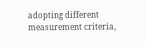adopting different measurement criteria,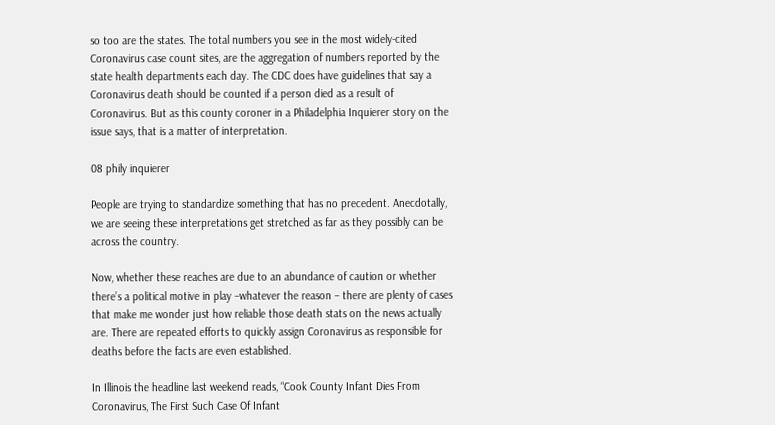so too are the states. The total numbers you see in the most widely-cited Coronavirus case count sites, are the aggregation of numbers reported by the state health departments each day. The CDC does have guidelines that say a Coronavirus death should be counted if a person died as a result of Coronavirus. But as this county coroner in a Philadelphia Inquierer story on the issue says, that is a matter of interpretation.

08 phily inquierer

People are trying to standardize something that has no precedent. Anecdotally, we are seeing these interpretations get stretched as far as they possibly can be across the country.

Now, whether these reaches are due to an abundance of caution or whether there’s a political motive in play –whatever the reason – there are plenty of cases that make me wonder just how reliable those death stats on the news actually are. There are repeated efforts to quickly assign Coronavirus as responsible for deaths before the facts are even established.

In Illinois the headline last weekend reads, “Cook County Infant Dies From Coronavirus, The First Such Case Of Infant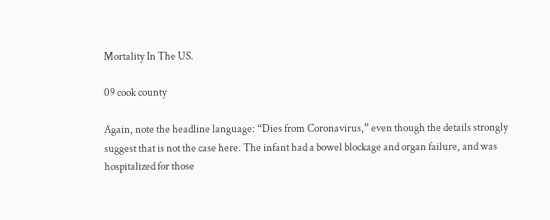Mortality In The US.

09 cook county

Again, note the headline language: “Dies from Coronavirus,” even though the details strongly suggest that is not the case here. The infant had a bowel blockage and organ failure, and was hospitalized for those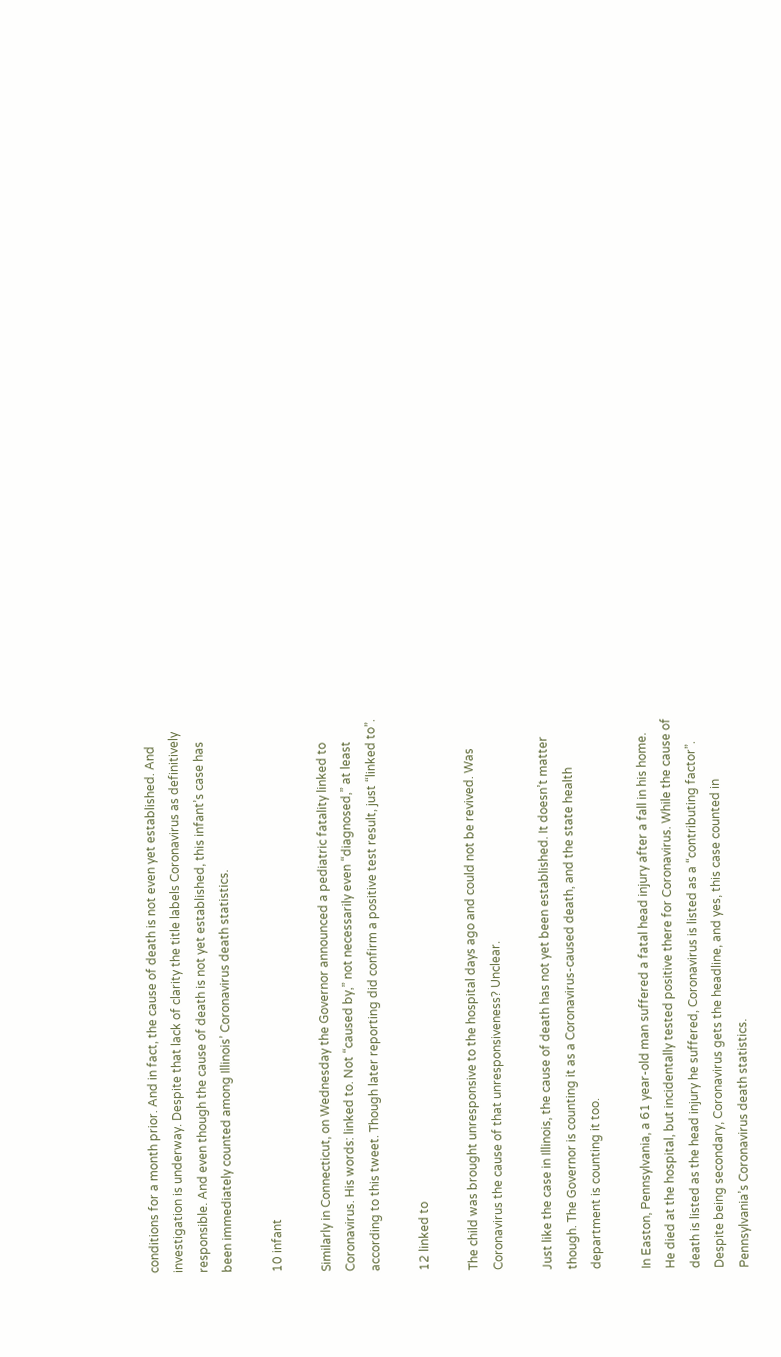conditions for a month prior. And in fact, the cause of death is not even yet established. And investigation is underway. Despite that lack of clarity the title labels Coronavirus as definitively responsible. And even though the cause of death is not yet established, this infant’s case has been immediately counted among Illinois’ Coronavirus death statistics.

10 infant

Similarly in Connecticut, on Wednesday the Governor announced a pediatric fatality linked to Coronavirus. His words: linked to. Not “caused by,” not necessarily even “diagnosed,” at least according to this tweet. Though later reporting did confirm a positive test result, just “linked to”.

12 linked to

The child was brought unresponsive to the hospital days ago and could not be revived. Was Coronavirus the cause of that unresponsiveness? Unclear.

Just like the case in Illinois, the cause of death has not yet been established. It doesn’t matter though. The Governor is counting it as a Coronavirus-caused death, and the state health department is counting it too.

In Easton, Pennsylvania, a 61 year-old man suffered a fatal head injury after a fall in his home. He died at the hospital, but incidentally tested positive there for Coronavirus. While the cause of death is listed as the head injury he suffered, Coronavirus is listed as a “contributing factor”. Despite being secondary, Coronavirus gets the headline, and yes, this case counted in Pennsylvania’s Coronavirus death statistics.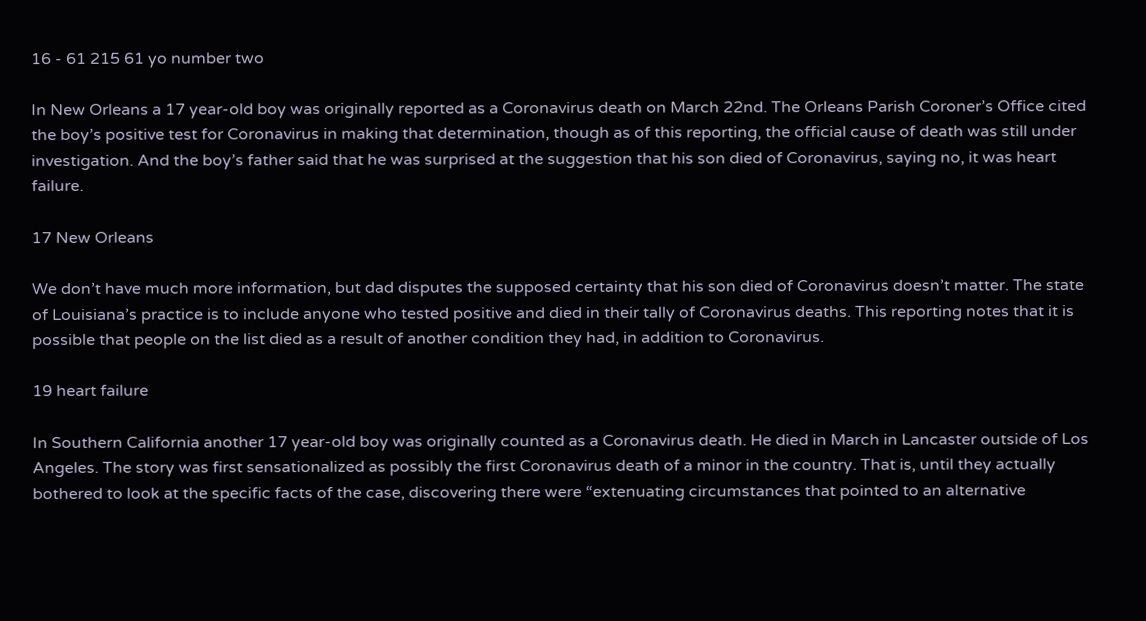16 - 61 215 61 yo number two

In New Orleans a 17 year-old boy was originally reported as a Coronavirus death on March 22nd. The Orleans Parish Coroner’s Office cited the boy’s positive test for Coronavirus in making that determination, though as of this reporting, the official cause of death was still under investigation. And the boy’s father said that he was surprised at the suggestion that his son died of Coronavirus, saying no, it was heart failure.

17 New Orleans

We don’t have much more information, but dad disputes the supposed certainty that his son died of Coronavirus doesn’t matter. The state of Louisiana’s practice is to include anyone who tested positive and died in their tally of Coronavirus deaths. This reporting notes that it is possible that people on the list died as a result of another condition they had, in addition to Coronavirus.

19 heart failure

In Southern California another 17 year-old boy was originally counted as a Coronavirus death. He died in March in Lancaster outside of Los Angeles. The story was first sensationalized as possibly the first Coronavirus death of a minor in the country. That is, until they actually bothered to look at the specific facts of the case, discovering there were “extenuating circumstances that pointed to an alternative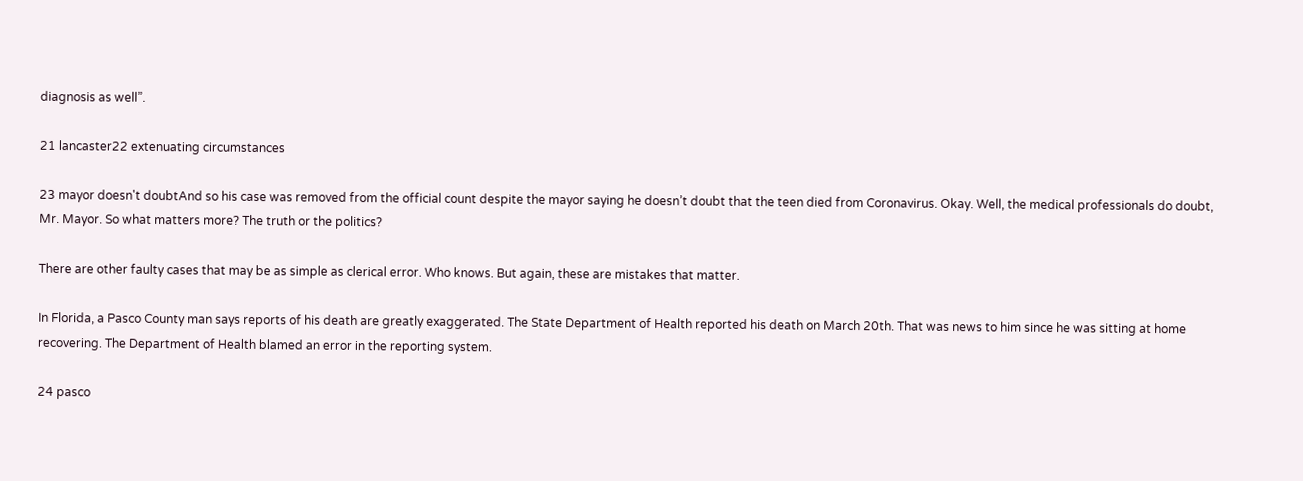diagnosis as well”.

21 lancaster22 extenuating circumstances

23 mayor doesn't doubtAnd so his case was removed from the official count despite the mayor saying he doesn’t doubt that the teen died from Coronavirus. Okay. Well, the medical professionals do doubt, Mr. Mayor. So what matters more? The truth or the politics?

There are other faulty cases that may be as simple as clerical error. Who knows. But again, these are mistakes that matter.

In Florida, a Pasco County man says reports of his death are greatly exaggerated. The State Department of Health reported his death on March 20th. That was news to him since he was sitting at home recovering. The Department of Health blamed an error in the reporting system.

24 pasco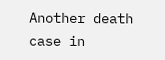Another death case in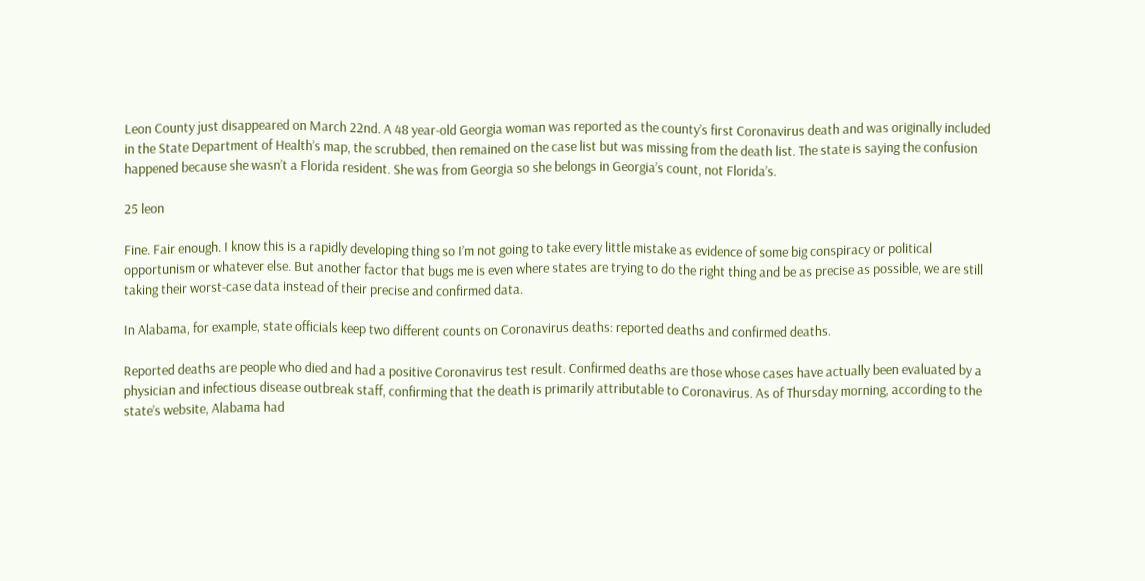Leon County just disappeared on March 22nd. A 48 year-old Georgia woman was reported as the county’s first Coronavirus death and was originally included in the State Department of Health’s map, the scrubbed, then remained on the case list but was missing from the death list. The state is saying the confusion happened because she wasn’t a Florida resident. She was from Georgia so she belongs in Georgia’s count, not Florida’s.

25 leon

Fine. Fair enough. I know this is a rapidly developing thing so I’m not going to take every little mistake as evidence of some big conspiracy or political opportunism or whatever else. But another factor that bugs me is even where states are trying to do the right thing and be as precise as possible, we are still taking their worst-case data instead of their precise and confirmed data.

In Alabama, for example, state officials keep two different counts on Coronavirus deaths: reported deaths and confirmed deaths.

Reported deaths are people who died and had a positive Coronavirus test result. Confirmed deaths are those whose cases have actually been evaluated by a physician and infectious disease outbreak staff, confirming that the death is primarily attributable to Coronavirus. As of Thursday morning, according to the state’s website, Alabama had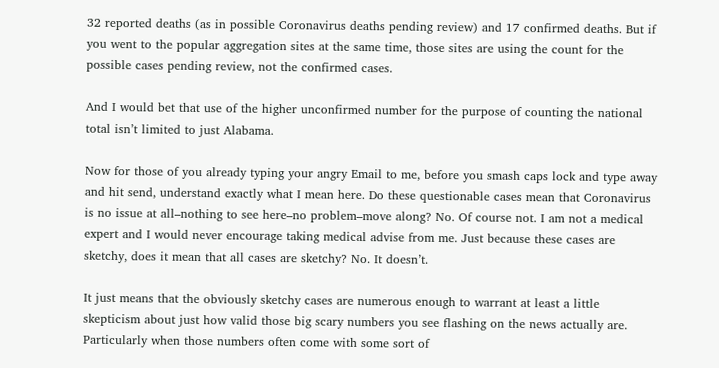32 reported deaths (as in possible Coronavirus deaths pending review) and 17 confirmed deaths. But if you went to the popular aggregation sites at the same time, those sites are using the count for the possible cases pending review, not the confirmed cases.

And I would bet that use of the higher unconfirmed number for the purpose of counting the national total isn’t limited to just Alabama.

Now for those of you already typing your angry Email to me, before you smash caps lock and type away and hit send, understand exactly what I mean here. Do these questionable cases mean that Coronavirus is no issue at all–nothing to see here–no problem–move along? No. Of course not. I am not a medical expert and I would never encourage taking medical advise from me. Just because these cases are sketchy, does it mean that all cases are sketchy? No. It doesn’t.

It just means that the obviously sketchy cases are numerous enough to warrant at least a little skepticism about just how valid those big scary numbers you see flashing on the news actually are. Particularly when those numbers often come with some sort of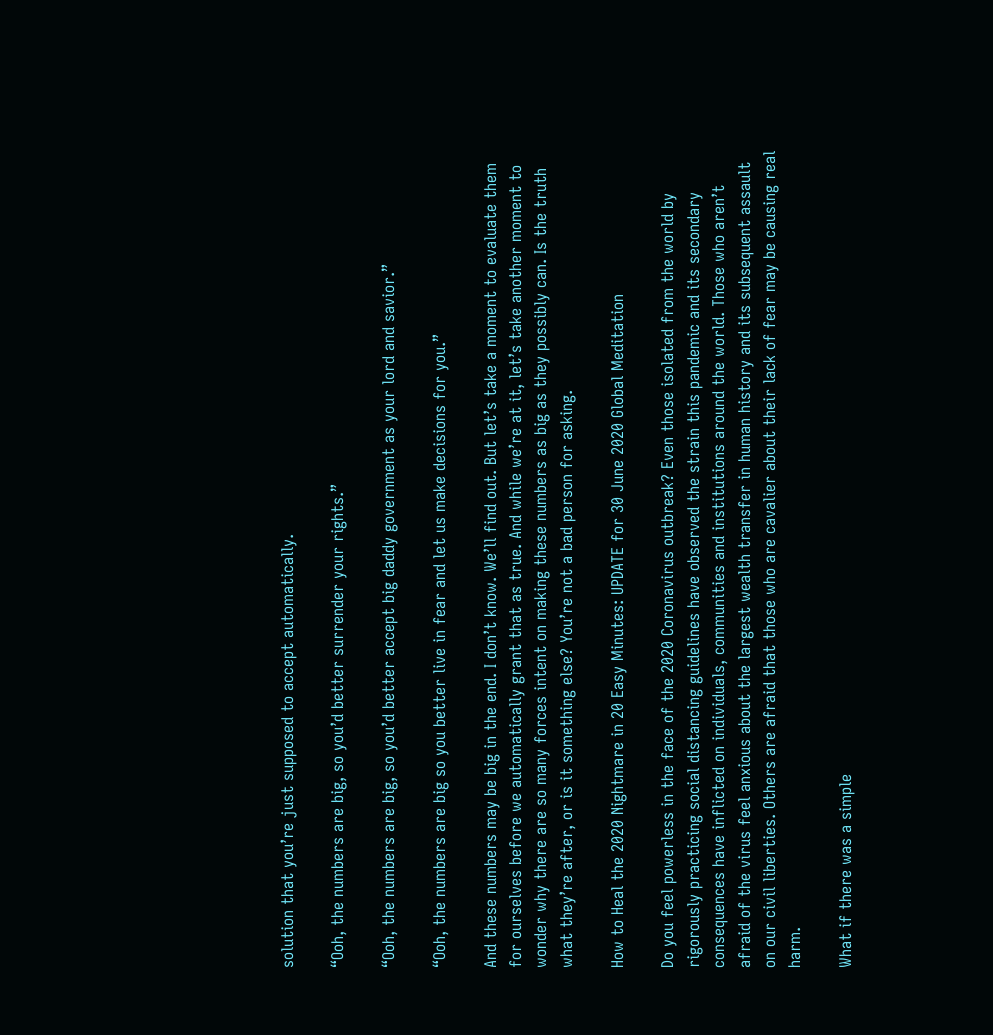solution that you’re just supposed to accept automatically.

“Ooh, the numbers are big, so you’d better surrender your rights.”

“Ooh, the numbers are big, so you’d better accept big daddy government as your lord and savior.”

“Ooh, the numbers are big so you better live in fear and let us make decisions for you.”

And these numbers may be big in the end. I don’t know. We’ll find out. But let’s take a moment to evaluate them for ourselves before we automatically grant that as true. And while we’re at it, let’s take another moment to wonder why there are so many forces intent on making these numbers as big as they possibly can. Is the truth what they’re after, or is it something else? You’re not a bad person for asking.

How to Heal the 2020 Nightmare in 20 Easy Minutes: UPDATE for 30 June 2020 Global Meditation

Do you feel powerless in the face of the 2020 Coronavirus outbreak? Even those isolated from the world by rigorously practicing social distancing guidelines have observed the strain this pandemic and its secondary consequences have inflicted on individuals, communities and institutions around the world. Those who aren’t afraid of the virus feel anxious about the largest wealth transfer in human history and its subsequent assault on our civil liberties. Others are afraid that those who are cavalier about their lack of fear may be causing real harm.

What if there was a simple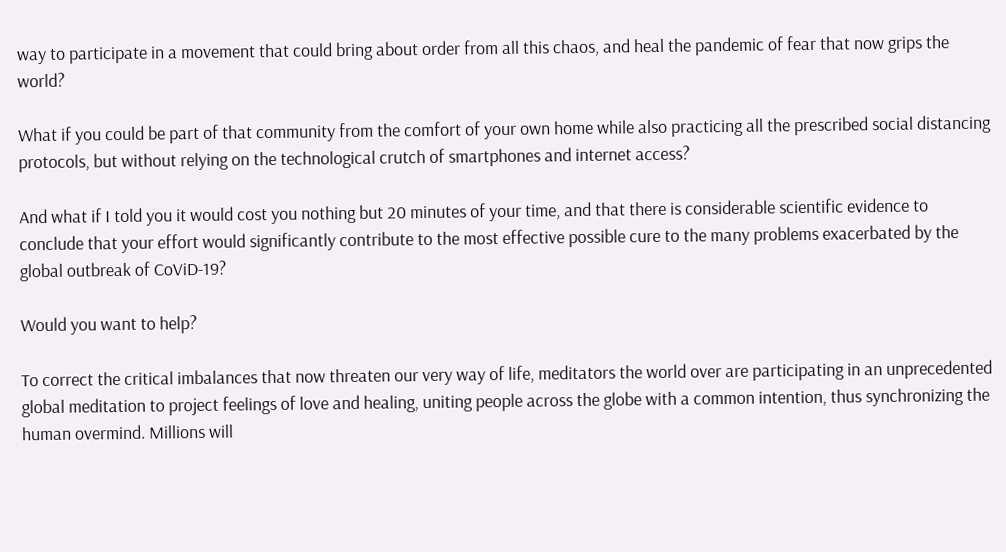way to participate in a movement that could bring about order from all this chaos, and heal the pandemic of fear that now grips the world?

What if you could be part of that community from the comfort of your own home while also practicing all the prescribed social distancing protocols, but without relying on the technological crutch of smartphones and internet access?

And what if I told you it would cost you nothing but 20 minutes of your time, and that there is considerable scientific evidence to conclude that your effort would significantly contribute to the most effective possible cure to the many problems exacerbated by the global outbreak of CoViD-19?

Would you want to help?

To correct the critical imbalances that now threaten our very way of life, meditators the world over are participating in an unprecedented global meditation to project feelings of love and healing, uniting people across the globe with a common intention, thus synchronizing the human overmind. Millions will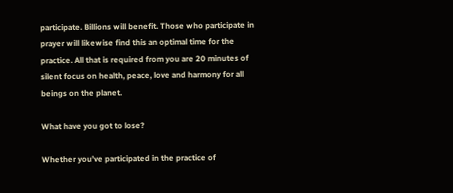participate. Billions will benefit. Those who participate in prayer will likewise find this an optimal time for the practice. All that is required from you are 20 minutes of silent focus on health, peace, love and harmony for all beings on the planet.

What have you got to lose?

Whether you’ve participated in the practice of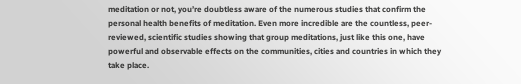meditation or not, you’re doubtless aware of the numerous studies that confirm the personal health benefits of meditation. Even more incredible are the countless, peer-reviewed, scientific studies showing that group meditations, just like this one, have powerful and observable effects on the communities, cities and countries in which they take place.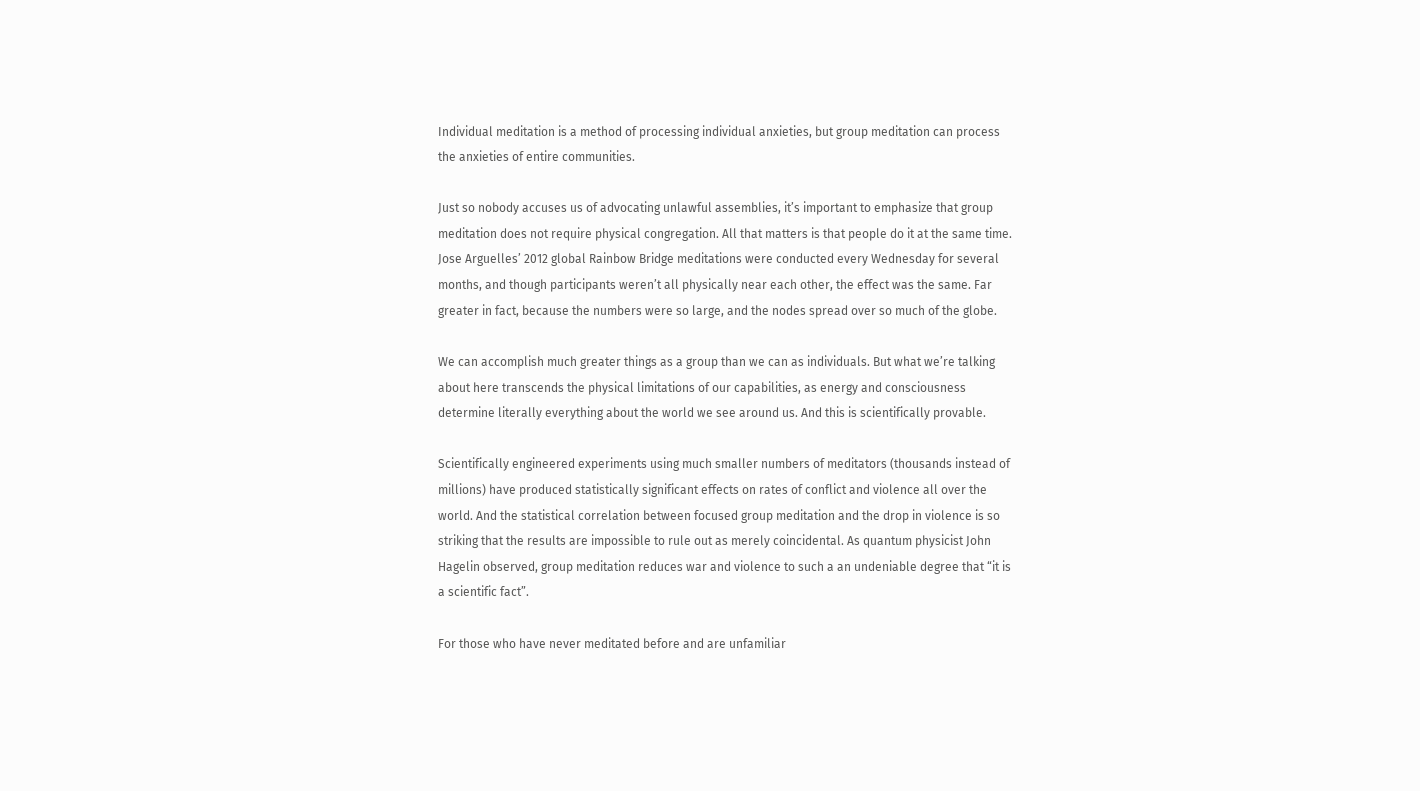Individual meditation is a method of processing individual anxieties, but group meditation can process the anxieties of entire communities.

Just so nobody accuses us of advocating unlawful assemblies, it’s important to emphasize that group meditation does not require physical congregation. All that matters is that people do it at the same time. Jose Arguelles’ 2012 global Rainbow Bridge meditations were conducted every Wednesday for several months, and though participants weren’t all physically near each other, the effect was the same. Far greater in fact, because the numbers were so large, and the nodes spread over so much of the globe.

We can accomplish much greater things as a group than we can as individuals. But what we’re talking about here transcends the physical limitations of our capabilities, as energy and consciousness determine literally everything about the world we see around us. And this is scientifically provable.

Scientifically engineered experiments using much smaller numbers of meditators (thousands instead of millions) have produced statistically significant effects on rates of conflict and violence all over the world. And the statistical correlation between focused group meditation and the drop in violence is so striking that the results are impossible to rule out as merely coincidental. As quantum physicist John Hagelin observed, group meditation reduces war and violence to such a an undeniable degree that “it is a scientific fact”.

For those who have never meditated before and are unfamiliar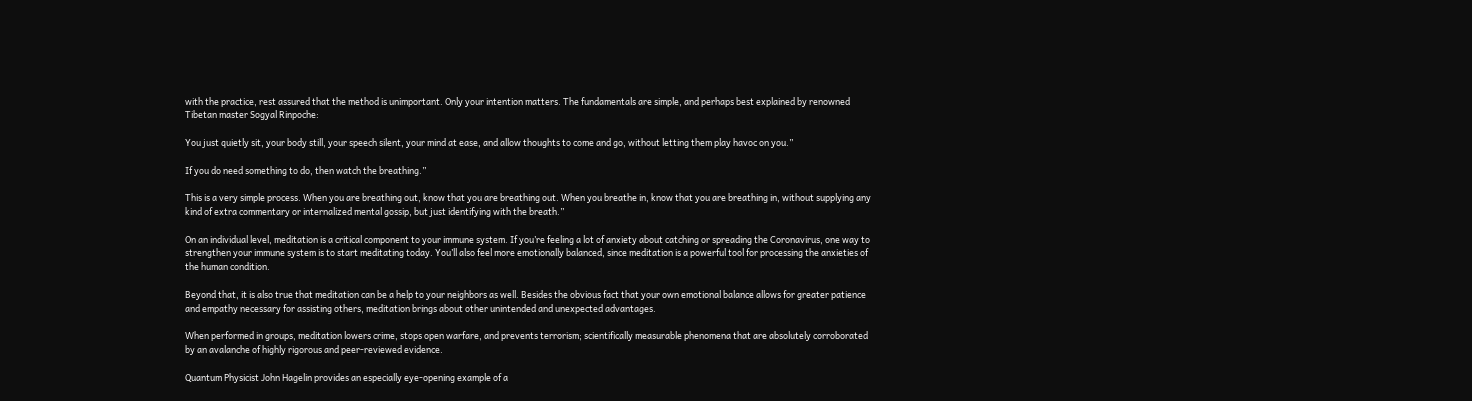with the practice, rest assured that the method is unimportant. Only your intention matters. The fundamentals are simple, and perhaps best explained by renowned Tibetan master Sogyal Rinpoche:

You just quietly sit, your body still, your speech silent, your mind at ease, and allow thoughts to come and go, without letting them play havoc on you.”

If you do need something to do, then watch the breathing.”

This is a very simple process. When you are breathing out, know that you are breathing out. When you breathe in, know that you are breathing in, without supplying any kind of extra commentary or internalized mental gossip, but just identifying with the breath.”

On an individual level, meditation is a critical component to your immune system. If you’re feeling a lot of anxiety about catching or spreading the Coronavirus, one way to strengthen your immune system is to start meditating today. You’ll also feel more emotionally balanced, since meditation is a powerful tool for processing the anxieties of the human condition.

Beyond that, it is also true that meditation can be a help to your neighbors as well. Besides the obvious fact that your own emotional balance allows for greater patience and empathy necessary for assisting others, meditation brings about other unintended and unexpected advantages.

When performed in groups, meditation lowers crime, stops open warfare, and prevents terrorism; scientifically measurable phenomena that are absolutely corroborated by an avalanche of highly rigorous and peer-reviewed evidence.

Quantum Physicist John Hagelin provides an especially eye-opening example of a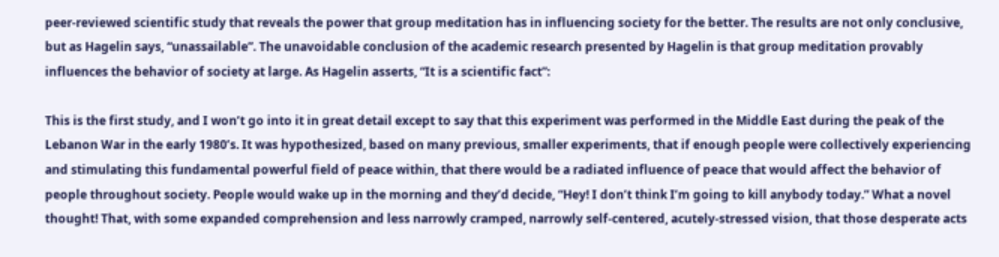peer-reviewed scientific study that reveals the power that group meditation has in influencing society for the better. The results are not only conclusive, but as Hagelin says, “unassailable”. The unavoidable conclusion of the academic research presented by Hagelin is that group meditation provably influences the behavior of society at large. As Hagelin asserts, “It is a scientific fact”:

This is the first study, and I won’t go into it in great detail except to say that this experiment was performed in the Middle East during the peak of the Lebanon War in the early 1980’s. It was hypothesized, based on many previous, smaller experiments, that if enough people were collectively experiencing and stimulating this fundamental powerful field of peace within, that there would be a radiated influence of peace that would affect the behavior of people throughout society. People would wake up in the morning and they’d decide, “Hey! I don’t think I’m going to kill anybody today.” What a novel thought! That, with some expanded comprehension and less narrowly cramped, narrowly self-centered, acutely-stressed vision, that those desperate acts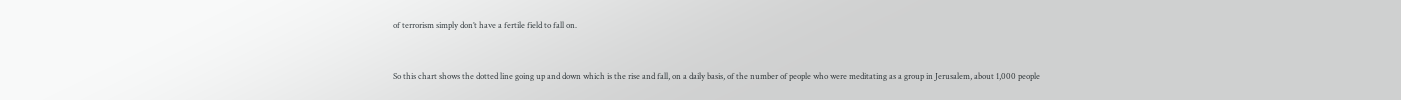of terrorism simply don’t have a fertile field to fall on.


So this chart shows the dotted line going up and down which is the rise and fall, on a daily basis, of the number of people who were meditating as a group in Jerusalem, about 1,000 people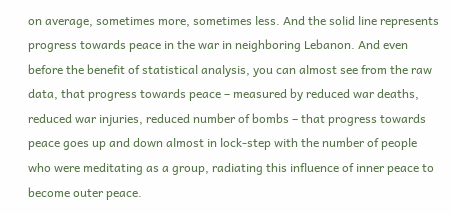on average, sometimes more, sometimes less. And the solid line represents progress towards peace in the war in neighboring Lebanon. And even before the benefit of statistical analysis, you can almost see from the raw data, that progress towards peace – measured by reduced war deaths, reduced war injuries, reduced number of bombs – that progress towards peace goes up and down almost in lock-step with the number of people who were meditating as a group, radiating this influence of inner peace to become outer peace.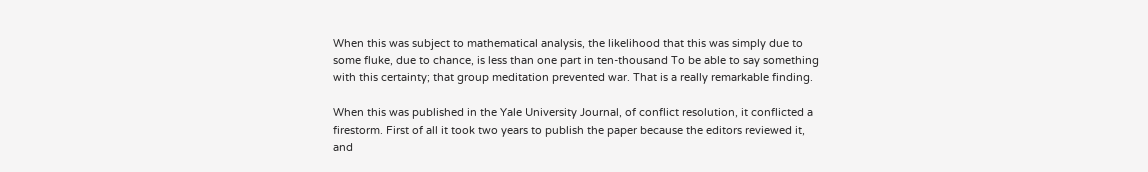When this was subject to mathematical analysis, the likelihood that this was simply due to some fluke, due to chance, is less than one part in ten-thousand To be able to say something with this certainty; that group meditation prevented war. That is a really remarkable finding.

When this was published in the Yale University Journal, of conflict resolution, it conflicted a firestorm. First of all it took two years to publish the paper because the editors reviewed it, and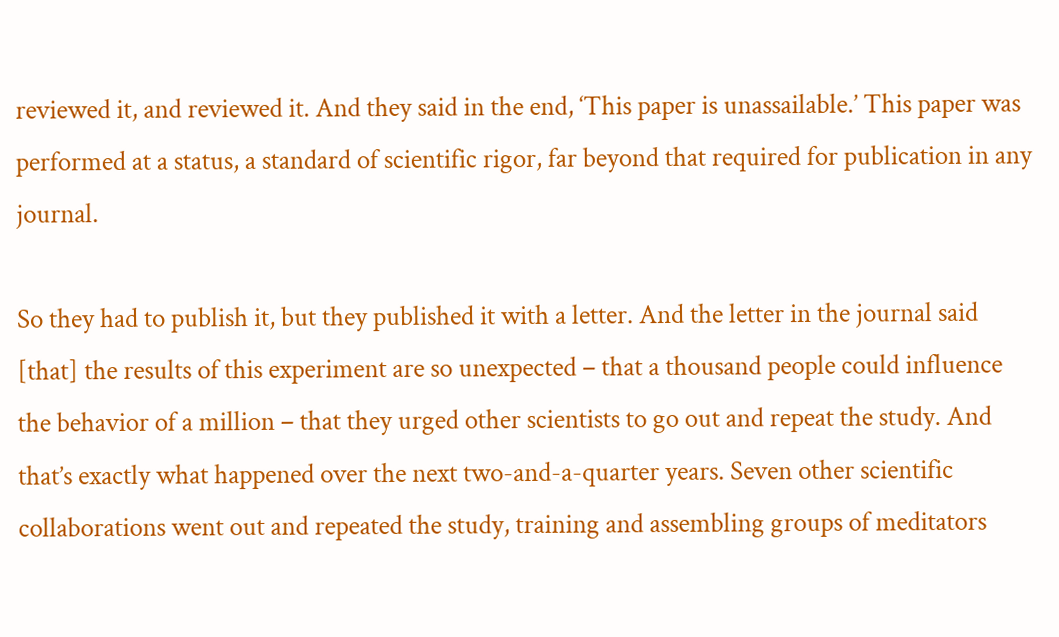reviewed it, and reviewed it. And they said in the end, ‘This paper is unassailable.’ This paper was performed at a status, a standard of scientific rigor, far beyond that required for publication in any journal.

So they had to publish it, but they published it with a letter. And the letter in the journal said [that] the results of this experiment are so unexpected – that a thousand people could influence the behavior of a million – that they urged other scientists to go out and repeat the study. And that’s exactly what happened over the next two-and-a-quarter years. Seven other scientific collaborations went out and repeated the study, training and assembling groups of meditators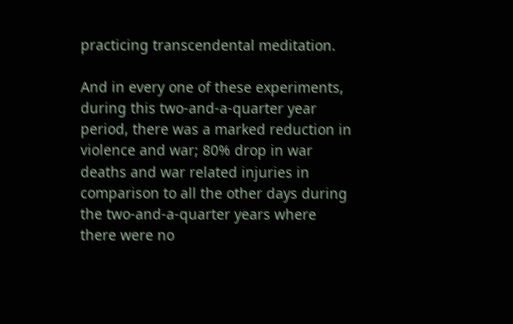practicing transcendental meditation.

And in every one of these experiments, during this two-and-a-quarter year period, there was a marked reduction in violence and war; 80% drop in war deaths and war related injuries in comparison to all the other days during the two-and-a-quarter years where there were no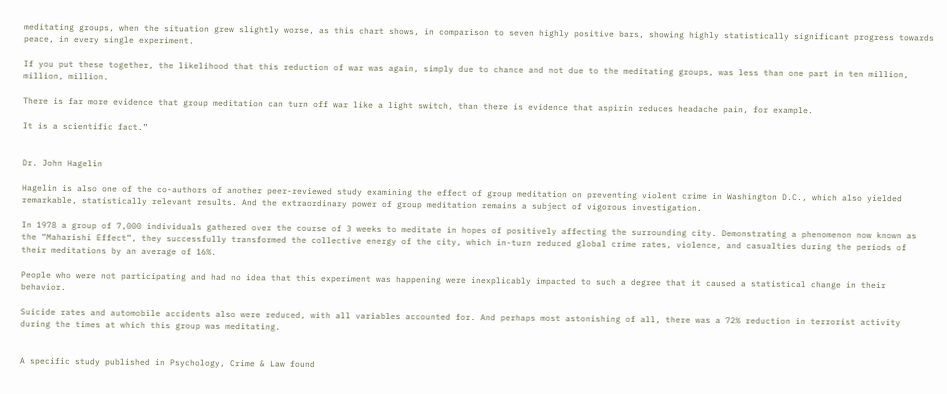meditating groups, when the situation grew slightly worse, as this chart shows, in comparison to seven highly positive bars, showing highly statistically significant progress towards peace, in every single experiment.

If you put these together, the likelihood that this reduction of war was again, simply due to chance and not due to the meditating groups, was less than one part in ten million, million, million.

There is far more evidence that group meditation can turn off war like a light switch, than there is evidence that aspirin reduces headache pain, for example.

It is a scientific fact.”


Dr. John Hagelin

Hagelin is also one of the co-authors of another peer-reviewed study examining the effect of group meditation on preventing violent crime in Washington D.C., which also yielded remarkable, statistically relevant results. And the extraordinary power of group meditation remains a subject of vigorous investigation.

In 1978 a group of 7,000 individuals gathered over the course of 3 weeks to meditate in hopes of positively affecting the surrounding city. Demonstrating a phenomenon now known as the “Maharishi Effect”, they successfully transformed the collective energy of the city, which in-turn reduced global crime rates, violence, and casualties during the periods of their meditations by an average of 16%.

People who were not participating and had no idea that this experiment was happening were inexplicably impacted to such a degree that it caused a statistical change in their behavior.

Suicide rates and automobile accidents also were reduced, with all variables accounted for. And perhaps most astonishing of all, there was a 72% reduction in terrorist activity during the times at which this group was meditating.


A specific study published in Psychology, Crime & Law found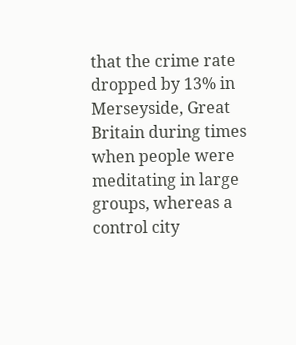that the crime rate dropped by 13% in Merseyside, Great Britain during times when people were meditating in large groups, whereas a control city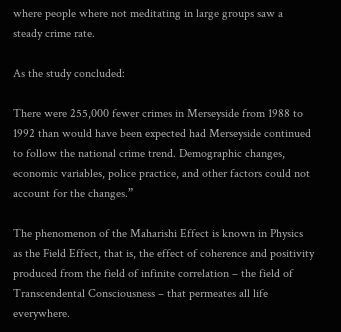where people where not meditating in large groups saw a steady crime rate.

As the study concluded:

There were 255,000 fewer crimes in Merseyside from 1988 to 1992 than would have been expected had Merseyside continued to follow the national crime trend. Demographic changes, economic variables, police practice, and other factors could not account for the changes.”

The phenomenon of the Maharishi Effect is known in Physics as the Field Effect, that is, the effect of coherence and positivity produced from the field of infinite correlation – the field of Transcendental Consciousness – that permeates all life everywhere.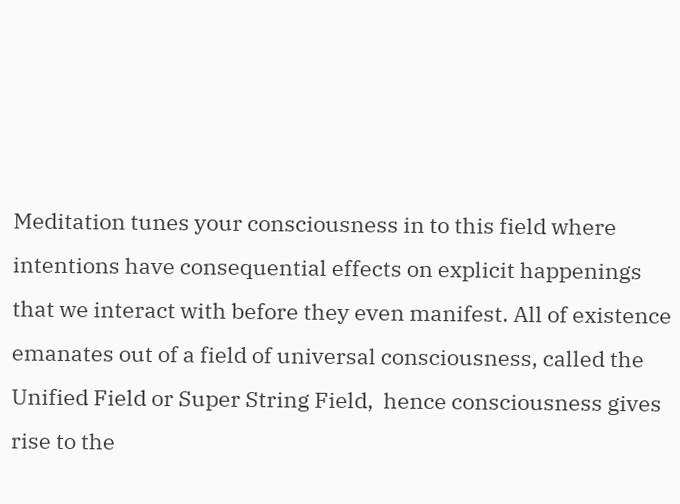Meditation tunes your consciousness in to this field where  intentions have consequential effects on explicit happenings that we interact with before they even manifest. All of existence emanates out of a field of universal consciousness, called the Unified Field or Super String Field,  hence consciousness gives rise to the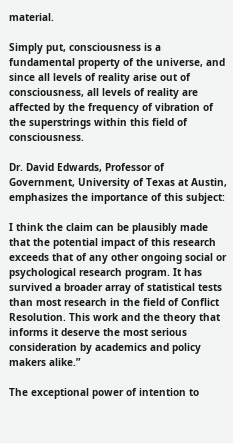material.

Simply put, consciousness is a fundamental property of the universe, and since all levels of reality arise out of consciousness, all levels of reality are affected by the frequency of vibration of the superstrings within this field of consciousness.

Dr. David Edwards, Professor of Government, University of Texas at Austin, emphasizes the importance of this subject:

I think the claim can be plausibly made that the potential impact of this research exceeds that of any other ongoing social or psychological research program. It has survived a broader array of statistical tests than most research in the field of Conflict Resolution. This work and the theory that informs it deserve the most serious consideration by academics and policy makers alike.”

The exceptional power of intention to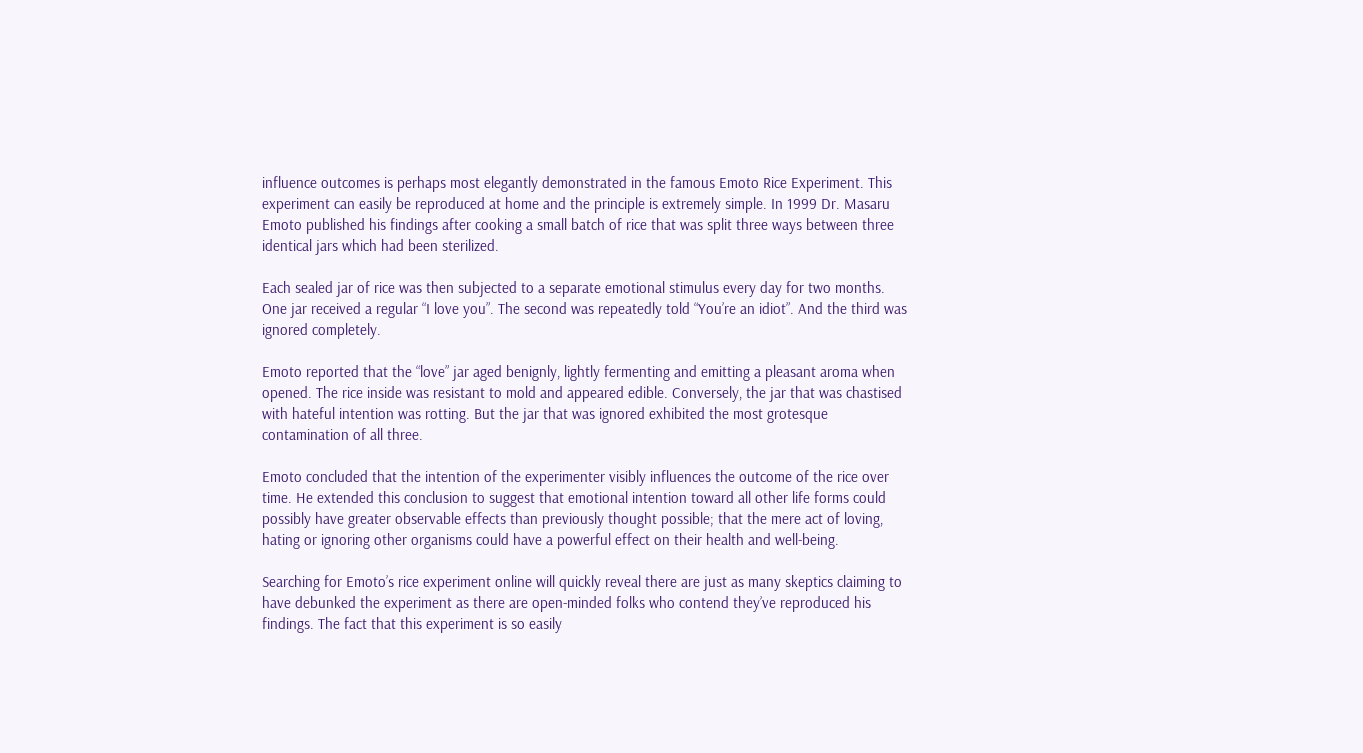influence outcomes is perhaps most elegantly demonstrated in the famous Emoto Rice Experiment. This experiment can easily be reproduced at home and the principle is extremely simple. In 1999 Dr. Masaru Emoto published his findings after cooking a small batch of rice that was split three ways between three identical jars which had been sterilized.

Each sealed jar of rice was then subjected to a separate emotional stimulus every day for two months. One jar received a regular “I love you”. The second was repeatedly told “You’re an idiot”. And the third was ignored completely.

Emoto reported that the “love” jar aged benignly, lightly fermenting and emitting a pleasant aroma when opened. The rice inside was resistant to mold and appeared edible. Conversely, the jar that was chastised with hateful intention was rotting. But the jar that was ignored exhibited the most grotesque contamination of all three.

Emoto concluded that the intention of the experimenter visibly influences the outcome of the rice over time. He extended this conclusion to suggest that emotional intention toward all other life forms could possibly have greater observable effects than previously thought possible; that the mere act of loving, hating or ignoring other organisms could have a powerful effect on their health and well-being.

Searching for Emoto’s rice experiment online will quickly reveal there are just as many skeptics claiming to have debunked the experiment as there are open-minded folks who contend they’ve reproduced his findings. The fact that this experiment is so easily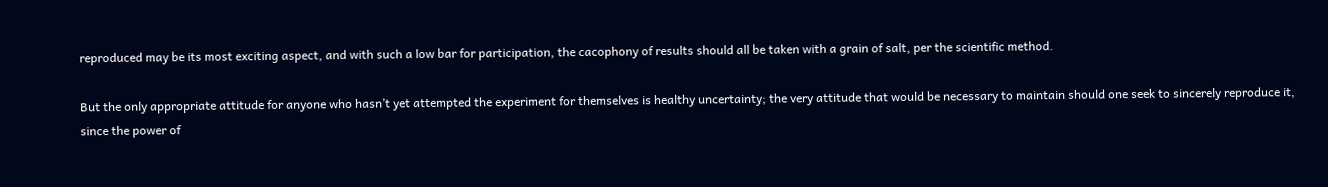reproduced may be its most exciting aspect, and with such a low bar for participation, the cacophony of results should all be taken with a grain of salt, per the scientific method.

But the only appropriate attitude for anyone who hasn’t yet attempted the experiment for themselves is healthy uncertainty; the very attitude that would be necessary to maintain should one seek to sincerely reproduce it, since the power of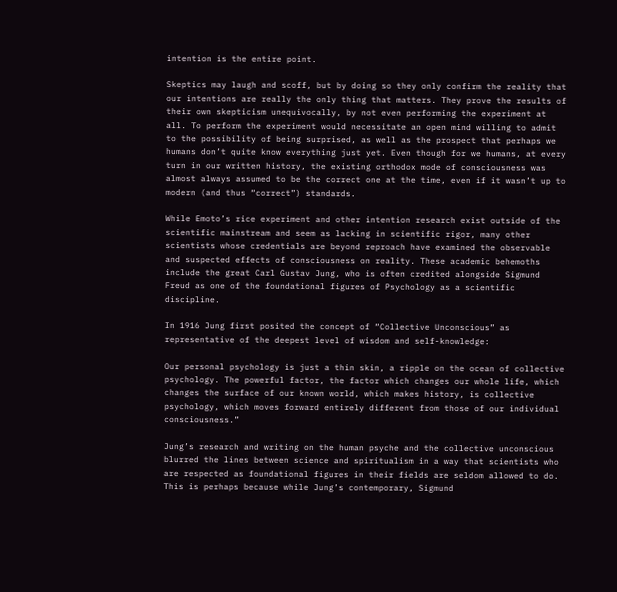intention is the entire point.

Skeptics may laugh and scoff, but by doing so they only confirm the reality that our intentions are really the only thing that matters. They prove the results of their own skepticism unequivocally, by not even performing the experiment at all. To perform the experiment would necessitate an open mind willing to admit to the possibility of being surprised, as well as the prospect that perhaps we humans don’t quite know everything just yet. Even though for we humans, at every turn in our written history, the existing orthodox mode of consciousness was almost always assumed to be the correct one at the time, even if it wasn’t up to modern (and thus “correct”) standards.

While Emoto’s rice experiment and other intention research exist outside of the scientific mainstream and seem as lacking in scientific rigor, many other scientists whose credentials are beyond reproach have examined the observable and suspected effects of consciousness on reality. These academic behemoths include the great Carl Gustav Jung, who is often credited alongside Sigmund Freud as one of the foundational figures of Psychology as a scientific discipline.

In 1916 Jung first posited the concept of “Collective Unconscious” as representative of the deepest level of wisdom and self-knowledge:

Our personal psychology is just a thin skin, a ripple on the ocean of collective psychology. The powerful factor, the factor which changes our whole life, which changes the surface of our known world, which makes history, is collective psychology, which moves forward entirely different from those of our individual consciousness.”

Jung’s research and writing on the human psyche and the collective unconscious blurred the lines between science and spiritualism in a way that scientists who are respected as foundational figures in their fields are seldom allowed to do. This is perhaps because while Jung’s contemporary, Sigmund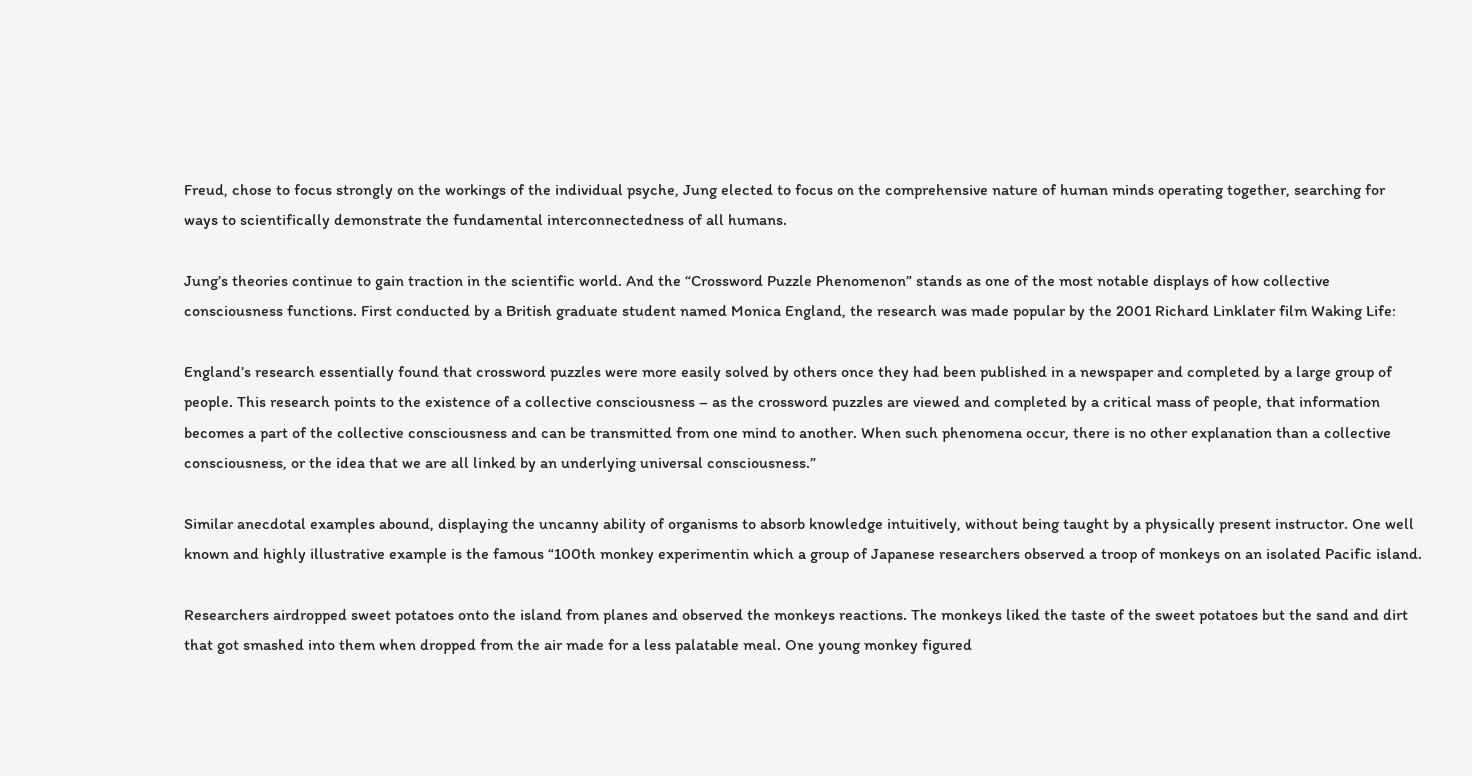Freud, chose to focus strongly on the workings of the individual psyche, Jung elected to focus on the comprehensive nature of human minds operating together, searching for ways to scientifically demonstrate the fundamental interconnectedness of all humans.

Jung’s theories continue to gain traction in the scientific world. And the “Crossword Puzzle Phenomenon” stands as one of the most notable displays of how collective consciousness functions. First conducted by a British graduate student named Monica England, the research was made popular by the 2001 Richard Linklater film Waking Life:

England’s research essentially found that crossword puzzles were more easily solved by others once they had been published in a newspaper and completed by a large group of people. This research points to the existence of a collective consciousness – as the crossword puzzles are viewed and completed by a critical mass of people, that information becomes a part of the collective consciousness and can be transmitted from one mind to another. When such phenomena occur, there is no other explanation than a collective consciousness, or the idea that we are all linked by an underlying universal consciousness.”

Similar anecdotal examples abound, displaying the uncanny ability of organisms to absorb knowledge intuitively, without being taught by a physically present instructor. One well known and highly illustrative example is the famous “100th monkey experimentin which a group of Japanese researchers observed a troop of monkeys on an isolated Pacific island.

Researchers airdropped sweet potatoes onto the island from planes and observed the monkeys reactions. The monkeys liked the taste of the sweet potatoes but the sand and dirt that got smashed into them when dropped from the air made for a less palatable meal. One young monkey figured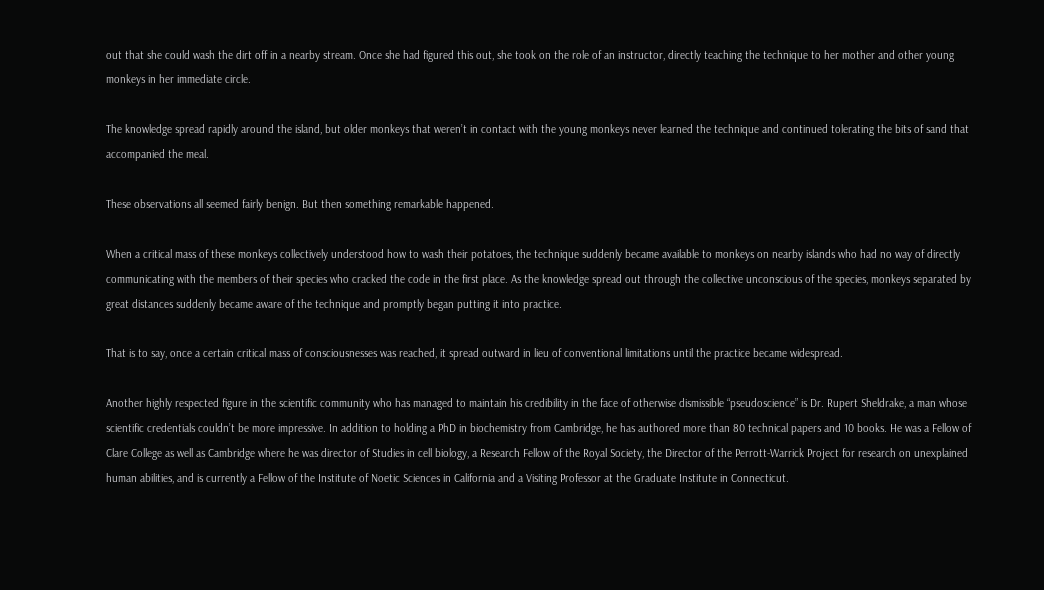out that she could wash the dirt off in a nearby stream. Once she had figured this out, she took on the role of an instructor, directly teaching the technique to her mother and other young monkeys in her immediate circle.

The knowledge spread rapidly around the island, but older monkeys that weren’t in contact with the young monkeys never learned the technique and continued tolerating the bits of sand that accompanied the meal.

These observations all seemed fairly benign. But then something remarkable happened.

When a critical mass of these monkeys collectively understood how to wash their potatoes, the technique suddenly became available to monkeys on nearby islands who had no way of directly communicating with the members of their species who cracked the code in the first place. As the knowledge spread out through the collective unconscious of the species, monkeys separated by great distances suddenly became aware of the technique and promptly began putting it into practice.

That is to say, once a certain critical mass of consciousnesses was reached, it spread outward in lieu of conventional limitations until the practice became widespread.

Another highly respected figure in the scientific community who has managed to maintain his credibility in the face of otherwise dismissible “pseudoscience” is Dr. Rupert Sheldrake, a man whose scientific credentials couldn’t be more impressive. In addition to holding a PhD in biochemistry from Cambridge, he has authored more than 80 technical papers and 10 books. He was a Fellow of Clare College as well as Cambridge where he was director of Studies in cell biology, a Research Fellow of the Royal Society, the Director of the Perrott-Warrick Project for research on unexplained human abilities, and is currently a Fellow of the Institute of Noetic Sciences in California and a Visiting Professor at the Graduate Institute in Connecticut.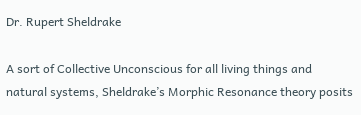Dr. Rupert Sheldrake

A sort of Collective Unconscious for all living things and natural systems, Sheldrake’s Morphic Resonance theory posits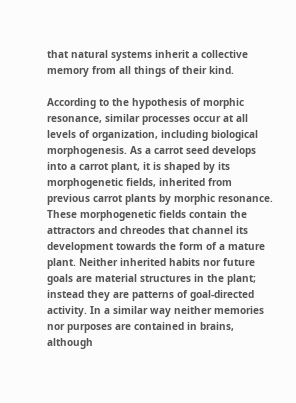that natural systems inherit a collective memory from all things of their kind.

According to the hypothesis of morphic resonance, similar processes occur at all levels of organization, including biological morphogenesis. As a carrot seed develops into a carrot plant, it is shaped by its morphogenetic fields, inherited from previous carrot plants by morphic resonance. These morphogenetic fields contain the attractors and chreodes that channel its development towards the form of a mature plant. Neither inherited habits nor future goals are material structures in the plant; instead they are patterns of goal-directed activity. In a similar way neither memories nor purposes are contained in brains, although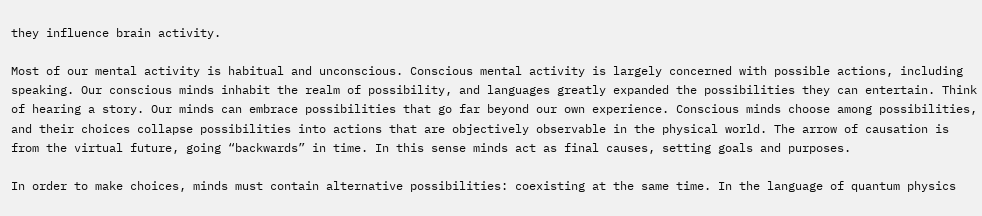they influence brain activity.

Most of our mental activity is habitual and unconscious. Conscious mental activity is largely concerned with possible actions, including speaking. Our conscious minds inhabit the realm of possibility, and languages greatly expanded the possibilities they can entertain. Think of hearing a story. Our minds can embrace possibilities that go far beyond our own experience. Conscious minds choose among possibilities, and their choices collapse possibilities into actions that are objectively observable in the physical world. The arrow of causation is from the virtual future, going “backwards” in time. In this sense minds act as final causes, setting goals and purposes.

In order to make choices, minds must contain alternative possibilities: coexisting at the same time. In the language of quantum physics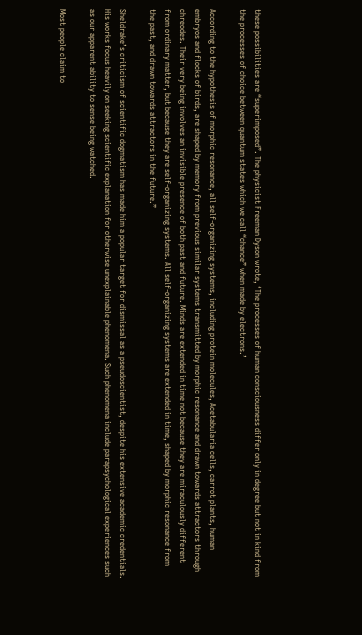these possibilities are “superimposed”. The physicist Freeman Dyson wrote, ‘The processes of human consciousness differ only in degree but not in kind from the processes of choice between quantum states which we call “chance” when made by electrons.’

According to the hypothesis of morphic resonance, all self-organizing systems, including protein molecules, Acetabularia cells, carrot plants, human embryos and flocks of birds, are shaped by memory from previous similar systems transmitted by morphic resonance and drawn towards attractors through chreodes. Their very being involves an invisible presence of both past and future. Minds are extended in time not because they are miraculously different from ordinary matter, but because they are self-organizing systems. All self-organizing systems are extended in time, shaped by morphic resonance from the past, and drawn towards attractors in the future.”

Sheldrake’s criticism of scientific dogmatism has made him a popular target for dismissal as a pseudoscientist, despite his extensive academic credentials. His works focus heavily on seeking scientific explanation for otherwise unexplainable phenomena. Such phenomena include parapsychological experiences such as our apparent ability to sense being watched.

Most people claim to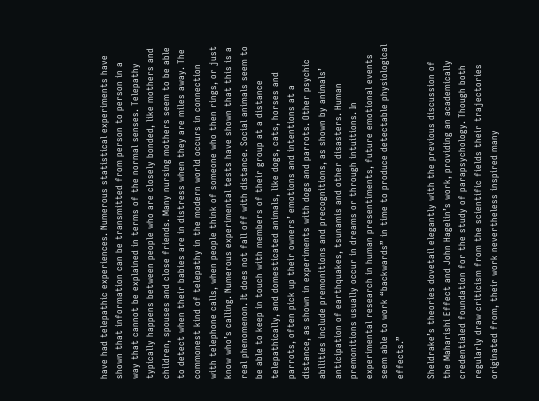have had telepathic experiences. Numerous statistical experiments have shown that information can be transmitted from person to person in a way that cannot be explained in terms of the normal senses. Telepathy typically happens between people who are closely bonded, like mothers and children, spouses and close friends. Many nursing mothers seem to be able to detect when their babies are in distress when they are miles away. The commonest kind of telepathy in the modern world occurs in connection with telephone calls, when people think of someone who then rings, or just know who’s calling. Numerous experimental tests have shown that this is a real phenomenon. It does not fall off with distance. Social animals seem to be able to keep in touch with members of their group at a distance telepathically, and domesticated animals, like dogs, cats, horses and parrots, often pick up their owners’ emotions and intentions at a distance, as shown in experiments with dogs and parrots. Other psychic abilities include premonitions and precognitions, as shown by animals’ anticipation of earthquakes, tsunamis and other disasters. Human premonitions usually occur in dreams or through intuitions. In experimental research in human presentiments, future emotional events seem able to work “backwards” in time to produce detectable physiological effects.”

Sheldrake’s theories dovetail elegantly with the previous discussion of the Maharishi Effect and John Hagelin’s work, providing an academically credentialed foundation for the study of parapsychology. Though both regularly draw criticism from the scientific fields their trajectories originated from, their work nevertheless inspired many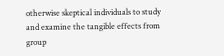otherwise skeptical individuals to study and examine the tangible effects from group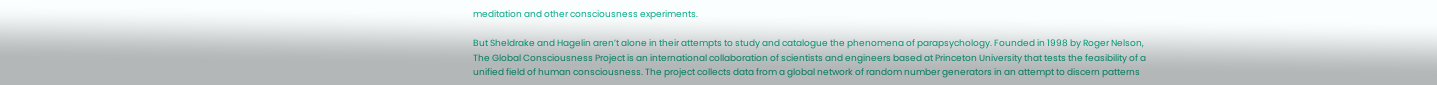meditation and other consciousness experiments.

But Sheldrake and Hagelin aren’t alone in their attempts to study and catalogue the phenomena of parapsychology. Founded in 1998 by Roger Nelson, The Global Consciousness Project is an international collaboration of scientists and engineers based at Princeton University that tests the feasibility of a unified field of human consciousness. The project collects data from a global network of random number generators in an attempt to discern patterns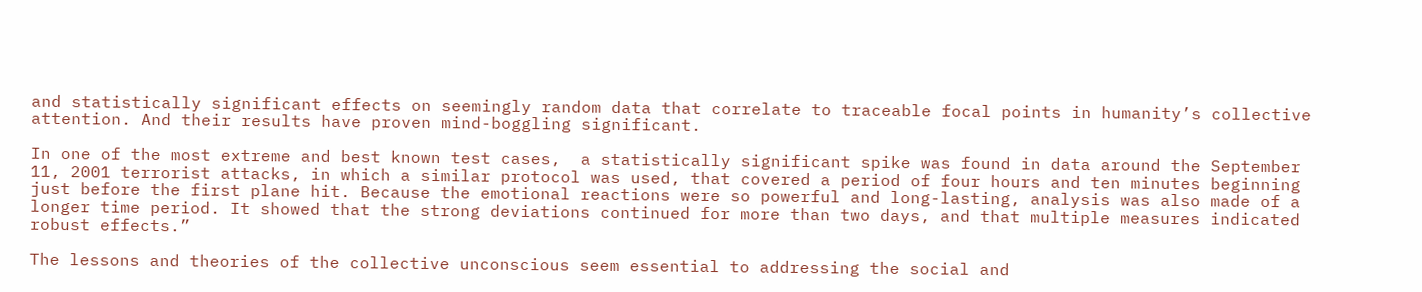and statistically significant effects on seemingly random data that correlate to traceable focal points in humanity’s collective attention. And their results have proven mind-boggling significant.

In one of the most extreme and best known test cases,  a statistically significant spike was found in data around the September 11, 2001 terrorist attacks, in which a similar protocol was used, that covered a period of four hours and ten minutes beginning just before the first plane hit. Because the emotional reactions were so powerful and long-lasting, analysis was also made of a longer time period. It showed that the strong deviations continued for more than two days, and that multiple measures indicated robust effects.”

The lessons and theories of the collective unconscious seem essential to addressing the social and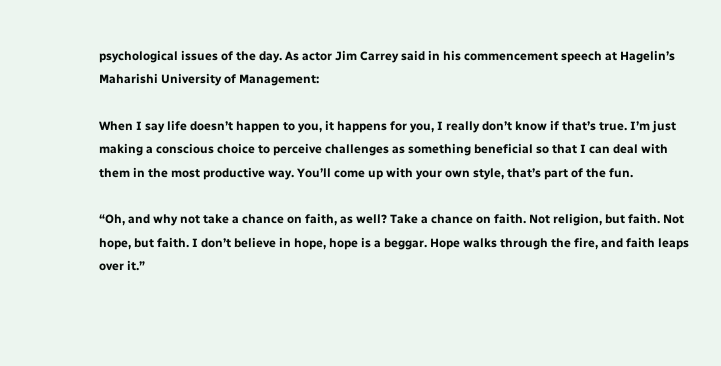psychological issues of the day. As actor Jim Carrey said in his commencement speech at Hagelin’s Maharishi University of Management:

When I say life doesn’t happen to you, it happens for you, I really don’t know if that’s true. I’m just making a conscious choice to perceive challenges as something beneficial so that I can deal with them in the most productive way. You’ll come up with your own style, that’s part of the fun.

“Oh, and why not take a chance on faith, as well? Take a chance on faith. Not religion, but faith. Not hope, but faith. I don’t believe in hope, hope is a beggar. Hope walks through the fire, and faith leaps over it.”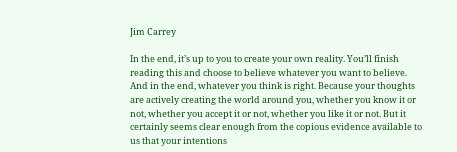Jim Carrey

In the end, it’s up to you to create your own reality. You’ll finish reading this and choose to believe whatever you want to believe. And in the end, whatever you think is right. Because your thoughts are actively creating the world around you, whether you know it or not, whether you accept it or not, whether you like it or not. But it certainly seems clear enough from the copious evidence available to us that your intentions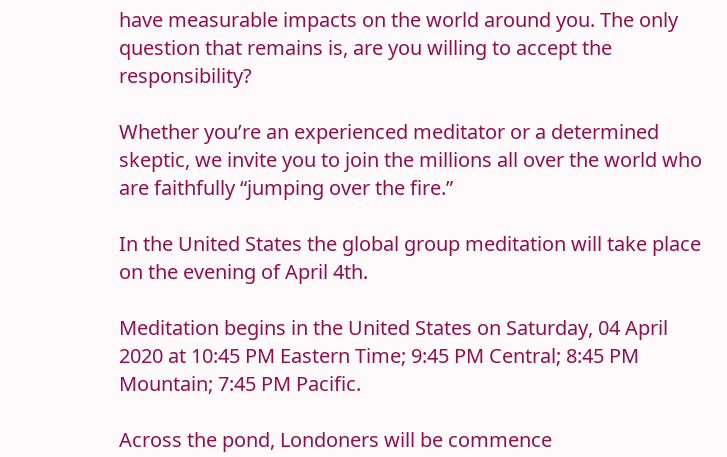have measurable impacts on the world around you. The only question that remains is, are you willing to accept the responsibility?

Whether you’re an experienced meditator or a determined skeptic, we invite you to join the millions all over the world who are faithfully “jumping over the fire.”

In the United States the global group meditation will take place on the evening of April 4th.

Meditation begins in the United States on Saturday, 04 April 2020 at 10:45 PM Eastern Time; 9:45 PM Central; 8:45 PM Mountain; 7:45 PM Pacific.

Across the pond, Londoners will be commence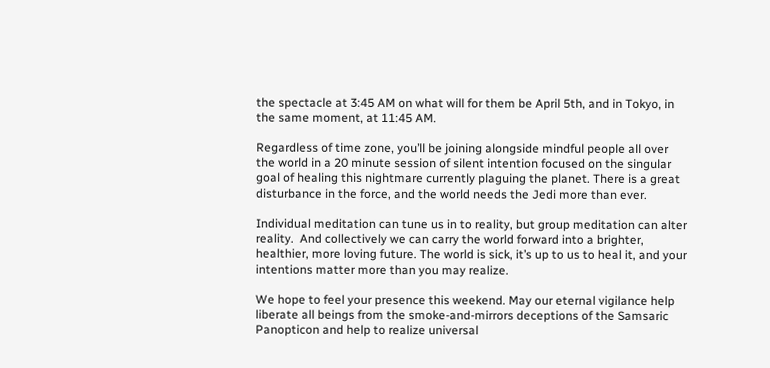the spectacle at 3:45 AM on what will for them be April 5th, and in Tokyo, in the same moment, at 11:45 AM.

Regardless of time zone, you’ll be joining alongside mindful people all over the world in a 20 minute session of silent intention focused on the singular goal of healing this nightmare currently plaguing the planet. There is a great disturbance in the force, and the world needs the Jedi more than ever.

Individual meditation can tune us in to reality, but group meditation can alter reality.  And collectively we can carry the world forward into a brighter, healthier, more loving future. The world is sick, it’s up to us to heal it, and your intentions matter more than you may realize.

We hope to feel your presence this weekend. May our eternal vigilance help liberate all beings from the smoke-and-mirrors deceptions of the Samsaric Panopticon and help to realize universal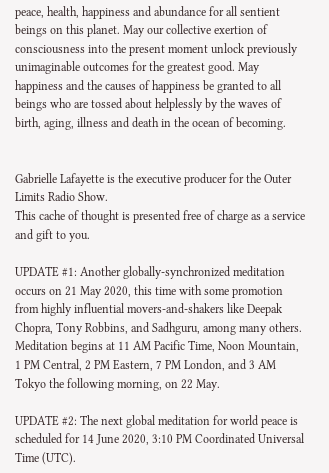peace, health, happiness and abundance for all sentient beings on this planet. May our collective exertion of consciousness into the present moment unlock previously unimaginable outcomes for the greatest good. May happiness and the causes of happiness be granted to all beings who are tossed about helplessly by the waves of birth, aging, illness and death in the ocean of becoming.


Gabrielle Lafayette is the executive producer for the Outer Limits Radio Show.
This cache of thought is presented free of charge as a service and gift to you.

UPDATE #1: Another globally-synchronized meditation occurs on 21 May 2020, this time with some promotion from highly influential movers-and-shakers like Deepak Chopra, Tony Robbins, and Sadhguru, among many others. Meditation begins at 11 AM Pacific Time, Noon Mountain, 1 PM Central, 2 PM Eastern, 7 PM London, and 3 AM Tokyo the following morning, on 22 May.

UPDATE #2: The next global meditation for world peace is scheduled for 14 June 2020, 3:10 PM Coordinated Universal Time (UTC).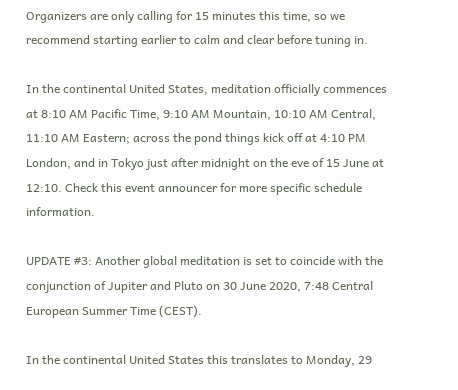Organizers are only calling for 15 minutes this time, so we recommend starting earlier to calm and clear before tuning in.

In the continental United States, meditation officially commences at 8:10 AM Pacific Time, 9:10 AM Mountain, 10:10 AM Central, 11:10 AM Eastern; across the pond things kick off at 4:10 PM London, and in Tokyo just after midnight on the eve of 15 June at 12:10. Check this event announcer for more specific schedule information.

UPDATE #3: Another global meditation is set to coincide with the conjunction of Jupiter and Pluto on 30 June 2020, 7:48 Central European Summer Time (CEST).

In the continental United States this translates to Monday, 29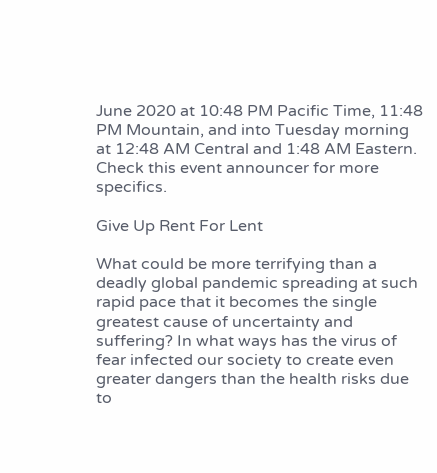June 2020 at 10:48 PM Pacific Time, 11:48 PM Mountain, and into Tuesday morning at 12:48 AM Central and 1:48 AM Eastern. Check this event announcer for more specifics.

Give Up Rent For Lent

What could be more terrifying than a deadly global pandemic spreading at such rapid pace that it becomes the single greatest cause of uncertainty and suffering? In what ways has the virus of fear infected our society to create even greater dangers than the health risks due to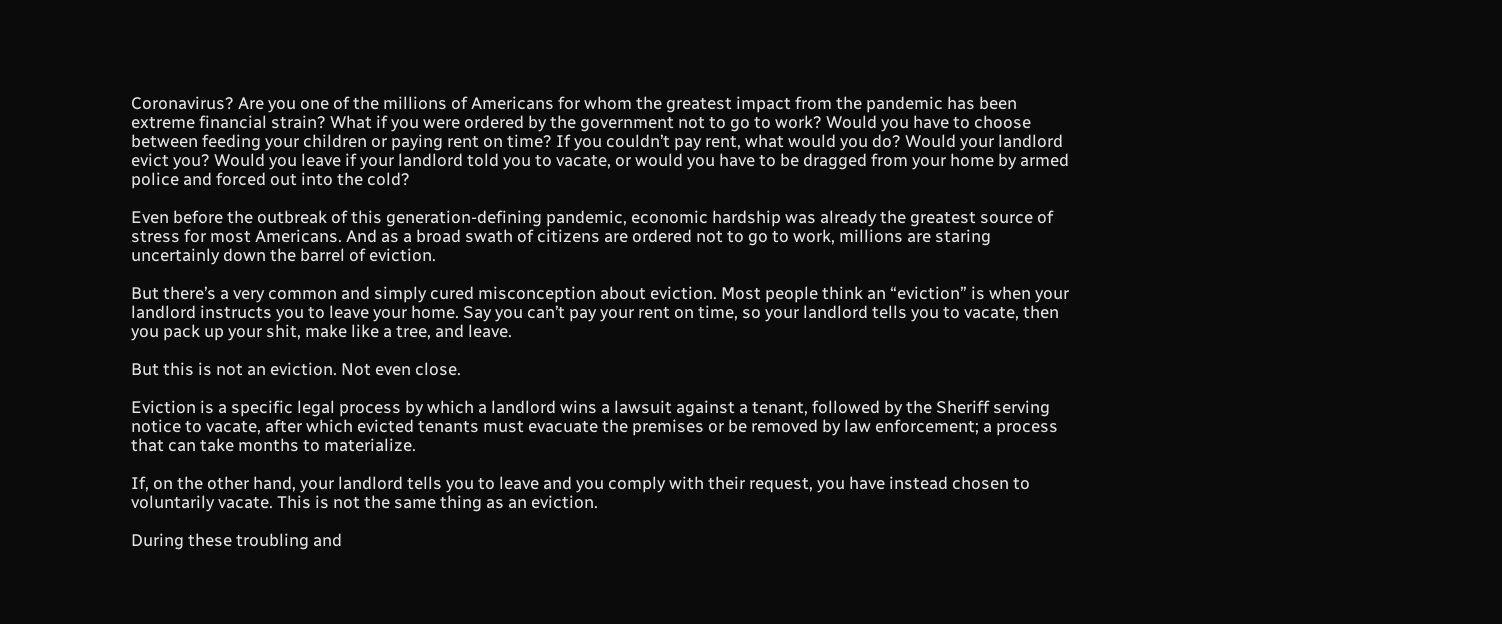Coronavirus? Are you one of the millions of Americans for whom the greatest impact from the pandemic has been extreme financial strain? What if you were ordered by the government not to go to work? Would you have to choose between feeding your children or paying rent on time? If you couldn’t pay rent, what would you do? Would your landlord evict you? Would you leave if your landlord told you to vacate, or would you have to be dragged from your home by armed police and forced out into the cold?

Even before the outbreak of this generation-defining pandemic, economic hardship was already the greatest source of stress for most Americans. And as a broad swath of citizens are ordered not to go to work, millions are staring uncertainly down the barrel of eviction.

But there’s a very common and simply cured misconception about eviction. Most people think an “eviction” is when your landlord instructs you to leave your home. Say you can’t pay your rent on time, so your landlord tells you to vacate, then you pack up your shit, make like a tree, and leave.

But this is not an eviction. Not even close.

Eviction is a specific legal process by which a landlord wins a lawsuit against a tenant, followed by the Sheriff serving notice to vacate, after which evicted tenants must evacuate the premises or be removed by law enforcement; a process that can take months to materialize.

If, on the other hand, your landlord tells you to leave and you comply with their request, you have instead chosen to voluntarily vacate. This is not the same thing as an eviction.

During these troubling and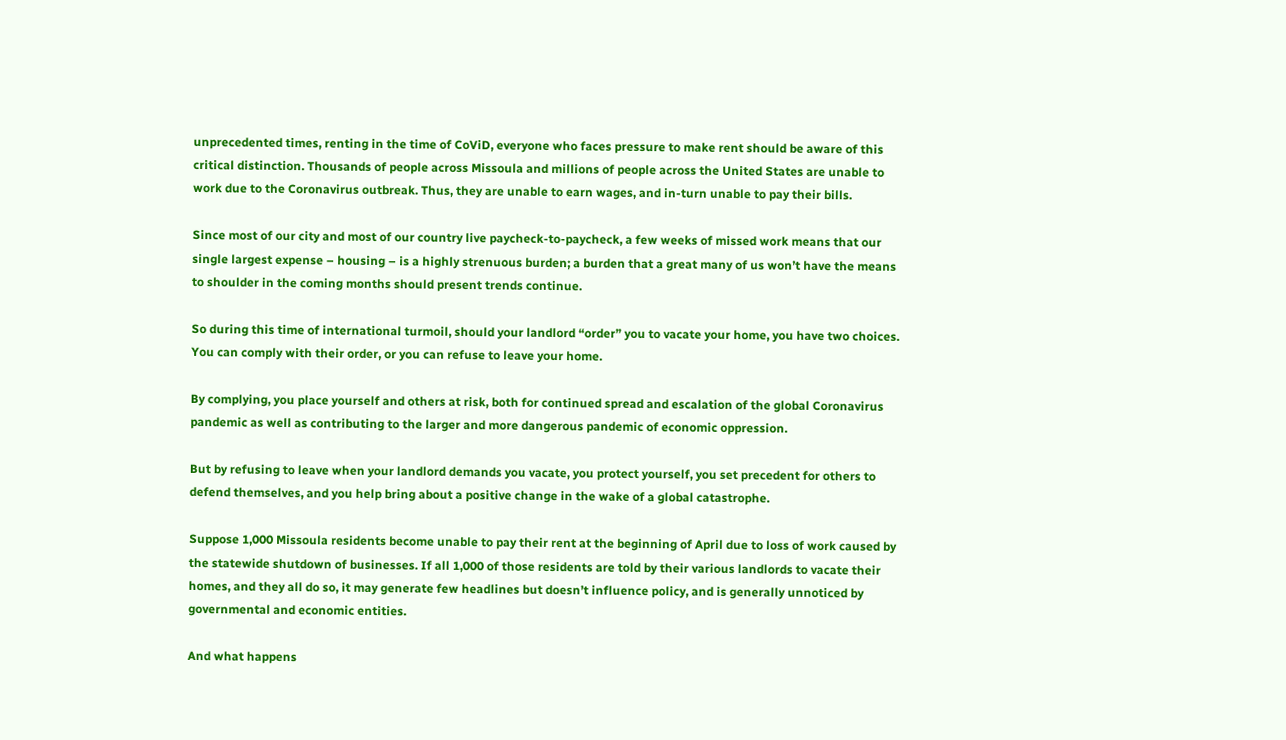unprecedented times, renting in the time of CoViD, everyone who faces pressure to make rent should be aware of this critical distinction. Thousands of people across Missoula and millions of people across the United States are unable to work due to the Coronavirus outbreak. Thus, they are unable to earn wages, and in-turn unable to pay their bills.

Since most of our city and most of our country live paycheck-to-paycheck, a few weeks of missed work means that our single largest expense – housing – is a highly strenuous burden; a burden that a great many of us won’t have the means to shoulder in the coming months should present trends continue.

So during this time of international turmoil, should your landlord “order” you to vacate your home, you have two choices. You can comply with their order, or you can refuse to leave your home.

By complying, you place yourself and others at risk, both for continued spread and escalation of the global Coronavirus pandemic as well as contributing to the larger and more dangerous pandemic of economic oppression.

But by refusing to leave when your landlord demands you vacate, you protect yourself, you set precedent for others to defend themselves, and you help bring about a positive change in the wake of a global catastrophe.

Suppose 1,000 Missoula residents become unable to pay their rent at the beginning of April due to loss of work caused by the statewide shutdown of businesses. If all 1,000 of those residents are told by their various landlords to vacate their homes, and they all do so, it may generate few headlines but doesn’t influence policy, and is generally unnoticed by governmental and economic entities.

And what happens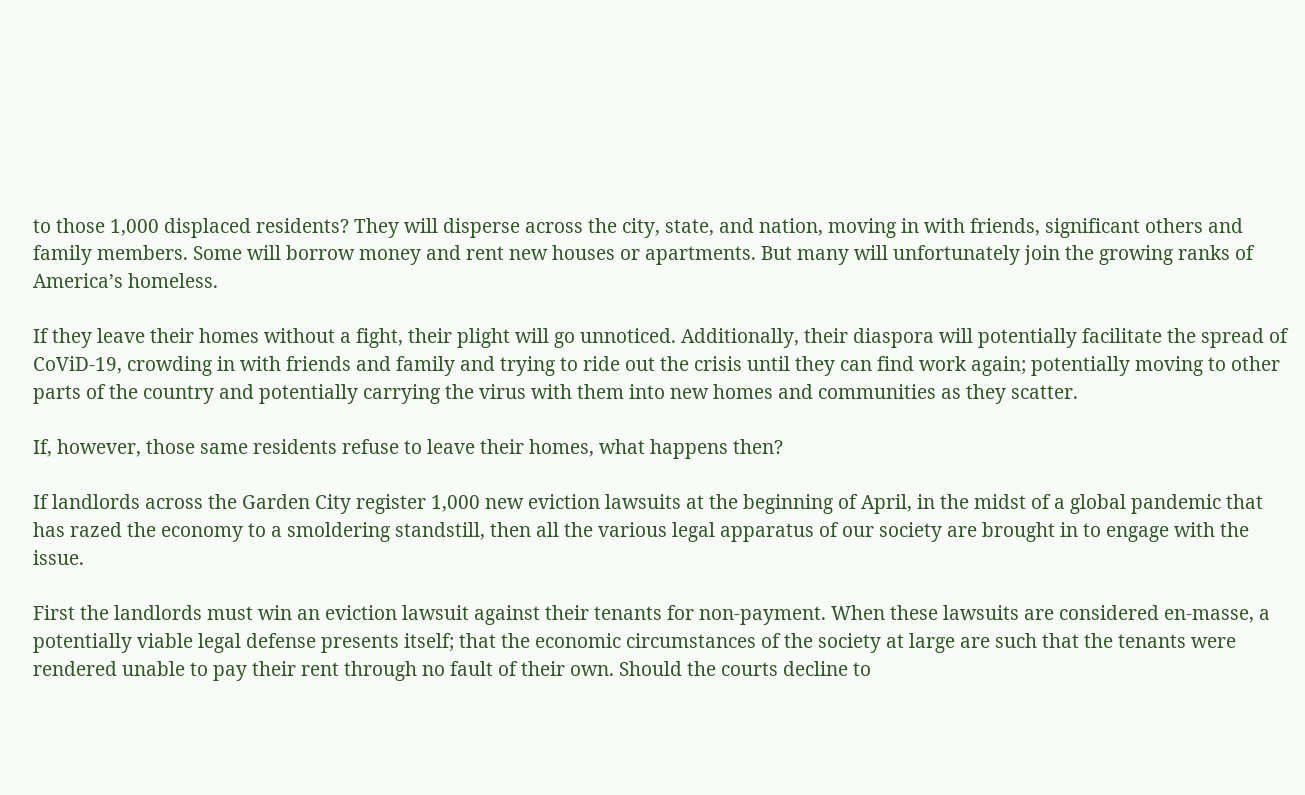to those 1,000 displaced residents? They will disperse across the city, state, and nation, moving in with friends, significant others and family members. Some will borrow money and rent new houses or apartments. But many will unfortunately join the growing ranks of America’s homeless.

If they leave their homes without a fight, their plight will go unnoticed. Additionally, their diaspora will potentially facilitate the spread of CoViD-19, crowding in with friends and family and trying to ride out the crisis until they can find work again; potentially moving to other parts of the country and potentially carrying the virus with them into new homes and communities as they scatter.

If, however, those same residents refuse to leave their homes, what happens then?

If landlords across the Garden City register 1,000 new eviction lawsuits at the beginning of April, in the midst of a global pandemic that has razed the economy to a smoldering standstill, then all the various legal apparatus of our society are brought in to engage with the issue.

First the landlords must win an eviction lawsuit against their tenants for non-payment. When these lawsuits are considered en-masse, a potentially viable legal defense presents itself; that the economic circumstances of the society at large are such that the tenants were rendered unable to pay their rent through no fault of their own. Should the courts decline to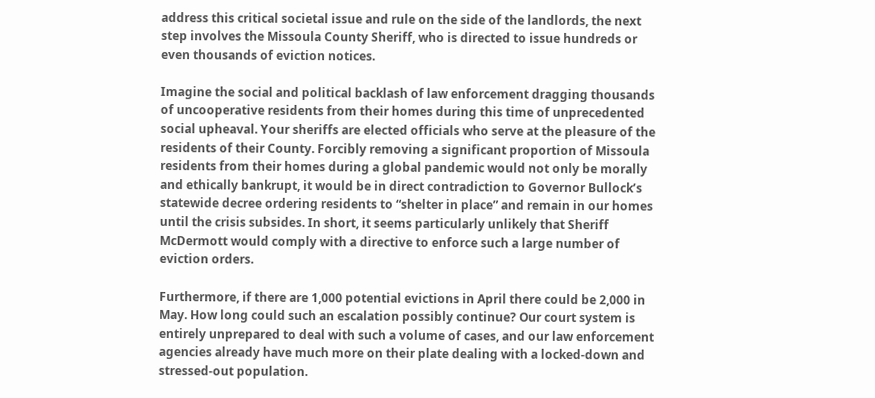address this critical societal issue and rule on the side of the landlords, the next step involves the Missoula County Sheriff, who is directed to issue hundreds or even thousands of eviction notices.

Imagine the social and political backlash of law enforcement dragging thousands of uncooperative residents from their homes during this time of unprecedented social upheaval. Your sheriffs are elected officials who serve at the pleasure of the residents of their County. Forcibly removing a significant proportion of Missoula residents from their homes during a global pandemic would not only be morally and ethically bankrupt, it would be in direct contradiction to Governor Bullock’s statewide decree ordering residents to “shelter in place” and remain in our homes until the crisis subsides. In short, it seems particularly unlikely that Sheriff McDermott would comply with a directive to enforce such a large number of eviction orders.

Furthermore, if there are 1,000 potential evictions in April there could be 2,000 in May. How long could such an escalation possibly continue? Our court system is entirely unprepared to deal with such a volume of cases, and our law enforcement agencies already have much more on their plate dealing with a locked-down and stressed-out population.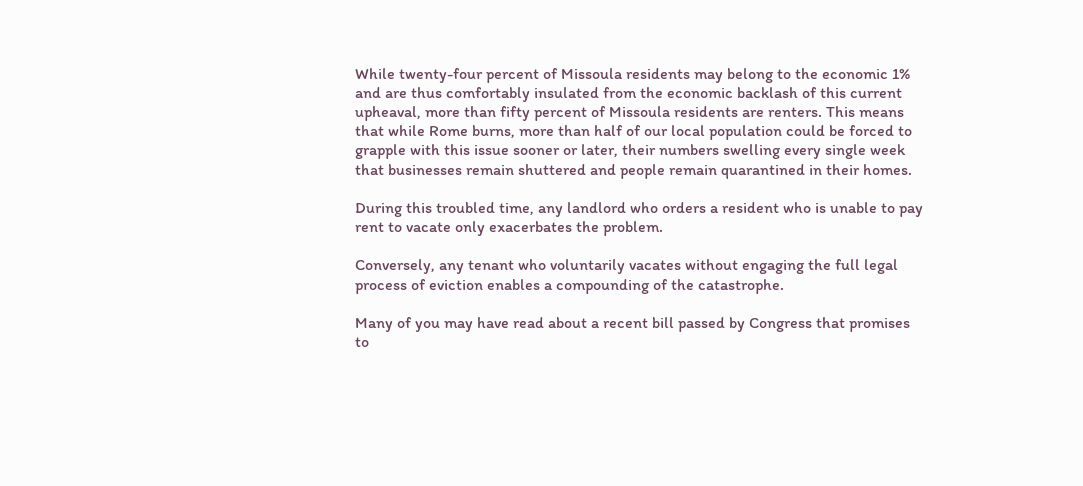While twenty-four percent of Missoula residents may belong to the economic 1% and are thus comfortably insulated from the economic backlash of this current upheaval, more than fifty percent of Missoula residents are renters. This means that while Rome burns, more than half of our local population could be forced to grapple with this issue sooner or later, their numbers swelling every single week that businesses remain shuttered and people remain quarantined in their homes.

During this troubled time, any landlord who orders a resident who is unable to pay rent to vacate only exacerbates the problem.

Conversely, any tenant who voluntarily vacates without engaging the full legal process of eviction enables a compounding of the catastrophe.

Many of you may have read about a recent bill passed by Congress that promises to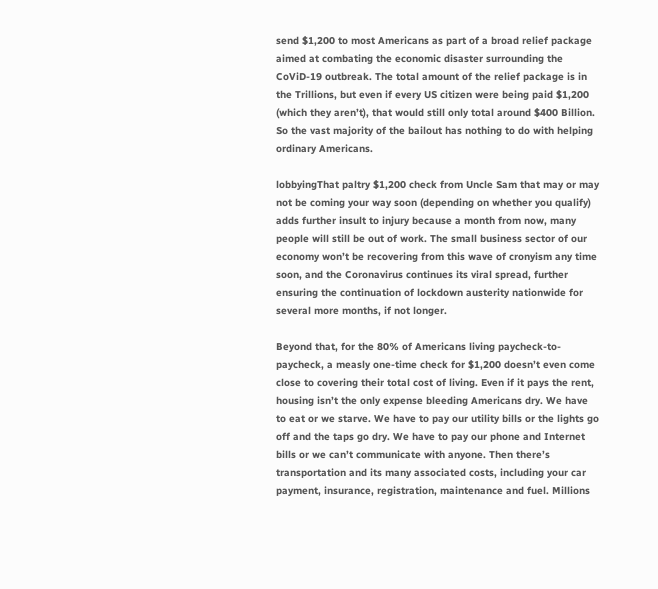send $1,200 to most Americans as part of a broad relief package aimed at combating the economic disaster surrounding the CoViD-19 outbreak. The total amount of the relief package is in the Trillions, but even if every US citizen were being paid $1,200 (which they aren’t), that would still only total around $400 Billion. So the vast majority of the bailout has nothing to do with helping ordinary Americans.

lobbyingThat paltry $1,200 check from Uncle Sam that may or may not be coming your way soon (depending on whether you qualify) adds further insult to injury because a month from now, many people will still be out of work. The small business sector of our economy won’t be recovering from this wave of cronyism any time soon, and the Coronavirus continues its viral spread, further ensuring the continuation of lockdown austerity nationwide for several more months, if not longer.

Beyond that, for the 80% of Americans living paycheck-to-paycheck, a measly one-time check for $1,200 doesn’t even come close to covering their total cost of living. Even if it pays the rent, housing isn’t the only expense bleeding Americans dry. We have to eat or we starve. We have to pay our utility bills or the lights go off and the taps go dry. We have to pay our phone and Internet bills or we can’t communicate with anyone. Then there’s transportation and its many associated costs, including your car payment, insurance, registration, maintenance and fuel. Millions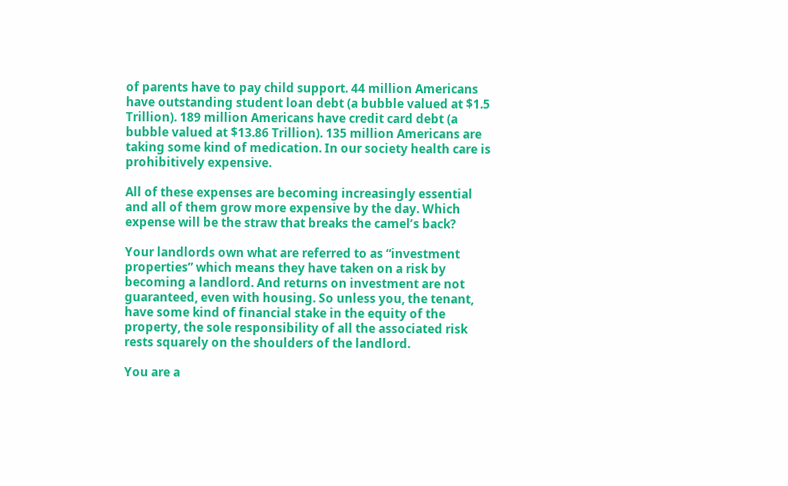of parents have to pay child support. 44 million Americans have outstanding student loan debt (a bubble valued at $1.5 Trillion). 189 million Americans have credit card debt (a bubble valued at $13.86 Trillion). 135 million Americans are taking some kind of medication. In our society health care is prohibitively expensive.

All of these expenses are becoming increasingly essential and all of them grow more expensive by the day. Which expense will be the straw that breaks the camel’s back?

Your landlords own what are referred to as “investment properties” which means they have taken on a risk by becoming a landlord. And returns on investment are not guaranteed, even with housing. So unless you, the tenant, have some kind of financial stake in the equity of the property, the sole responsibility of all the associated risk rests squarely on the shoulders of the landlord.

You are a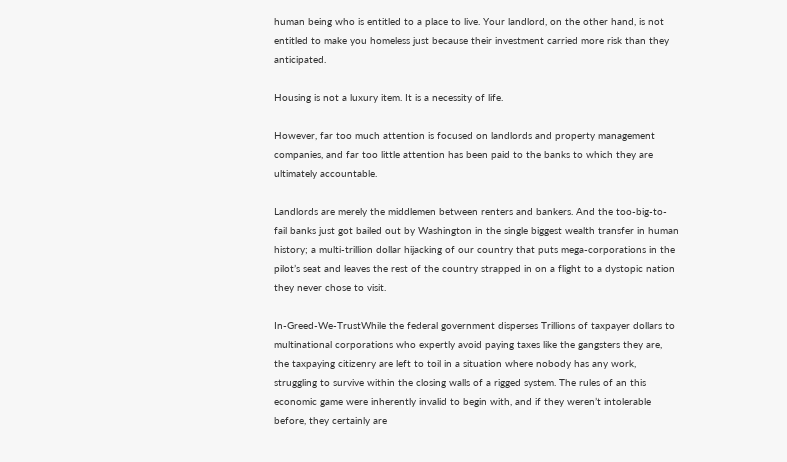human being who is entitled to a place to live. Your landlord, on the other hand, is not entitled to make you homeless just because their investment carried more risk than they anticipated.

Housing is not a luxury item. It is a necessity of life.

However, far too much attention is focused on landlords and property management companies, and far too little attention has been paid to the banks to which they are ultimately accountable.

Landlords are merely the middlemen between renters and bankers. And the too-big-to-fail banks just got bailed out by Washington in the single biggest wealth transfer in human history; a multi-trillion dollar hijacking of our country that puts mega-corporations in the pilot’s seat and leaves the rest of the country strapped in on a flight to a dystopic nation they never chose to visit.

In-Greed-We-TrustWhile the federal government disperses Trillions of taxpayer dollars to multinational corporations who expertly avoid paying taxes like the gangsters they are, the taxpaying citizenry are left to toil in a situation where nobody has any work, struggling to survive within the closing walls of a rigged system. The rules of an this economic game were inherently invalid to begin with, and if they weren’t intolerable before, they certainly are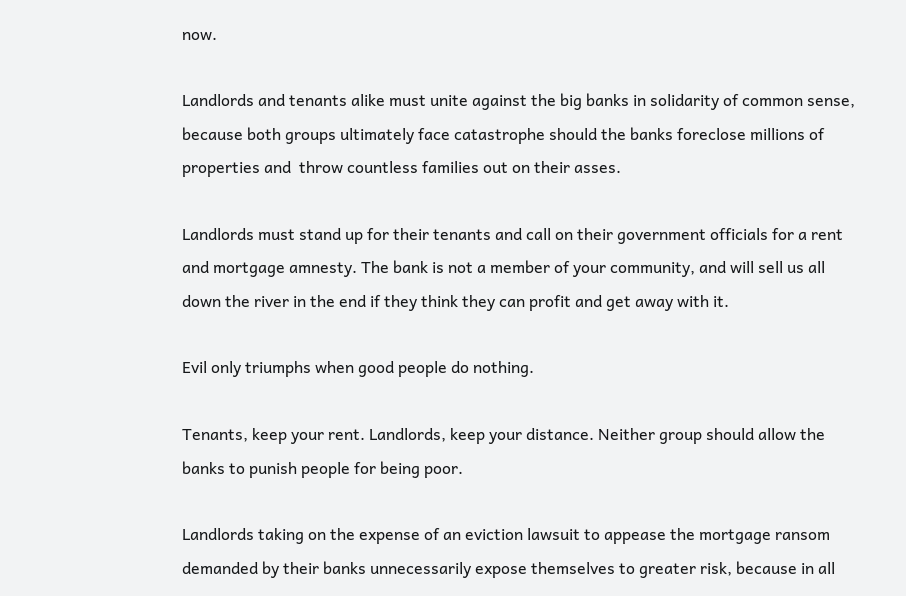now.

Landlords and tenants alike must unite against the big banks in solidarity of common sense, because both groups ultimately face catastrophe should the banks foreclose millions of properties and  throw countless families out on their asses.

Landlords must stand up for their tenants and call on their government officials for a rent and mortgage amnesty. The bank is not a member of your community, and will sell us all down the river in the end if they think they can profit and get away with it.

Evil only triumphs when good people do nothing.

Tenants, keep your rent. Landlords, keep your distance. Neither group should allow the banks to punish people for being poor.

Landlords taking on the expense of an eviction lawsuit to appease the mortgage ransom demanded by their banks unnecessarily expose themselves to greater risk, because in all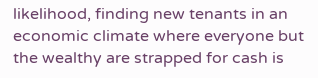likelihood, finding new tenants in an economic climate where everyone but the wealthy are strapped for cash is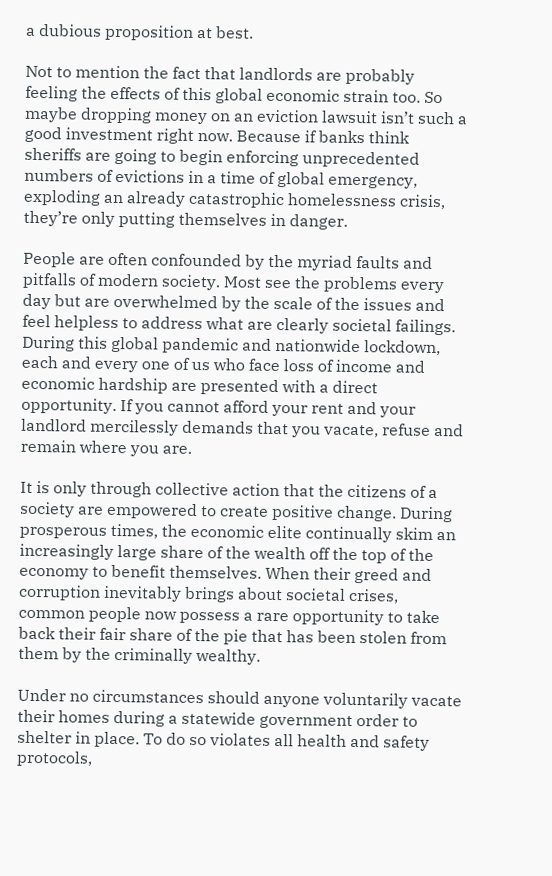a dubious proposition at best.

Not to mention the fact that landlords are probably feeling the effects of this global economic strain too. So maybe dropping money on an eviction lawsuit isn’t such a good investment right now. Because if banks think sheriffs are going to begin enforcing unprecedented numbers of evictions in a time of global emergency, exploding an already catastrophic homelessness crisis, they’re only putting themselves in danger.

People are often confounded by the myriad faults and pitfalls of modern society. Most see the problems every day but are overwhelmed by the scale of the issues and feel helpless to address what are clearly societal failings. During this global pandemic and nationwide lockdown, each and every one of us who face loss of income and economic hardship are presented with a direct opportunity. If you cannot afford your rent and your landlord mercilessly demands that you vacate, refuse and remain where you are.

It is only through collective action that the citizens of a society are empowered to create positive change. During prosperous times, the economic elite continually skim an increasingly large share of the wealth off the top of the economy to benefit themselves. When their greed and corruption inevitably brings about societal crises, common people now possess a rare opportunity to take back their fair share of the pie that has been stolen from them by the criminally wealthy.

Under no circumstances should anyone voluntarily vacate their homes during a statewide government order to shelter in place. To do so violates all health and safety protocols,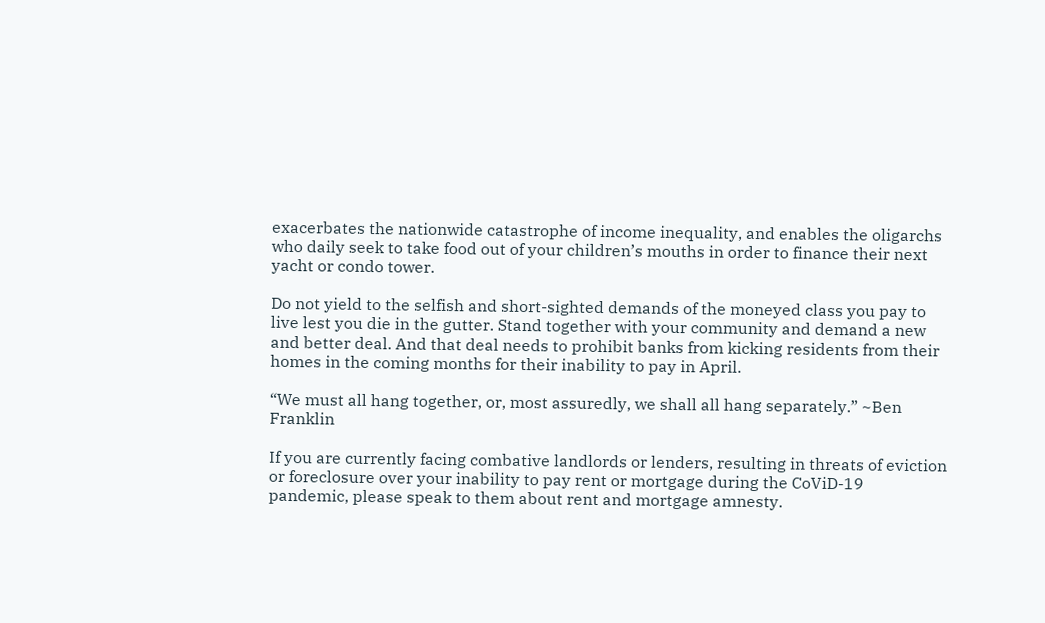exacerbates the nationwide catastrophe of income inequality, and enables the oligarchs who daily seek to take food out of your children’s mouths in order to finance their next yacht or condo tower.

Do not yield to the selfish and short-sighted demands of the moneyed class you pay to live lest you die in the gutter. Stand together with your community and demand a new and better deal. And that deal needs to prohibit banks from kicking residents from their homes in the coming months for their inability to pay in April.

“We must all hang together, or, most assuredly, we shall all hang separately.” ~Ben Franklin

If you are currently facing combative landlords or lenders, resulting in threats of eviction or foreclosure over your inability to pay rent or mortgage during the CoViD-19 pandemic, please speak to them about rent and mortgage amnesty.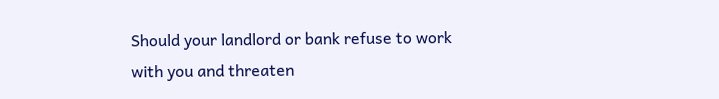Should your landlord or bank refuse to work with you and threaten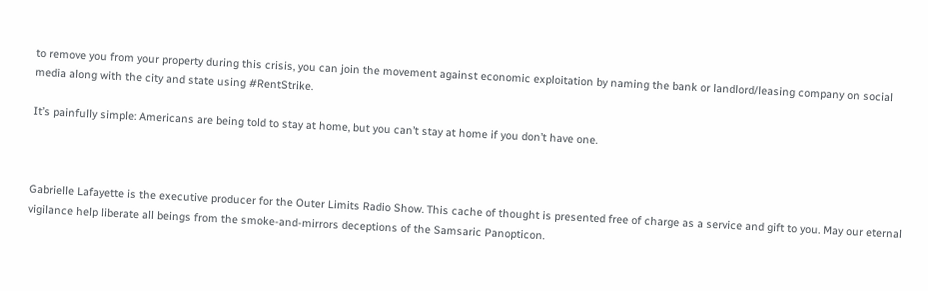to remove you from your property during this crisis, you can join the movement against economic exploitation by naming the bank or landlord/leasing company on social media along with the city and state using #RentStrike.

It’s painfully simple: Americans are being told to stay at home, but you can’t stay at home if you don’t have one.



Gabrielle Lafayette is the executive producer for the Outer Limits Radio Show. This cache of thought is presented free of charge as a service and gift to you. May our eternal vigilance help liberate all beings from the smoke-and-mirrors deceptions of the Samsaric Panopticon.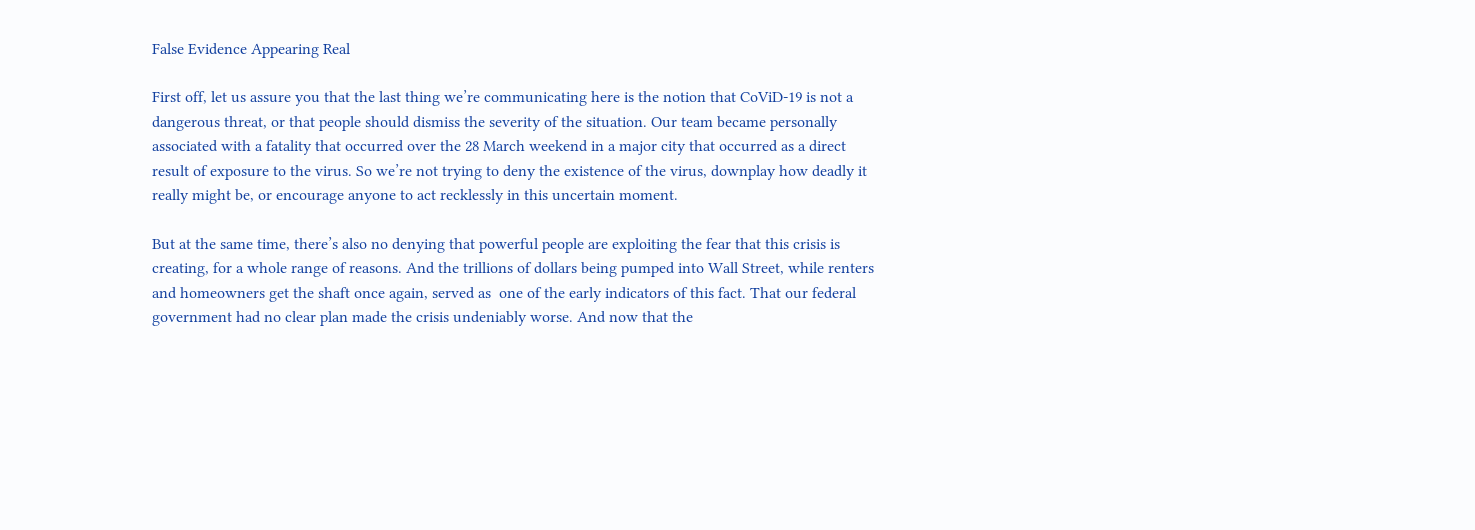False Evidence Appearing Real

First off, let us assure you that the last thing we’re communicating here is the notion that CoViD-19 is not a dangerous threat, or that people should dismiss the severity of the situation. Our team became personally associated with a fatality that occurred over the 28 March weekend in a major city that occurred as a direct result of exposure to the virus. So we’re not trying to deny the existence of the virus, downplay how deadly it really might be, or encourage anyone to act recklessly in this uncertain moment.

But at the same time, there’s also no denying that powerful people are exploiting the fear that this crisis is creating, for a whole range of reasons. And the trillions of dollars being pumped into Wall Street, while renters and homeowners get the shaft once again, served as  one of the early indicators of this fact. That our federal government had no clear plan made the crisis undeniably worse. And now that the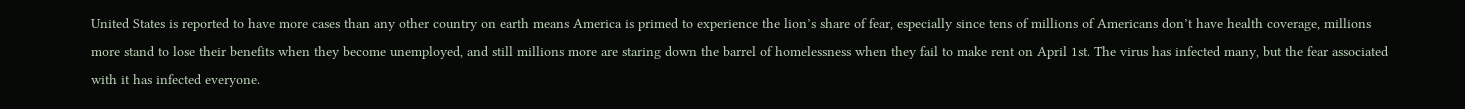United States is reported to have more cases than any other country on earth means America is primed to experience the lion’s share of fear, especially since tens of millions of Americans don’t have health coverage, millions more stand to lose their benefits when they become unemployed, and still millions more are staring down the barrel of homelessness when they fail to make rent on April 1st. The virus has infected many, but the fear associated with it has infected everyone.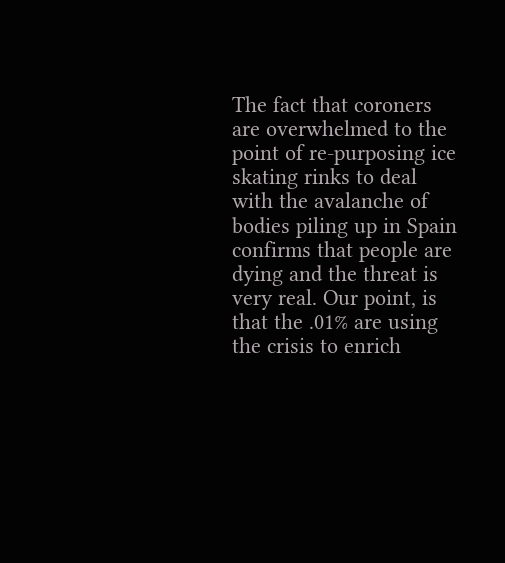The fact that coroners are overwhelmed to the point of re-purposing ice skating rinks to deal with the avalanche of bodies piling up in Spain confirms that people are dying and the threat is very real. Our point, is that the .01% are using the crisis to enrich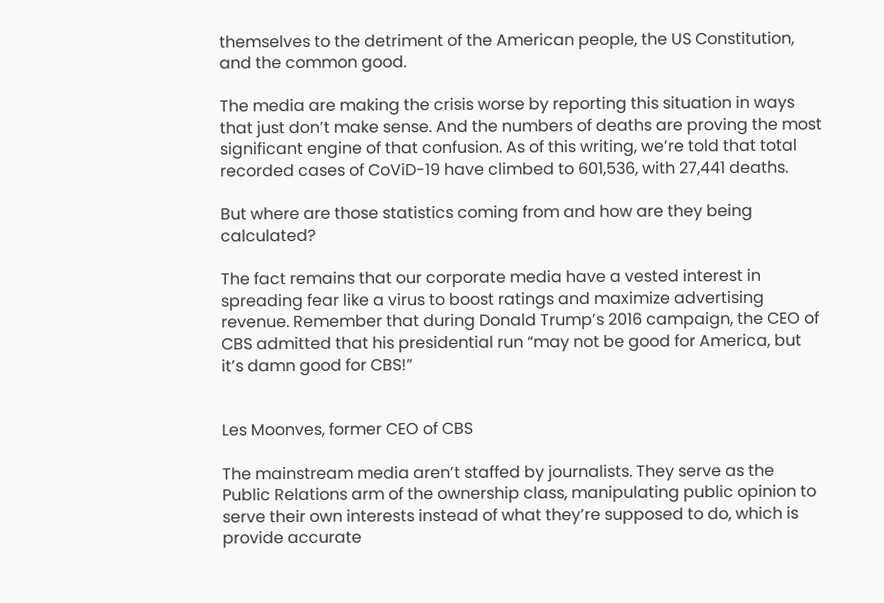themselves to the detriment of the American people, the US Constitution, and the common good.

The media are making the crisis worse by reporting this situation in ways that just don’t make sense. And the numbers of deaths are proving the most significant engine of that confusion. As of this writing, we’re told that total recorded cases of CoViD-19 have climbed to 601,536, with 27,441 deaths.

But where are those statistics coming from and how are they being calculated?

The fact remains that our corporate media have a vested interest in spreading fear like a virus to boost ratings and maximize advertising revenue. Remember that during Donald Trump’s 2016 campaign, the CEO of CBS admitted that his presidential run “may not be good for America, but it’s damn good for CBS!”


Les Moonves, former CEO of CBS

The mainstream media aren’t staffed by journalists. They serve as the Public Relations arm of the ownership class, manipulating public opinion to serve their own interests instead of what they’re supposed to do, which is provide accurate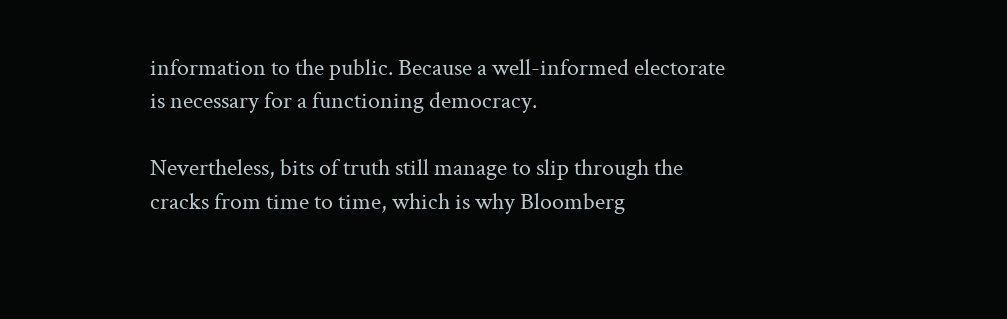information to the public. Because a well-informed electorate is necessary for a functioning democracy.

Nevertheless, bits of truth still manage to slip through the cracks from time to time, which is why Bloomberg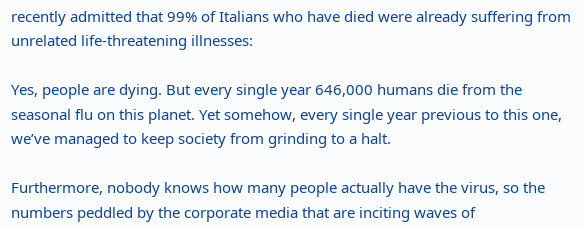recently admitted that 99% of Italians who have died were already suffering from unrelated life-threatening illnesses:

Yes, people are dying. But every single year 646,000 humans die from the seasonal flu on this planet. Yet somehow, every single year previous to this one, we’ve managed to keep society from grinding to a halt.

Furthermore, nobody knows how many people actually have the virus, so the numbers peddled by the corporate media that are inciting waves of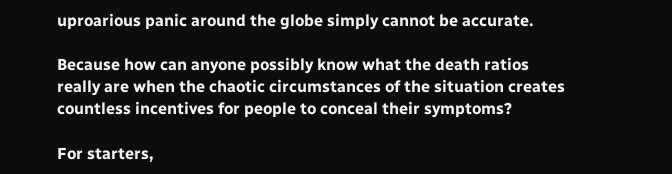uproarious panic around the globe simply cannot be accurate.

Because how can anyone possibly know what the death ratios really are when the chaotic circumstances of the situation creates countless incentives for people to conceal their symptoms?

For starters,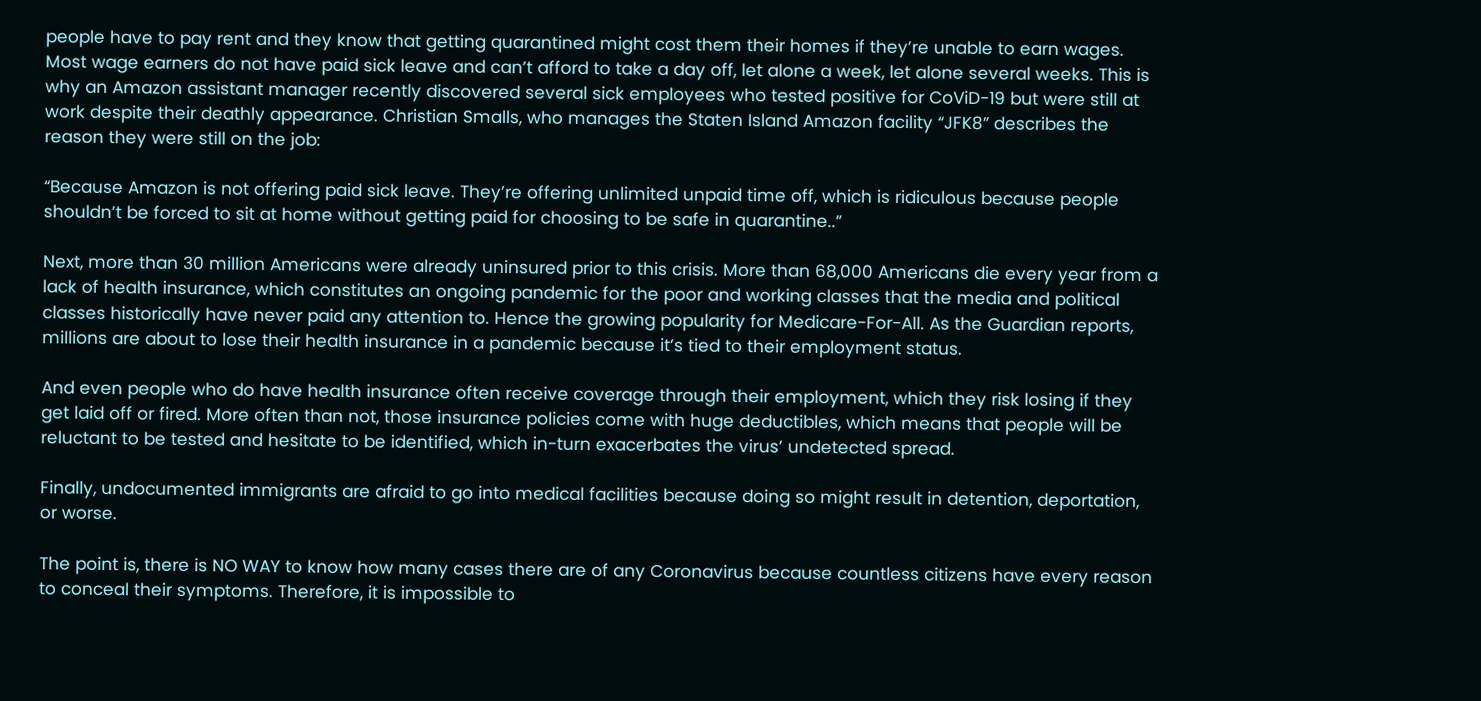people have to pay rent and they know that getting quarantined might cost them their homes if they’re unable to earn wages. Most wage earners do not have paid sick leave and can’t afford to take a day off, let alone a week, let alone several weeks. This is why an Amazon assistant manager recently discovered several sick employees who tested positive for CoViD-19 but were still at work despite their deathly appearance. Christian Smalls, who manages the Staten Island Amazon facility “JFK8” describes the reason they were still on the job:

“Because Amazon is not offering paid sick leave. They’re offering unlimited unpaid time off, which is ridiculous because people shouldn’t be forced to sit at home without getting paid for choosing to be safe in quarantine..”

Next, more than 30 million Americans were already uninsured prior to this crisis. More than 68,000 Americans die every year from a lack of health insurance, which constitutes an ongoing pandemic for the poor and working classes that the media and political classes historically have never paid any attention to. Hence the growing popularity for Medicare-For-All. As the Guardian reports, millions are about to lose their health insurance in a pandemic because it’s tied to their employment status.

And even people who do have health insurance often receive coverage through their employment, which they risk losing if they get laid off or fired. More often than not, those insurance policies come with huge deductibles, which means that people will be reluctant to be tested and hesitate to be identified, which in-turn exacerbates the virus’ undetected spread.

Finally, undocumented immigrants are afraid to go into medical facilities because doing so might result in detention, deportation, or worse.

The point is, there is NO WAY to know how many cases there are of any Coronavirus because countless citizens have every reason to conceal their symptoms. Therefore, it is impossible to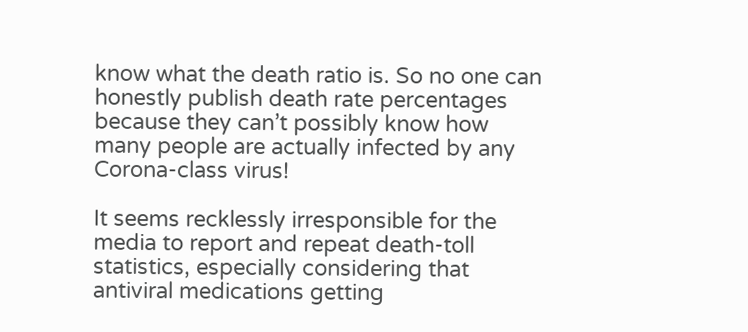know what the death ratio is. So no one can honestly publish death rate percentages because they can’t possibly know how many people are actually infected by any Corona-class virus!

It seems recklessly irresponsible for the media to report and repeat death-toll statistics, especially considering that antiviral medications getting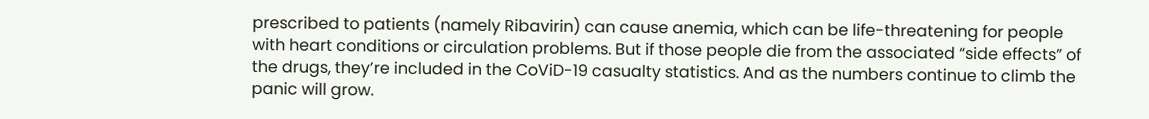prescribed to patients (namely Ribavirin) can cause anemia, which can be life-threatening for people with heart conditions or circulation problems. But if those people die from the associated “side effects” of the drugs, they’re included in the CoViD-19 casualty statistics. And as the numbers continue to climb the panic will grow.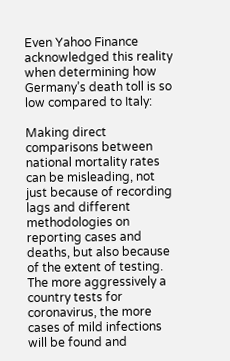Even Yahoo Finance acknowledged this reality when determining how Germany’s death toll is so low compared to Italy:

Making direct comparisons between national mortality rates can be misleading, not just because of recording lags and different methodologies on reporting cases and deaths, but also because of the extent of testing. The more aggressively a country tests for coronavirus, the more cases of mild infections will be found and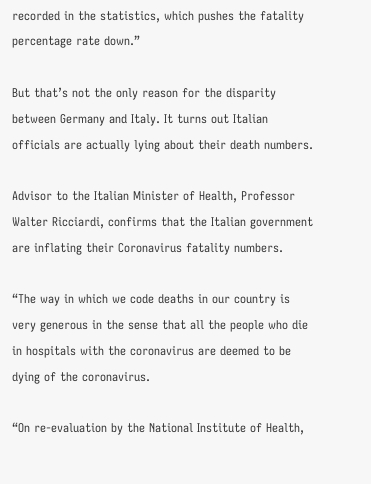recorded in the statistics, which pushes the fatality percentage rate down.”

But that’s not the only reason for the disparity between Germany and Italy. It turns out Italian officials are actually lying about their death numbers.

Advisor to the Italian Minister of Health, Professor Walter Ricciardi, confirms that the Italian government are inflating their Coronavirus fatality numbers.

“The way in which we code deaths in our country is very generous in the sense that all the people who die in hospitals with the coronavirus are deemed to be dying of the coronavirus.

“On re-evaluation by the National Institute of Health,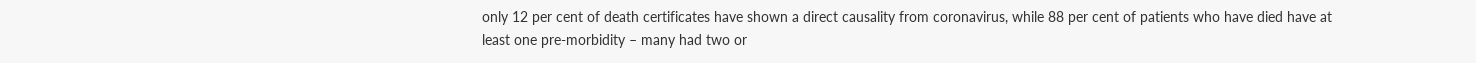only 12 per cent of death certificates have shown a direct causality from coronavirus, while 88 per cent of patients who have died have at least one pre-morbidity – many had two or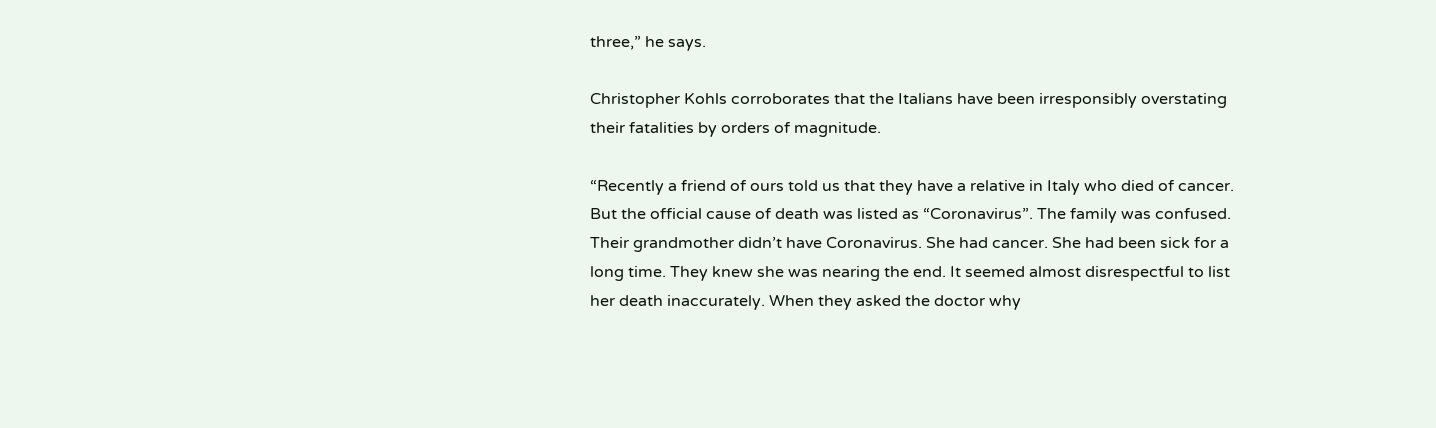three,” he says.

Christopher Kohls corroborates that the Italians have been irresponsibly overstating their fatalities by orders of magnitude.

“Recently a friend of ours told us that they have a relative in Italy who died of cancer. But the official cause of death was listed as “Coronavirus”. The family was confused. Their grandmother didn’t have Coronavirus. She had cancer. She had been sick for a long time. They knew she was nearing the end. It seemed almost disrespectful to list her death inaccurately. When they asked the doctor why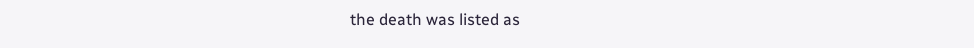the death was listed as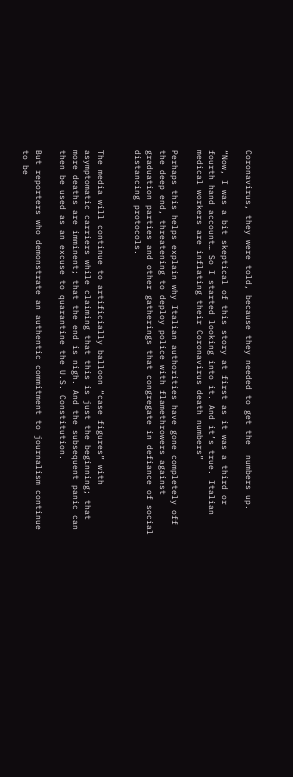Coronavirus, they were told, because they needed to get the  numbers up.

“Now, I was a bit skeptical of this story at first as it was a third or fourth hand account… So I started looking into it. And it’s true. Italian medical workers are inflating their Coronavirus death numbers”

Perhaps this helps explain why Italian authorities have gone completely off the deep end, threatening to deploy police with flamethrowers against graduation parties and other gatherings that congregate in defiance of social distancing protocols.


The media will continue to artificially balloon “case figures” with asymptomatic carriers while claiming that this is just the beginning; that more deaths are imminent; that the end is nigh. And the subsequent panic can then be used as an excuse to quarantine the U.S. Constitution.

But reporters who demonstrate an authentic commitment to journalism continue to be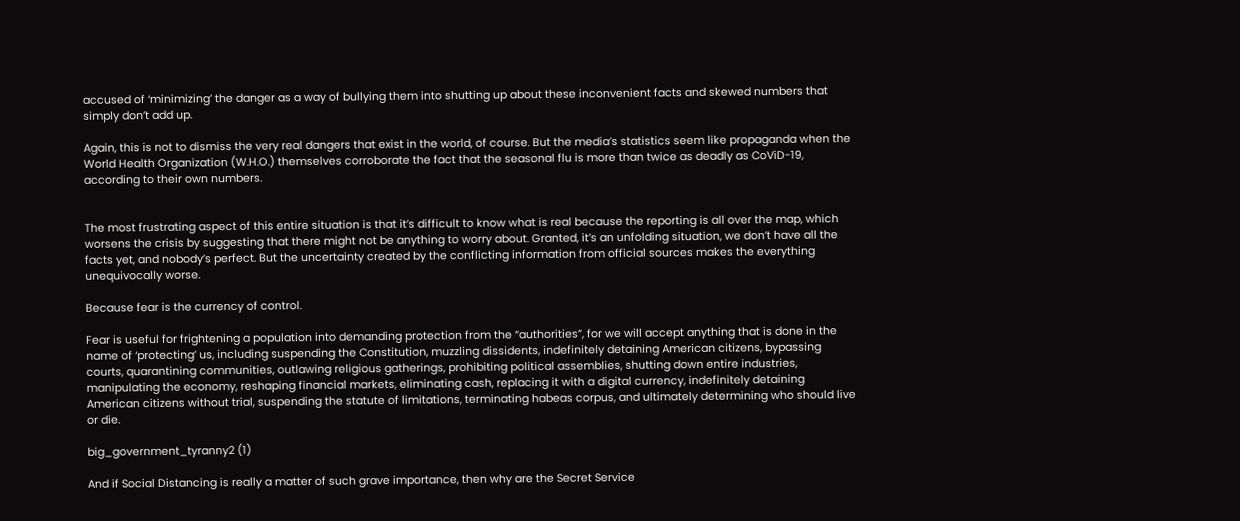accused of ‘minimizing’ the danger as a way of bullying them into shutting up about these inconvenient facts and skewed numbers that simply don’t add up.

Again, this is not to dismiss the very real dangers that exist in the world, of course. But the media’s statistics seem like propaganda when the World Health Organization (W.H.O.) themselves corroborate the fact that the seasonal flu is more than twice as deadly as CoViD-19, according to their own numbers.


The most frustrating aspect of this entire situation is that it’s difficult to know what is real because the reporting is all over the map, which worsens the crisis by suggesting that there might not be anything to worry about. Granted, it’s an unfolding situation, we don’t have all the facts yet, and nobody’s perfect. But the uncertainty created by the conflicting information from official sources makes the everything unequivocally worse.

Because fear is the currency of control.

Fear is useful for frightening a population into demanding protection from the “authorities”, for we will accept anything that is done in the name of ‘protecting’ us, including suspending the Constitution, muzzling dissidents, indefinitely detaining American citizens, bypassing courts, quarantining communities, outlawing religious gatherings, prohibiting political assemblies, shutting down entire industries, manipulating the economy, reshaping financial markets, eliminating cash, replacing it with a digital currency, indefinitely detaining American citizens without trial, suspending the statute of limitations, terminating habeas corpus, and ultimately determining who should live or die.

big_government_tyranny2 (1)

And if Social Distancing is really a matter of such grave importance, then why are the Secret Service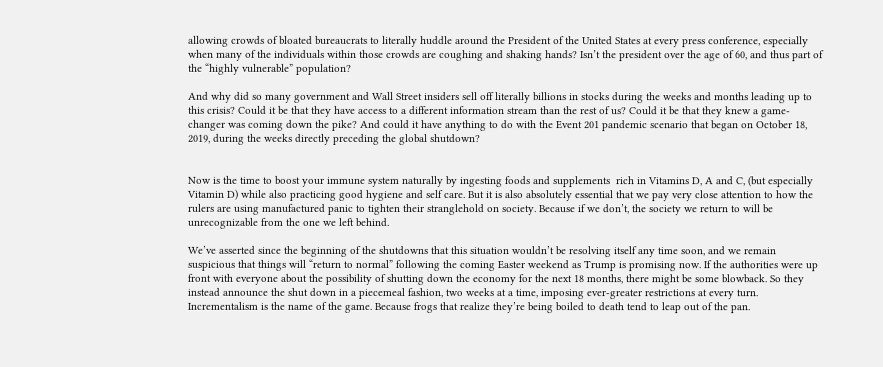allowing crowds of bloated bureaucrats to literally huddle around the President of the United States at every press conference, especially when many of the individuals within those crowds are coughing and shaking hands? Isn’t the president over the age of 60, and thus part of the “highly vulnerable” population?

And why did so many government and Wall Street insiders sell off literally billions in stocks during the weeks and months leading up to this crisis? Could it be that they have access to a different information stream than the rest of us? Could it be that they knew a game-changer was coming down the pike? And could it have anything to do with the Event 201 pandemic scenario that began on October 18, 2019, during the weeks directly preceding the global shutdown?


Now is the time to boost your immune system naturally by ingesting foods and supplements  rich in Vitamins D, A and C, (but especially Vitamin D) while also practicing good hygiene and self care. But it is also absolutely essential that we pay very close attention to how the rulers are using manufactured panic to tighten their stranglehold on society. Because if we don’t, the society we return to will be unrecognizable from the one we left behind.

We’ve asserted since the beginning of the shutdowns that this situation wouldn’t be resolving itself any time soon, and we remain suspicious that things will “return to normal” following the coming Easter weekend as Trump is promising now. If the authorities were up front with everyone about the possibility of shutting down the economy for the next 18 months, there might be some blowback. So they instead announce the shut down in a piecemeal fashion, two weeks at a time, imposing ever-greater restrictions at every turn. Incrementalism is the name of the game. Because frogs that realize they’re being boiled to death tend to leap out of the pan.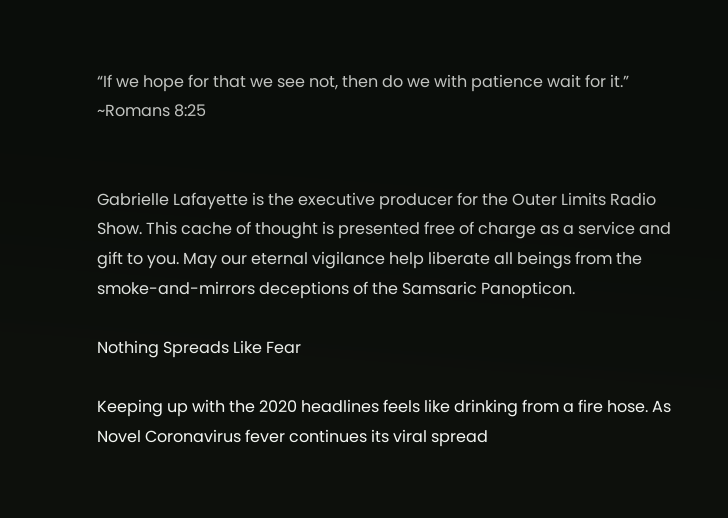“If we hope for that we see not, then do we with patience wait for it.” ~Romans 8:25


Gabrielle Lafayette is the executive producer for the Outer Limits Radio Show. This cache of thought is presented free of charge as a service and gift to you. May our eternal vigilance help liberate all beings from the smoke-and-mirrors deceptions of the Samsaric Panopticon.

Nothing Spreads Like Fear

Keeping up with the 2020 headlines feels like drinking from a fire hose. As Novel Coronavirus fever continues its viral spread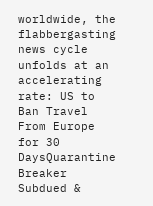worldwide, the flabbergasting news cycle unfolds at an accelerating rate: US to Ban Travel From Europe for 30 DaysQuarantine Breaker Subdued &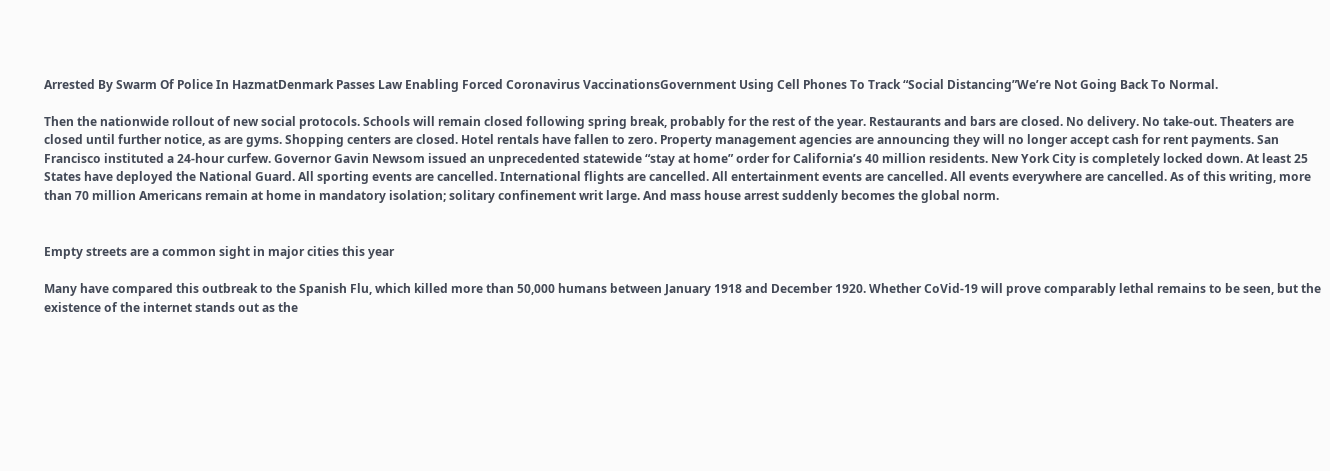Arrested By Swarm Of Police In HazmatDenmark Passes Law Enabling Forced Coronavirus VaccinationsGovernment Using Cell Phones To Track “Social Distancing”We’re Not Going Back To Normal.

Then the nationwide rollout of new social protocols. Schools will remain closed following spring break, probably for the rest of the year. Restaurants and bars are closed. No delivery. No take-out. Theaters are closed until further notice, as are gyms. Shopping centers are closed. Hotel rentals have fallen to zero. Property management agencies are announcing they will no longer accept cash for rent payments. San Francisco instituted a 24-hour curfew. Governor Gavin Newsom issued an unprecedented statewide “stay at home” order for California’s 40 million residents. New York City is completely locked down. At least 25 States have deployed the National Guard. All sporting events are cancelled. International flights are cancelled. All entertainment events are cancelled. All events everywhere are cancelled. As of this writing, more than 70 million Americans remain at home in mandatory isolation; solitary confinement writ large. And mass house arrest suddenly becomes the global norm.


Empty streets are a common sight in major cities this year

Many have compared this outbreak to the Spanish Flu, which killed more than 50,000 humans between January 1918 and December 1920. Whether CoVid-19 will prove comparably lethal remains to be seen, but the existence of the internet stands out as the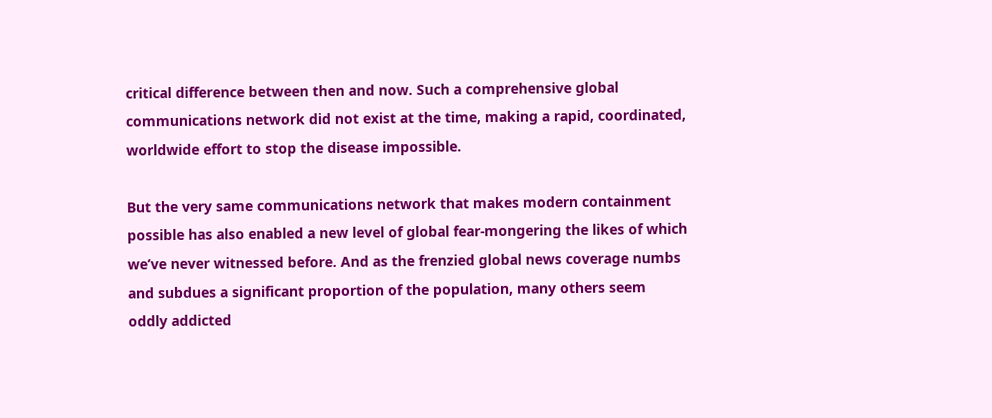critical difference between then and now. Such a comprehensive global communications network did not exist at the time, making a rapid, coordinated, worldwide effort to stop the disease impossible.

But the very same communications network that makes modern containment possible has also enabled a new level of global fear-mongering the likes of which we’ve never witnessed before. And as the frenzied global news coverage numbs and subdues a significant proportion of the population, many others seem oddly addicted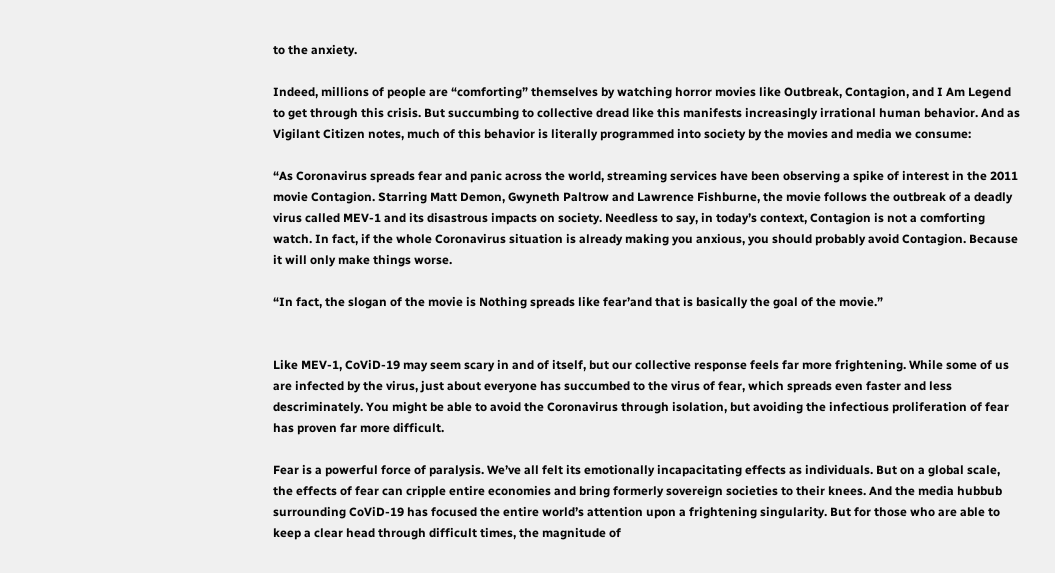to the anxiety.

Indeed, millions of people are “comforting” themselves by watching horror movies like Outbreak, Contagion, and I Am Legend to get through this crisis. But succumbing to collective dread like this manifests increasingly irrational human behavior. And as Vigilant Citizen notes, much of this behavior is literally programmed into society by the movies and media we consume:

“As Coronavirus spreads fear and panic across the world, streaming services have been observing a spike of interest in the 2011 movie Contagion. Starring Matt Demon, Gwyneth Paltrow and Lawrence Fishburne, the movie follows the outbreak of a deadly virus called MEV-1 and its disastrous impacts on society. Needless to say, in today’s context, Contagion is not a comforting watch. In fact, if the whole Coronavirus situation is already making you anxious, you should probably avoid Contagion. Because it will only make things worse.

“In fact, the slogan of the movie is Nothing spreads like fear’and that is basically the goal of the movie.”


Like MEV-1, CoViD-19 may seem scary in and of itself, but our collective response feels far more frightening. While some of us are infected by the virus, just about everyone has succumbed to the virus of fear, which spreads even faster and less descriminately. You might be able to avoid the Coronavirus through isolation, but avoiding the infectious proliferation of fear has proven far more difficult.

Fear is a powerful force of paralysis. We’ve all felt its emotionally incapacitating effects as individuals. But on a global scale, the effects of fear can cripple entire economies and bring formerly sovereign societies to their knees. And the media hubbub surrounding CoViD-19 has focused the entire world’s attention upon a frightening singularity. But for those who are able to keep a clear head through difficult times, the magnitude of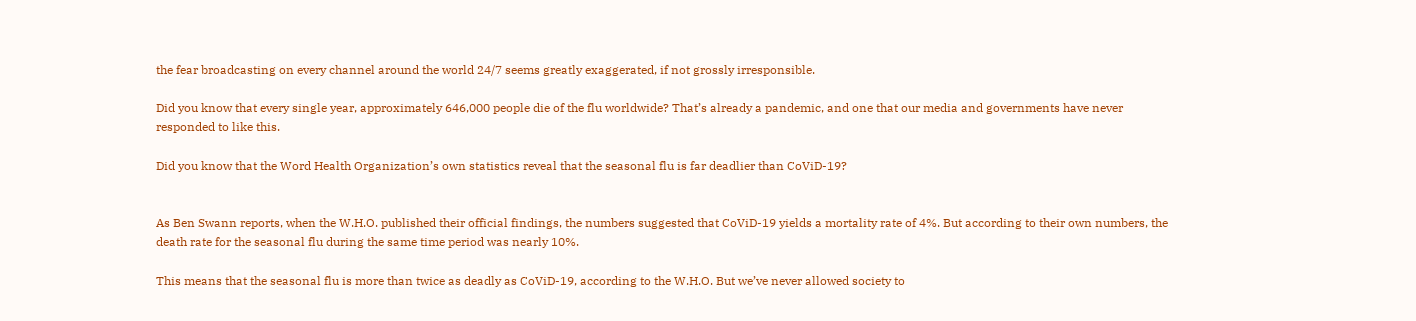the fear broadcasting on every channel around the world 24/7 seems greatly exaggerated, if not grossly irresponsible.

Did you know that every single year, approximately 646,000 people die of the flu worldwide? That’s already a pandemic, and one that our media and governments have never responded to like this.

Did you know that the Word Health Organization’s own statistics reveal that the seasonal flu is far deadlier than CoViD-19?


As Ben Swann reports, when the W.H.O. published their official findings, the numbers suggested that CoViD-19 yields a mortality rate of 4%. But according to their own numbers, the death rate for the seasonal flu during the same time period was nearly 10%.

This means that the seasonal flu is more than twice as deadly as CoViD-19, according to the W.H.O. But we’ve never allowed society to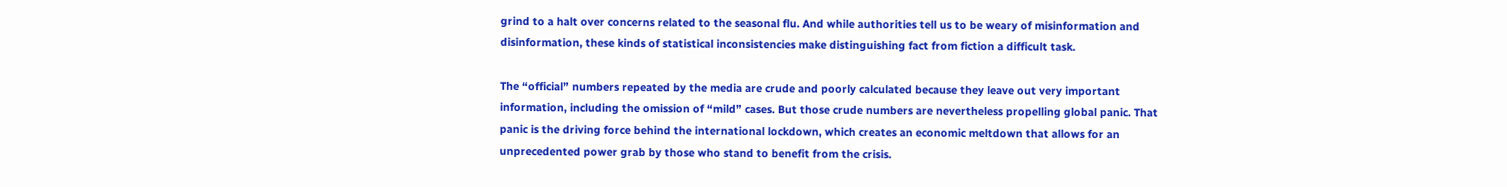grind to a halt over concerns related to the seasonal flu. And while authorities tell us to be weary of misinformation and disinformation, these kinds of statistical inconsistencies make distinguishing fact from fiction a difficult task.

The “official” numbers repeated by the media are crude and poorly calculated because they leave out very important information, including the omission of “mild” cases. But those crude numbers are nevertheless propelling global panic. That panic is the driving force behind the international lockdown, which creates an economic meltdown that allows for an unprecedented power grab by those who stand to benefit from the crisis.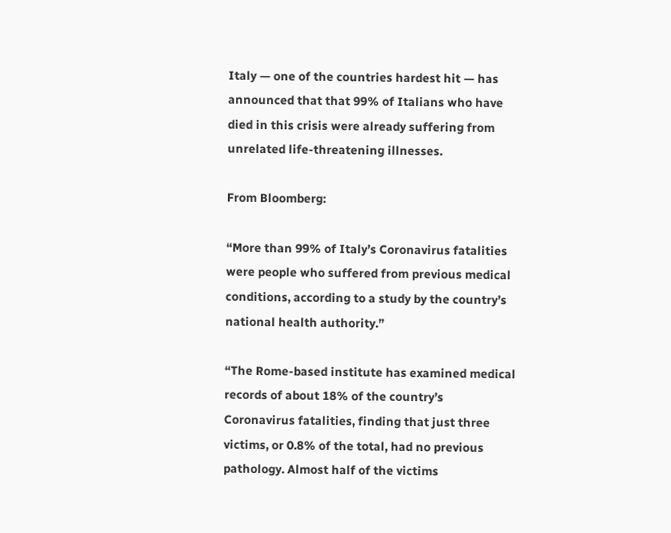Italy — one of the countries hardest hit — has announced that that 99% of Italians who have died in this crisis were already suffering from unrelated life-threatening illnesses.

From Bloomberg:

“More than 99% of Italy’s Coronavirus fatalities were people who suffered from previous medical conditions, according to a study by the country’s national health authority.”

“The Rome-based institute has examined medical records of about 18% of the country’s Coronavirus fatalities, finding that just three victims, or 0.8% of the total, had no previous pathology. Almost half of the victims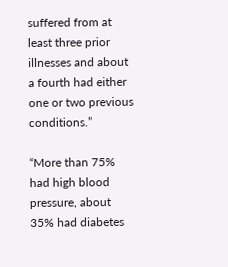suffered from at least three prior illnesses and about a fourth had either one or two previous conditions.”

“More than 75% had high blood pressure, about 35% had diabetes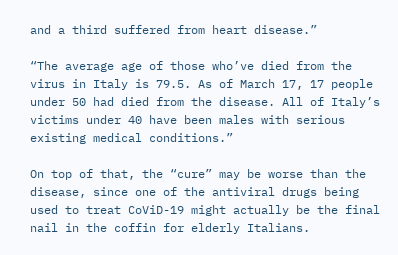and a third suffered from heart disease.”

“The average age of those who’ve died from the virus in Italy is 79.5. As of March 17, 17 people under 50 had died from the disease. All of Italy’s victims under 40 have been males with serious existing medical conditions.”

On top of that, the “cure” may be worse than the disease, since one of the antiviral drugs being used to treat CoViD-19 might actually be the final nail in the coffin for elderly Italians.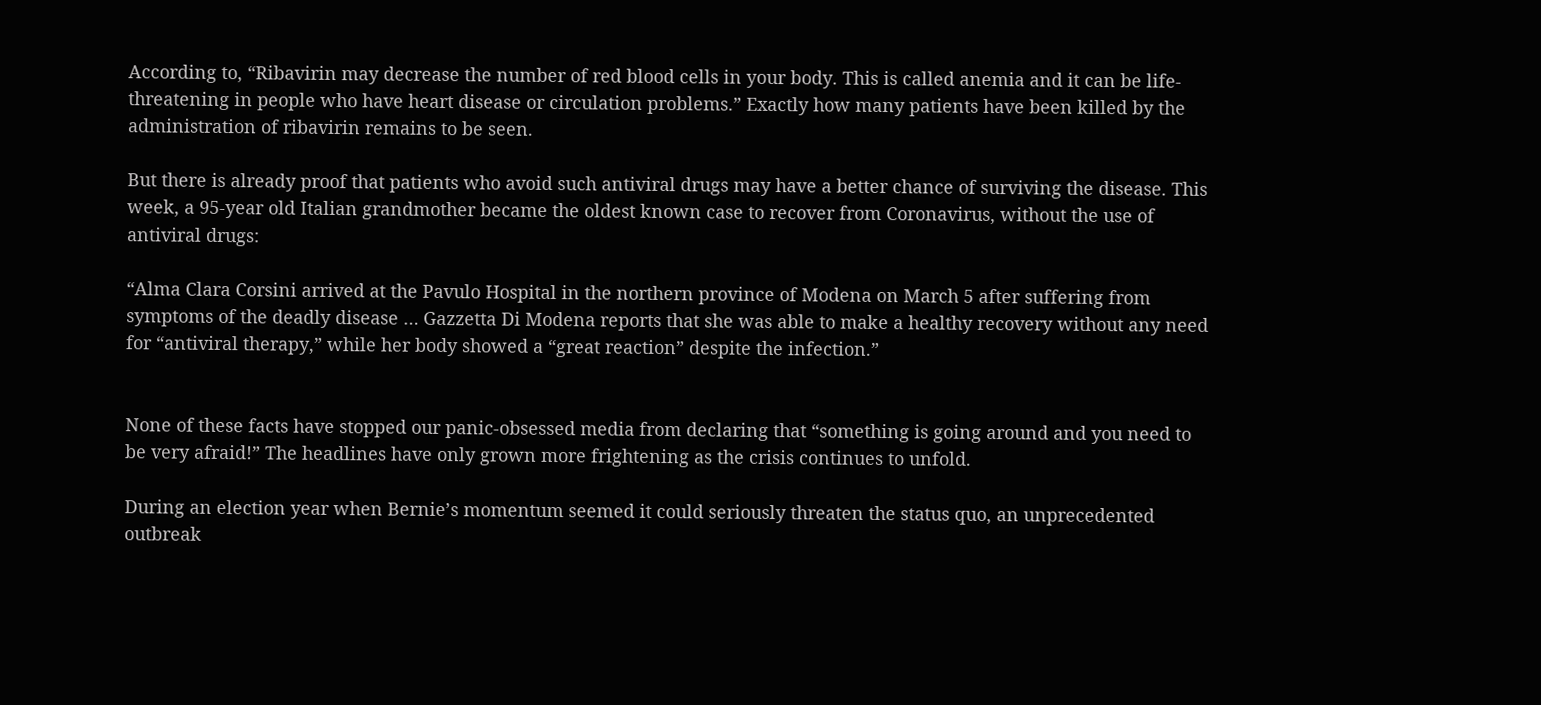According to, “Ribavirin may decrease the number of red blood cells in your body. This is called anemia and it can be life-threatening in people who have heart disease or circulation problems.” Exactly how many patients have been killed by the administration of ribavirin remains to be seen.

But there is already proof that patients who avoid such antiviral drugs may have a better chance of surviving the disease. This week, a 95-year old Italian grandmother became the oldest known case to recover from Coronavirus, without the use of antiviral drugs:

“Alma Clara Corsini arrived at the Pavulo Hospital in the northern province of Modena on March 5 after suffering from symptoms of the deadly disease … Gazzetta Di Modena reports that she was able to make a healthy recovery without any need for “antiviral therapy,” while her body showed a “great reaction” despite the infection.”


None of these facts have stopped our panic-obsessed media from declaring that “something is going around and you need to be very afraid!” The headlines have only grown more frightening as the crisis continues to unfold.

During an election year when Bernie’s momentum seemed it could seriously threaten the status quo, an unprecedented outbreak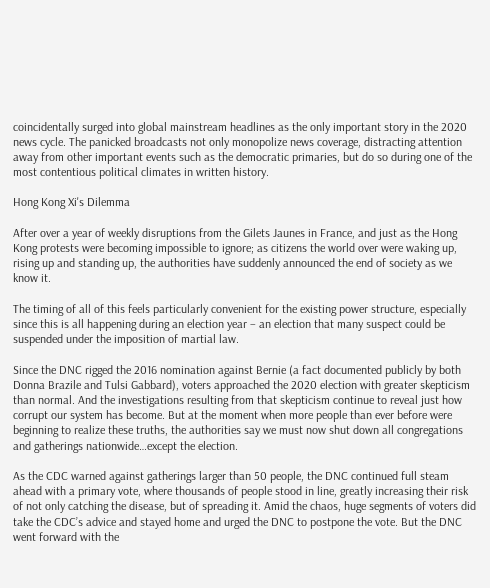coincidentally surged into global mainstream headlines as the only important story in the 2020 news cycle. The panicked broadcasts not only monopolize news coverage, distracting attention away from other important events such as the democratic primaries, but do so during one of the most contentious political climates in written history.

Hong Kong Xi's Dilemma

After over a year of weekly disruptions from the Gilets Jaunes in France, and just as the Hong Kong protests were becoming impossible to ignore; as citizens the world over were waking up, rising up and standing up, the authorities have suddenly announced the end of society as we know it.

The timing of all of this feels particularly convenient for the existing power structure, especially since this is all happening during an election year – an election that many suspect could be suspended under the imposition of martial law.

Since the DNC rigged the 2016 nomination against Bernie (a fact documented publicly by both Donna Brazile and Tulsi Gabbard), voters approached the 2020 election with greater skepticism than normal. And the investigations resulting from that skepticism continue to reveal just how corrupt our system has become. But at the moment when more people than ever before were beginning to realize these truths, the authorities say we must now shut down all congregations and gatherings nationwide…except the election.

As the CDC warned against gatherings larger than 50 people, the DNC continued full steam ahead with a primary vote, where thousands of people stood in line, greatly increasing their risk of not only catching the disease, but of spreading it. Amid the chaos, huge segments of voters did take the CDC’s advice and stayed home and urged the DNC to postpone the vote. But the DNC went forward with the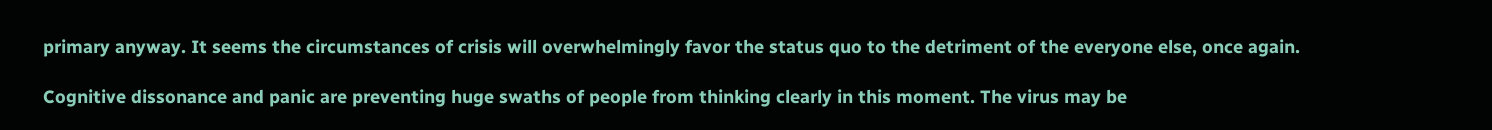primary anyway. It seems the circumstances of crisis will overwhelmingly favor the status quo to the detriment of the everyone else, once again.

Cognitive dissonance and panic are preventing huge swaths of people from thinking clearly in this moment. The virus may be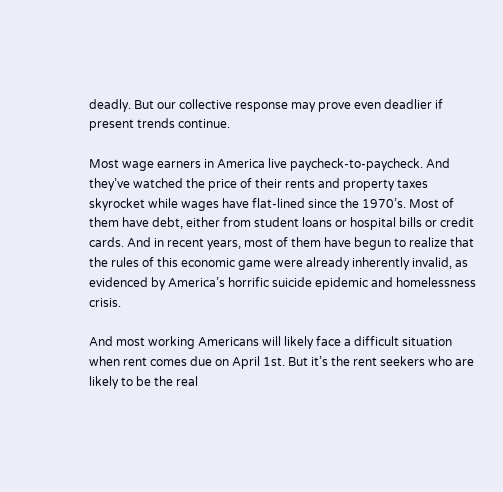deadly. But our collective response may prove even deadlier if present trends continue.

Most wage earners in America live paycheck-to-paycheck. And they’ve watched the price of their rents and property taxes skyrocket while wages have flat-lined since the 1970’s. Most of them have debt, either from student loans or hospital bills or credit cards. And in recent years, most of them have begun to realize that the rules of this economic game were already inherently invalid, as evidenced by America’s horrific suicide epidemic and homelessness crisis.

And most working Americans will likely face a difficult situation when rent comes due on April 1st. But it’s the rent seekers who are likely to be the real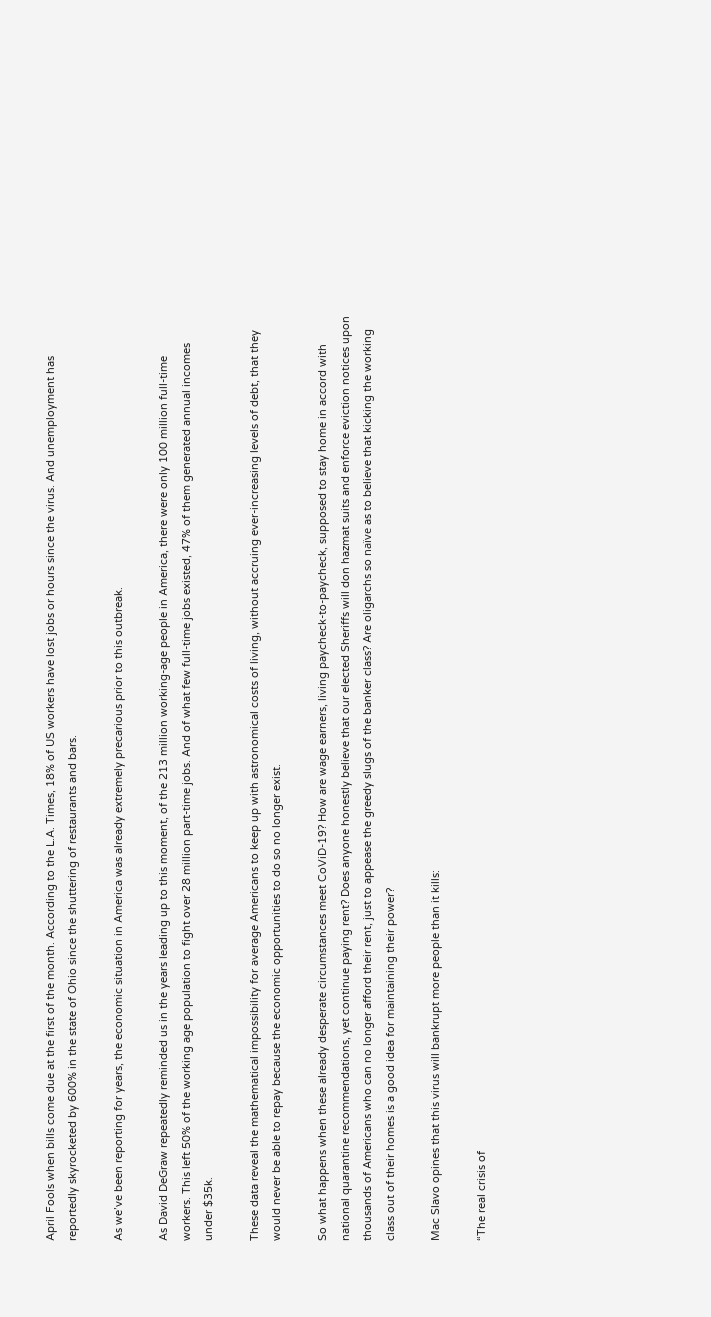April Fools when bills come due at the first of the month. According to the L.A. Times, 18% of US workers have lost jobs or hours since the virus. And unemployment has reportedly skyrocketed by 600% in the state of Ohio since the shuttering of restaurants and bars.

As we’ve been reporting for years, the economic situation in America was already extremely precarious prior to this outbreak.

As David DeGraw repeatedly reminded us in the years leading up to this moment, of the 213 million working-age people in America, there were only 100 million full-time workers. This left 50% of the working age population to fight over 28 million part-time jobs. And of what few full-time jobs existed, 47% of them generated annual incomes under $35k.

These data reveal the mathematical impossibility for average Americans to keep up with astronomical costs of living, without accruing ever-increasing levels of debt, that they would never be able to repay because the economic opportunities to do so no longer exist.

So what happens when these already desperate circumstances meet CoViD-19? How are wage earners, living paycheck-to-paycheck, supposed to stay home in accord with national quarantine recommendations, yet continue paying rent? Does anyone honestly believe that our elected Sheriffs will don hazmat suits and enforce eviction notices upon thousands of Americans who can no longer afford their rent, just to appease the greedy slugs of the banker class? Are oligarchs so naïve as to believe that kicking the working class out of their homes is a good idea for maintaining their power?

Mac Slavo opines that this virus will bankrupt more people than it kills:

“The real crisis of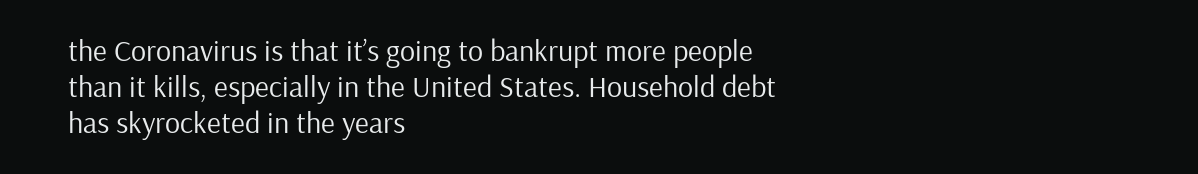the Coronavirus is that it’s going to bankrupt more people than it kills, especially in the United States. Household debt has skyrocketed in the years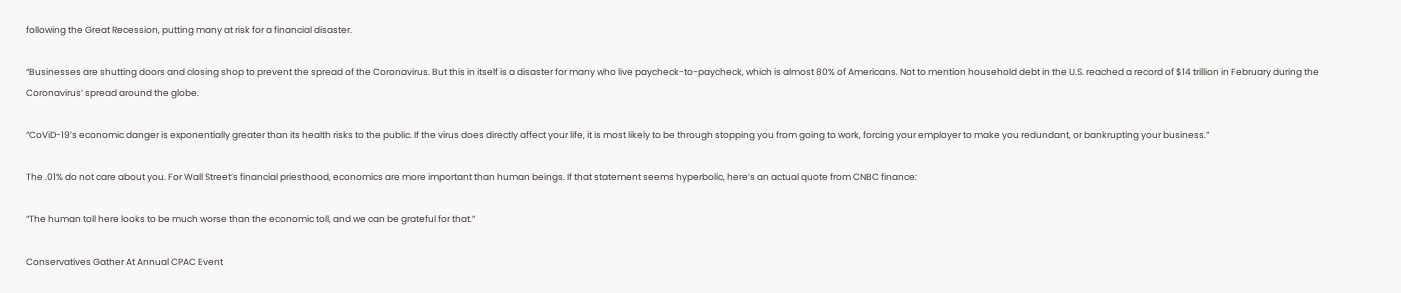following the Great Recession, putting many at risk for a financial disaster.

“Businesses are shutting doors and closing shop to prevent the spread of the Coronavirus. But this in itself is a disaster for many who live paycheck-to-paycheck, which is almost 80% of Americans. Not to mention household debt in the U.S. reached a record of $14 trillion in February during the Coronavirus’ spread around the globe.

“CoViD-19’s economic danger is exponentially greater than its health risks to the public. If the virus does directly affect your life, it is most likely to be through stopping you from going to work, forcing your employer to make you redundant, or bankrupting your business.”

The .01% do not care about you. For Wall Street’s financial priesthood, economics are more important than human beings. If that statement seems hyperbolic, here’s an actual quote from CNBC finance:

“The human toll here looks to be much worse than the economic toll, and we can be grateful for that.”

Conservatives Gather At Annual CPAC Event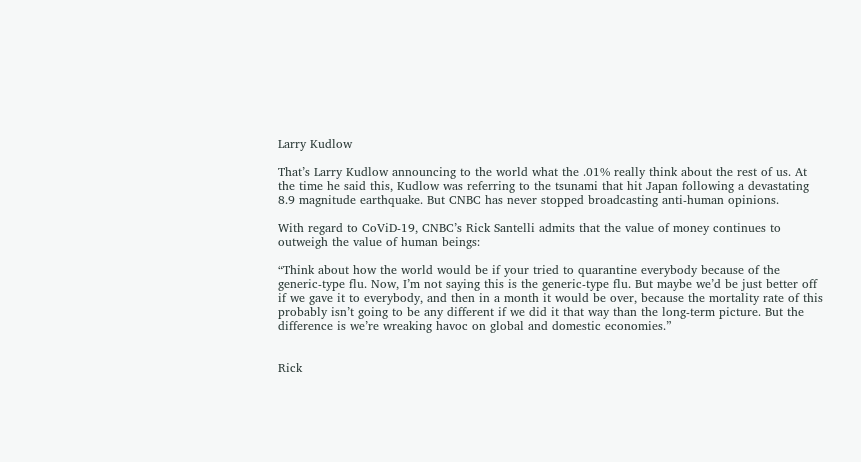Larry Kudlow

That’s Larry Kudlow announcing to the world what the .01% really think about the rest of us. At the time he said this, Kudlow was referring to the tsunami that hit Japan following a devastating 8.9 magnitude earthquake. But CNBC has never stopped broadcasting anti-human opinions.

With regard to CoViD-19, CNBC’s Rick Santelli admits that the value of money continues to outweigh the value of human beings:

“Think about how the world would be if your tried to quarantine everybody because of the generic-type flu. Now, I’m not saying this is the generic-type flu. But maybe we’d be just better off if we gave it to everybody, and then in a month it would be over, because the mortality rate of this probably isn’t going to be any different if we did it that way than the long-term picture. But the difference is we’re wreaking havoc on global and domestic economies.”


Rick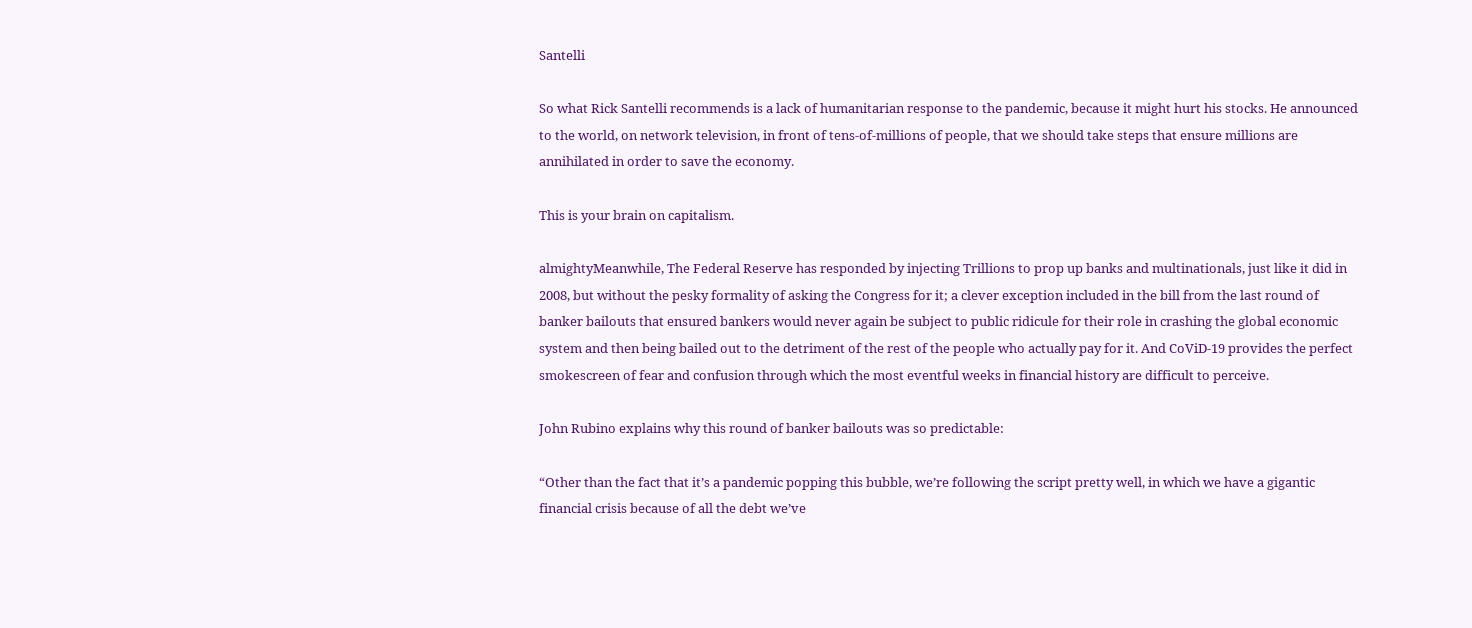Santelli

So what Rick Santelli recommends is a lack of humanitarian response to the pandemic, because it might hurt his stocks. He announced to the world, on network television, in front of tens-of-millions of people, that we should take steps that ensure millions are annihilated in order to save the economy.

This is your brain on capitalism.

almightyMeanwhile, The Federal Reserve has responded by injecting Trillions to prop up banks and multinationals, just like it did in 2008, but without the pesky formality of asking the Congress for it; a clever exception included in the bill from the last round of banker bailouts that ensured bankers would never again be subject to public ridicule for their role in crashing the global economic system and then being bailed out to the detriment of the rest of the people who actually pay for it. And CoViD-19 provides the perfect smokescreen of fear and confusion through which the most eventful weeks in financial history are difficult to perceive.

John Rubino explains why this round of banker bailouts was so predictable:

“Other than the fact that it’s a pandemic popping this bubble, we’re following the script pretty well, in which we have a gigantic financial crisis because of all the debt we’ve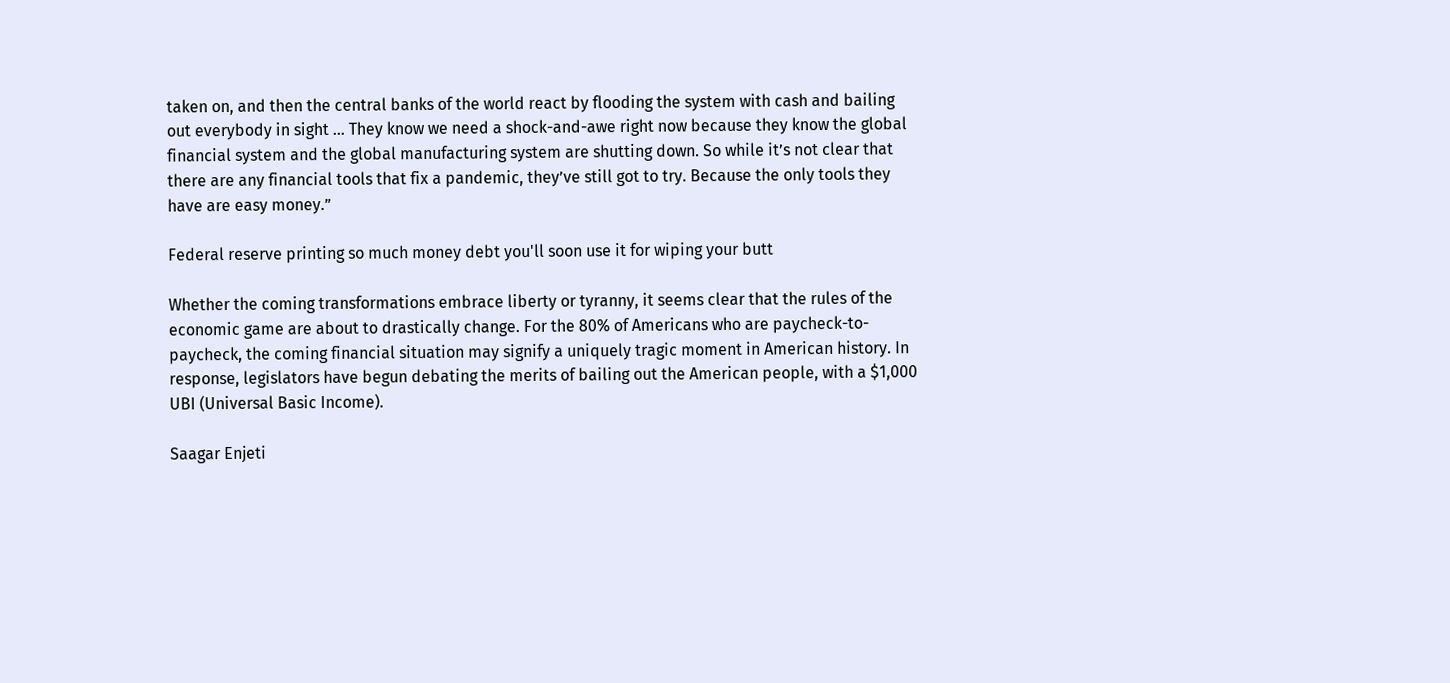taken on, and then the central banks of the world react by flooding the system with cash and bailing out everybody in sight … They know we need a shock-and-awe right now because they know the global financial system and the global manufacturing system are shutting down. So while it’s not clear that there are any financial tools that fix a pandemic, they’ve still got to try. Because the only tools they have are easy money.”

Federal reserve printing so much money debt you'll soon use it for wiping your butt

Whether the coming transformations embrace liberty or tyranny, it seems clear that the rules of the economic game are about to drastically change. For the 80% of Americans who are paycheck-to-paycheck, the coming financial situation may signify a uniquely tragic moment in American history. In response, legislators have begun debating the merits of bailing out the American people, with a $1,000 UBI (Universal Basic Income).

Saagar Enjeti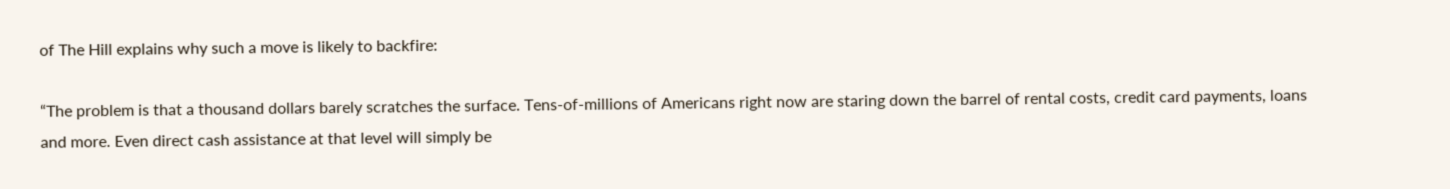of The Hill explains why such a move is likely to backfire:

“The problem is that a thousand dollars barely scratches the surface. Tens-of-millions of Americans right now are staring down the barrel of rental costs, credit card payments, loans and more. Even direct cash assistance at that level will simply be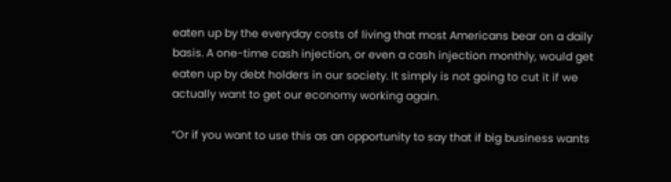eaten up by the everyday costs of living that most Americans bear on a daily basis. A one-time cash injection, or even a cash injection monthly, would get eaten up by debt holders in our society. It simply is not going to cut it if we actually want to get our economy working again.

“Or if you want to use this as an opportunity to say that if big business wants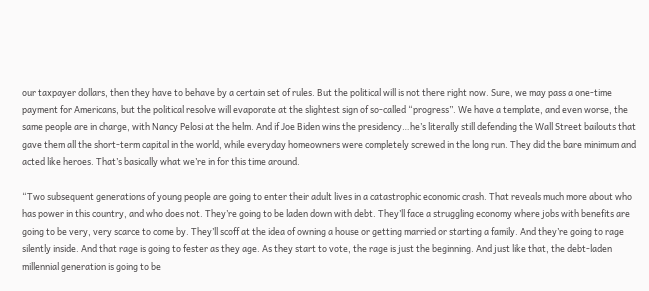our taxpayer dollars, then they have to behave by a certain set of rules. But the political will is not there right now. Sure, we may pass a one-time payment for Americans, but the political resolve will evaporate at the slightest sign of so-called “progress”. We have a template, and even worse, the same people are in charge, with Nancy Pelosi at the helm. And if Joe Biden wins the presidency…he’s literally still defending the Wall Street bailouts that gave them all the short-term capital in the world, while everyday homeowners were completely screwed in the long run. They did the bare minimum and acted like heroes. That’s basically what we’re in for this time around.

“Two subsequent generations of young people are going to enter their adult lives in a catastrophic economic crash. That reveals much more about who has power in this country, and who does not. They’re going to be laden down with debt. They’ll face a struggling economy where jobs with benefits are going to be very, very scarce to come by. They’ll scoff at the idea of owning a house or getting married or starting a family. And they’re going to rage silently inside. And that rage is going to fester as they age. As they start to vote, the rage is just the beginning. And just like that, the debt-laden millennial generation is going to be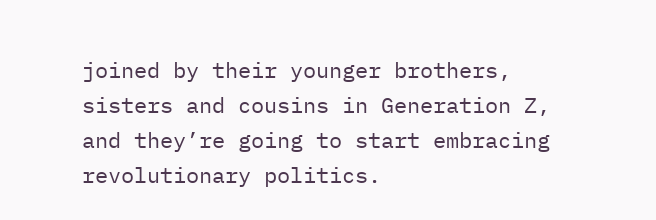joined by their younger brothers, sisters and cousins in Generation Z, and they’re going to start embracing revolutionary politics.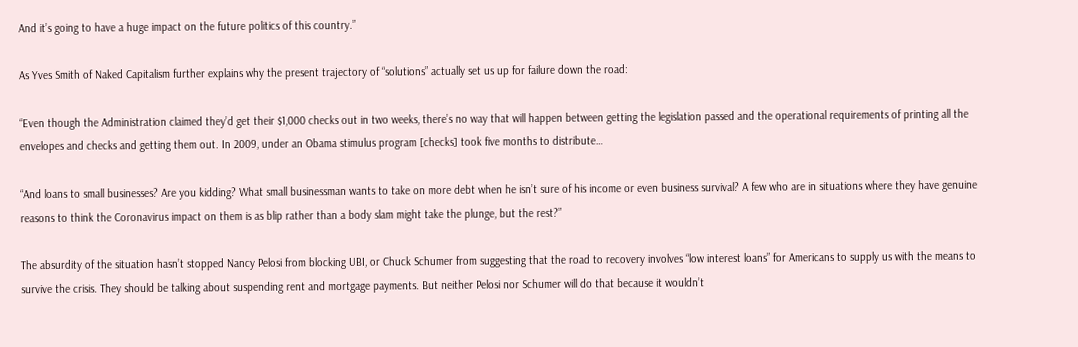And it’s going to have a huge impact on the future politics of this country.”

As Yves Smith of Naked Capitalism further explains why the present trajectory of “solutions” actually set us up for failure down the road:

“Even though the Administration claimed they’d get their $1,000 checks out in two weeks, there’s no way that will happen between getting the legislation passed and the operational requirements of printing all the envelopes and checks and getting them out. In 2009, under an Obama stimulus program [checks] took five months to distribute…

“And loans to small businesses? Are you kidding? What small businessman wants to take on more debt when he isn’t sure of his income or even business survival? A few who are in situations where they have genuine reasons to think the Coronavirus impact on them is as blip rather than a body slam might take the plunge, but the rest?”

The absurdity of the situation hasn’t stopped Nancy Pelosi from blocking UBI, or Chuck Schumer from suggesting that the road to recovery involves “low interest loans” for Americans to supply us with the means to survive the crisis. They should be talking about suspending rent and mortgage payments. But neither Pelosi nor Schumer will do that because it wouldn’t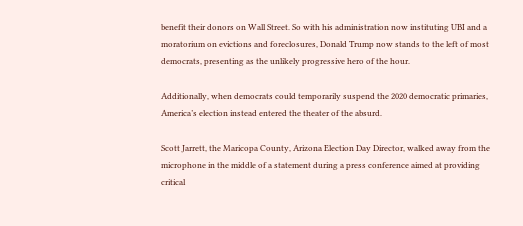benefit their donors on Wall Street. So with his administration now instituting UBI and a moratorium on evictions and foreclosures, Donald Trump now stands to the left of most democrats, presenting as the unlikely progressive hero of the hour.

Additionally, when democrats could temporarily suspend the 2020 democratic primaries, America’s election instead entered the theater of the absurd.

Scott Jarrett, the Maricopa County, Arizona Election Day Director, walked away from the microphone in the middle of a statement during a press conference aimed at providing critical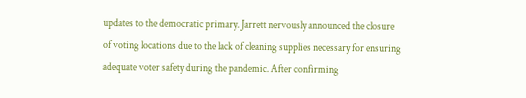updates to the democratic primary. Jarrett nervously announced the closure of voting locations due to the lack of cleaning supplies necessary for ensuring adequate voter safety during the pandemic. After confirming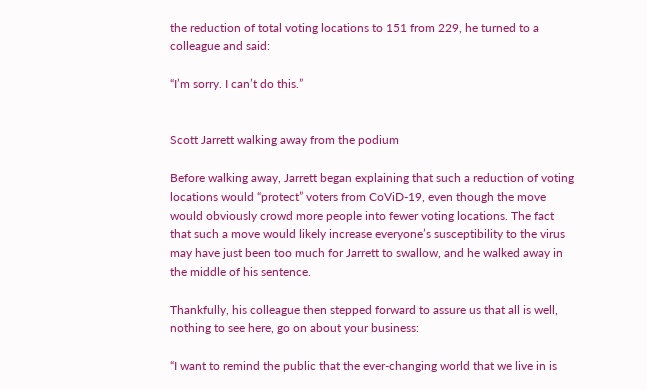the reduction of total voting locations to 151 from 229, he turned to a colleague and said:

“I’m sorry. I can’t do this.”


Scott Jarrett walking away from the podium

Before walking away, Jarrett began explaining that such a reduction of voting locations would “protect” voters from CoViD-19, even though the move would obviously crowd more people into fewer voting locations. The fact that such a move would likely increase everyone’s susceptibility to the virus may have just been too much for Jarrett to swallow, and he walked away in the middle of his sentence.

Thankfully, his colleague then stepped forward to assure us that all is well, nothing to see here, go on about your business:

“I want to remind the public that the ever-changing world that we live in is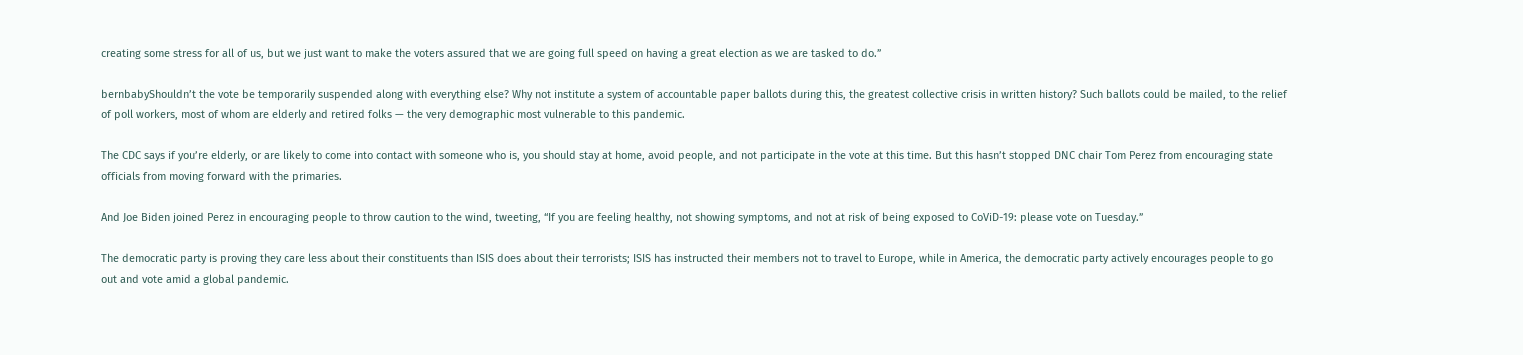creating some stress for all of us, but we just want to make the voters assured that we are going full speed on having a great election as we are tasked to do.”

bernbabyShouldn’t the vote be temporarily suspended along with everything else? Why not institute a system of accountable paper ballots during this, the greatest collective crisis in written history? Such ballots could be mailed, to the relief of poll workers, most of whom are elderly and retired folks — the very demographic most vulnerable to this pandemic.

The CDC says if you’re elderly, or are likely to come into contact with someone who is, you should stay at home, avoid people, and not participate in the vote at this time. But this hasn’t stopped DNC chair Tom Perez from encouraging state officials from moving forward with the primaries.

And Joe Biden joined Perez in encouraging people to throw caution to the wind, tweeting, “If you are feeling healthy, not showing symptoms, and not at risk of being exposed to CoViD-19: please vote on Tuesday.”

The democratic party is proving they care less about their constituents than ISIS does about their terrorists; ISIS has instructed their members not to travel to Europe, while in America, the democratic party actively encourages people to go out and vote amid a global pandemic.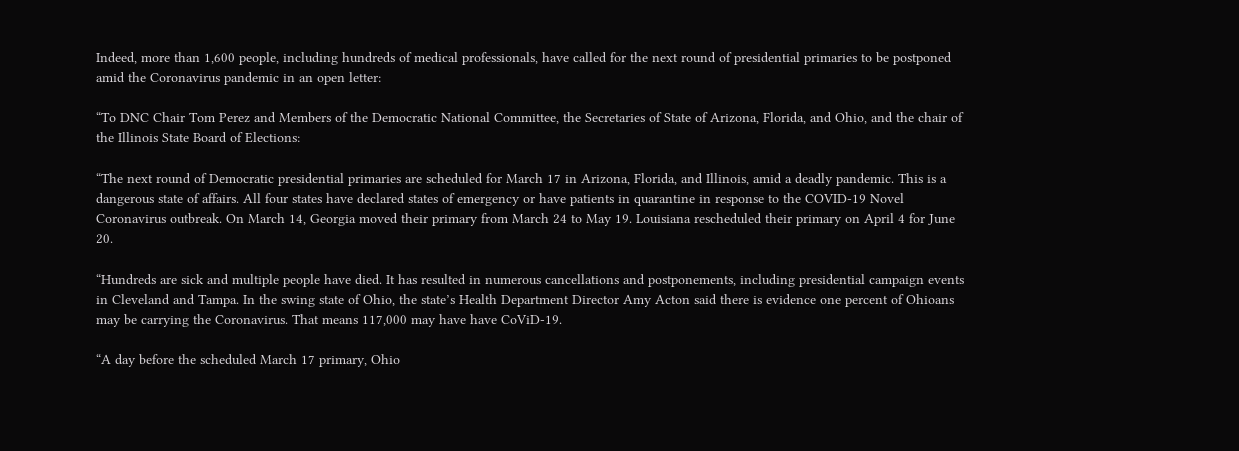Indeed, more than 1,600 people, including hundreds of medical professionals, have called for the next round of presidential primaries to be postponed amid the Coronavirus pandemic in an open letter:

“To DNC Chair Tom Perez and Members of the Democratic National Committee, the Secretaries of State of Arizona, Florida, and Ohio, and the chair of the Illinois State Board of Elections:

“The next round of Democratic presidential primaries are scheduled for March 17 in Arizona, Florida, and Illinois, amid a deadly pandemic. This is a dangerous state of affairs. All four states have declared states of emergency or have patients in quarantine in response to the COVID-19 Novel Coronavirus outbreak. On March 14, Georgia moved their primary from March 24 to May 19. Louisiana rescheduled their primary on April 4 for June 20.

“Hundreds are sick and multiple people have died. It has resulted in numerous cancellations and postponements, including presidential campaign events in Cleveland and Tampa. In the swing state of Ohio, the state’s Health Department Director Amy Acton said there is evidence one percent of Ohioans may be carrying the Coronavirus. That means 117,000 may have have CoViD-19.

“A day before the scheduled March 17 primary, Ohio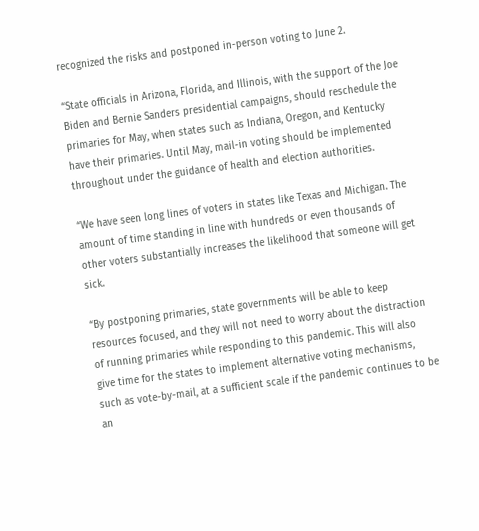recognized the risks and postponed in-person voting to June 2.

“State officials in Arizona, Florida, and Illinois, with the support of the Joe Biden and Bernie Sanders presidential campaigns, should reschedule the primaries for May, when states such as Indiana, Oregon, and Kentucky have their primaries. Until May, mail-in voting should be implemented throughout under the guidance of health and election authorities.

“We have seen long lines of voters in states like Texas and Michigan. The amount of time standing in line with hundreds or even thousands of other voters substantially increases the likelihood that someone will get sick.

“By postponing primaries, state governments will be able to keep resources focused, and they will not need to worry about the distraction of running primaries while responding to this pandemic. This will also give time for the states to implement alternative voting mechanisms, such as vote-by-mail, at a sufficient scale if the pandemic continues to be an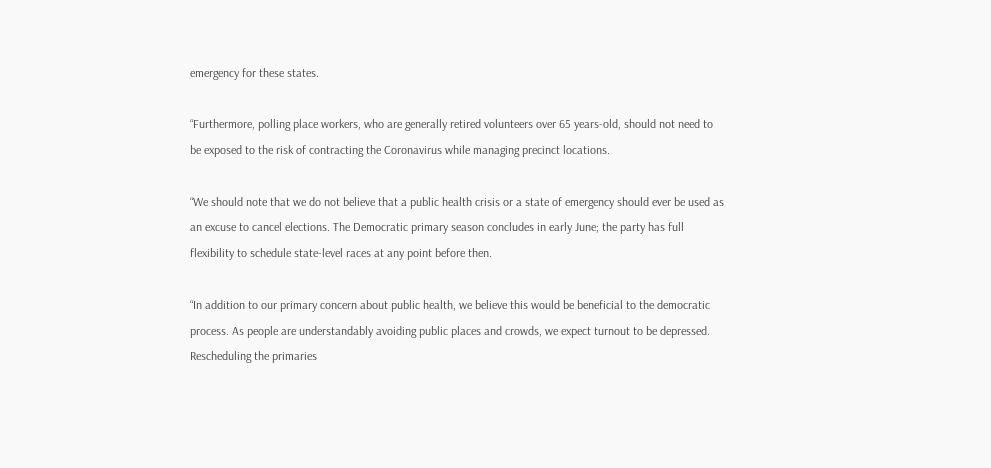emergency for these states.

“Furthermore, polling place workers, who are generally retired volunteers over 65 years-old, should not need to be exposed to the risk of contracting the Coronavirus while managing precinct locations.

“We should note that we do not believe that a public health crisis or a state of emergency should ever be used as an excuse to cancel elections. The Democratic primary season concludes in early June; the party has full flexibility to schedule state-level races at any point before then.

“In addition to our primary concern about public health, we believe this would be beneficial to the democratic process. As people are understandably avoiding public places and crowds, we expect turnout to be depressed. Rescheduling the primaries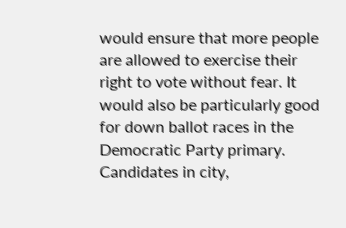would ensure that more people are allowed to exercise their right to vote without fear. It would also be particularly good for down ballot races in the Democratic Party primary. Candidates in city,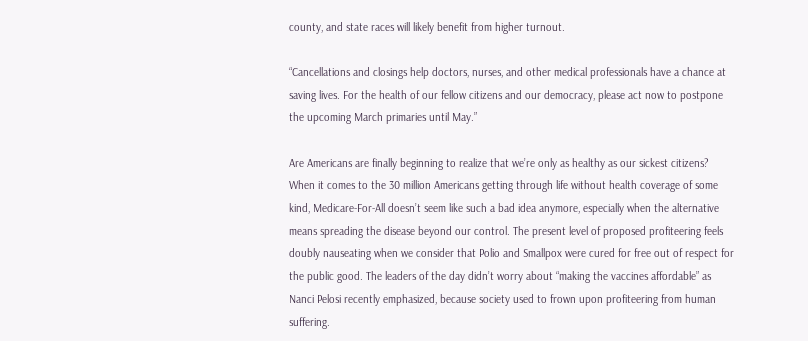county, and state races will likely benefit from higher turnout.

“Cancellations and closings help doctors, nurses, and other medical professionals have a chance at saving lives. For the health of our fellow citizens and our democracy, please act now to postpone the upcoming March primaries until May.”

Are Americans are finally beginning to realize that we’re only as healthy as our sickest citizens? When it comes to the 30 million Americans getting through life without health coverage of some kind, Medicare-For-All doesn’t seem like such a bad idea anymore, especially when the alternative means spreading the disease beyond our control. The present level of proposed profiteering feels doubly nauseating when we consider that Polio and Smallpox were cured for free out of respect for the public good. The leaders of the day didn’t worry about “making the vaccines affordable” as Nanci Pelosi recently emphasized, because society used to frown upon profiteering from human suffering.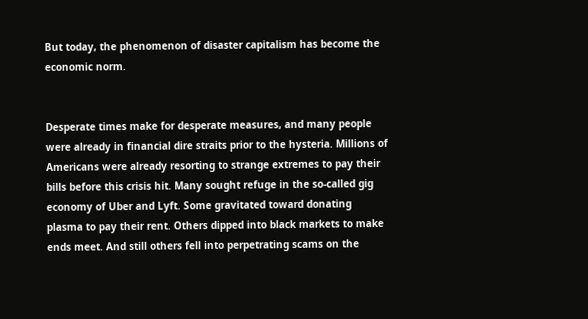But today, the phenomenon of disaster capitalism has become the economic norm.


Desperate times make for desperate measures, and many people were already in financial dire straits prior to the hysteria. Millions of Americans were already resorting to strange extremes to pay their bills before this crisis hit. Many sought refuge in the so-called gig economy of Uber and Lyft. Some gravitated toward donating plasma to pay their rent. Others dipped into black markets to make ends meet. And still others fell into perpetrating scams on the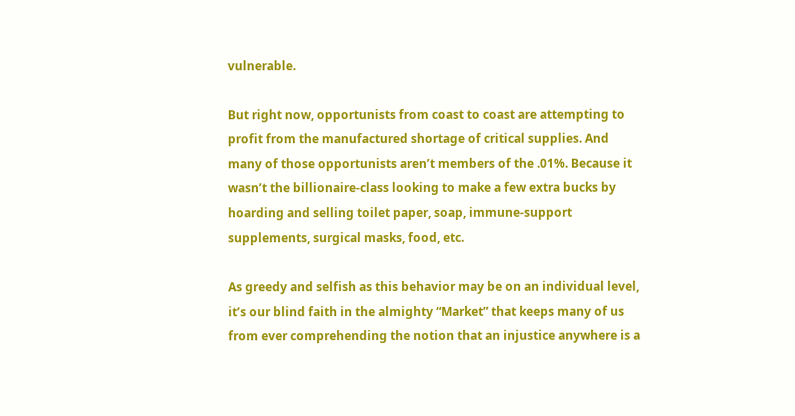vulnerable.

But right now, opportunists from coast to coast are attempting to profit from the manufactured shortage of critical supplies. And many of those opportunists aren’t members of the .01%. Because it wasn’t the billionaire-class looking to make a few extra bucks by hoarding and selling toilet paper, soap, immune-support supplements, surgical masks, food, etc.

As greedy and selfish as this behavior may be on an individual level, it’s our blind faith in the almighty “Market” that keeps many of us from ever comprehending the notion that an injustice anywhere is a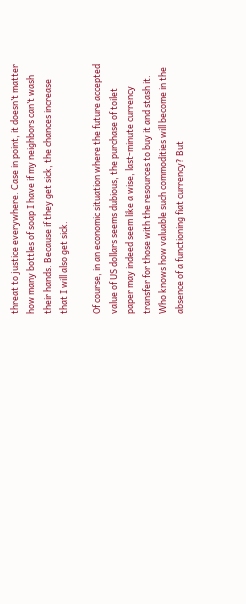threat to justice everywhere. Case in point, it doesn’t matter how many bottles of soap I have if my neighbors can’t wash their hands. Because if they get sick, the chances increase that I will also get sick.

Of course, in an economic situation where the future accepted value of US dollars seems dubious, the purchase of toilet paper may indeed seem like a wise, last-minute currency transfer for those with the resources to buy it and stash it. Who knows how valuable such commodities will become in the absence of a functioning fiat currency? But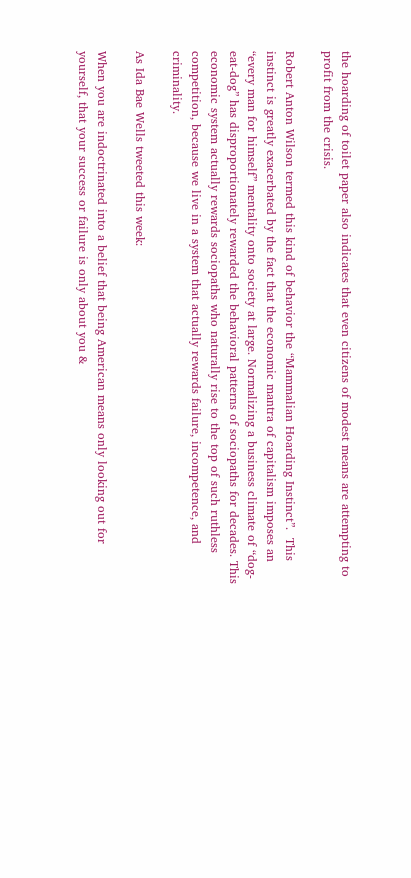the hoarding of toilet paper also indicates that even citizens of modest means are attempting to profit from the crisis.

Robert Anton Wilson termed this kind of behavior the “Mammalian Hoarding Instinct”.  This instinct is greatly exacerbated by the fact that the economic mantra of capitalism imposes an “every man for himself” mentality onto society at large. Normalizing a business climate of “dog-eat-dog” has disproportionately rewarded the behavioral patterns of sociopaths for decades. This economic system actually rewards sociopaths who naturally rise to the top of such ruthless competition, because we live in a system that actually rewards failure, incompetence, and criminality.

As Ida Bae Wells tweeted this week:

When you are indoctrinated into a belief that being American means only looking out for yourself, that your success or failure is only about you &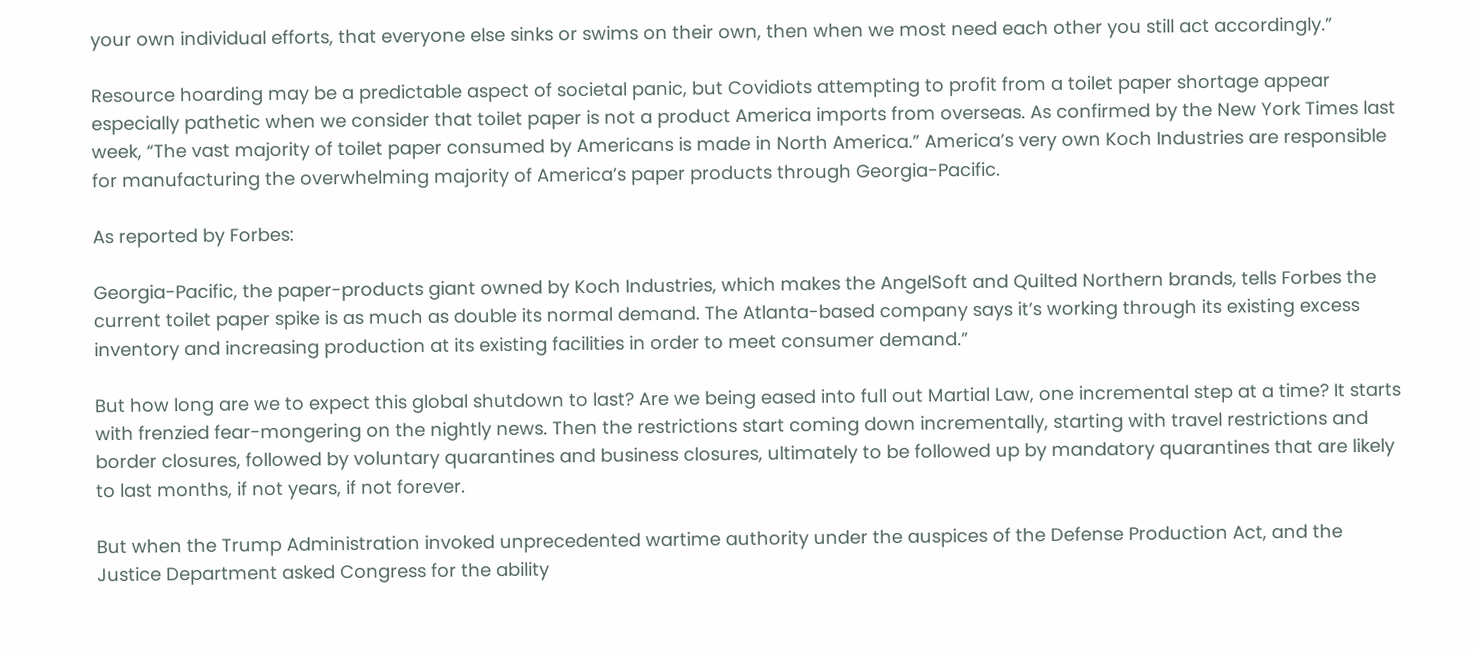your own individual efforts, that everyone else sinks or swims on their own, then when we most need each other you still act accordingly.”

Resource hoarding may be a predictable aspect of societal panic, but Covidiots attempting to profit from a toilet paper shortage appear especially pathetic when we consider that toilet paper is not a product America imports from overseas. As confirmed by the New York Times last week, “The vast majority of toilet paper consumed by Americans is made in North America.” America’s very own Koch Industries are responsible for manufacturing the overwhelming majority of America’s paper products through Georgia-Pacific.

As reported by Forbes:

Georgia-Pacific, the paper-products giant owned by Koch Industries, which makes the AngelSoft and Quilted Northern brands, tells Forbes the current toilet paper spike is as much as double its normal demand. The Atlanta-based company says it’s working through its existing excess inventory and increasing production at its existing facilities in order to meet consumer demand.”

But how long are we to expect this global shutdown to last? Are we being eased into full out Martial Law, one incremental step at a time? It starts with frenzied fear-mongering on the nightly news. Then the restrictions start coming down incrementally, starting with travel restrictions and border closures, followed by voluntary quarantines and business closures, ultimately to be followed up by mandatory quarantines that are likely to last months, if not years, if not forever.

But when the Trump Administration invoked unprecedented wartime authority under the auspices of the Defense Production Act, and the Justice Department asked Congress for the ability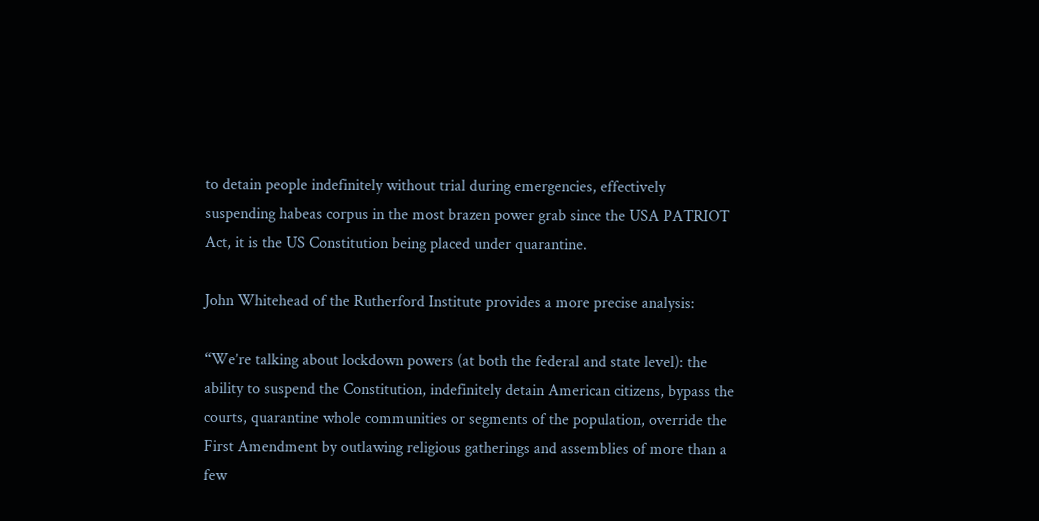to detain people indefinitely without trial during emergencies, effectively suspending habeas corpus in the most brazen power grab since the USA PATRIOT Act, it is the US Constitution being placed under quarantine.

John Whitehead of the Rutherford Institute provides a more precise analysis:

“We’re talking about lockdown powers (at both the federal and state level): the ability to suspend the Constitution, indefinitely detain American citizens, bypass the courts, quarantine whole communities or segments of the population, override the First Amendment by outlawing religious gatherings and assemblies of more than a few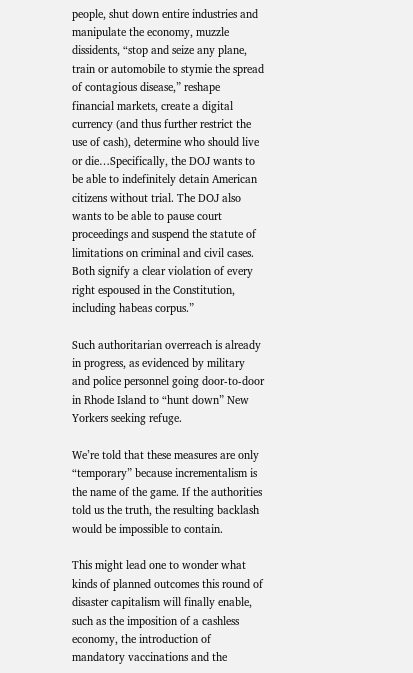people, shut down entire industries and manipulate the economy, muzzle dissidents, “stop and seize any plane, train or automobile to stymie the spread of contagious disease,” reshape financial markets, create a digital currency (and thus further restrict the use of cash), determine who should live or die…Specifically, the DOJ wants to be able to indefinitely detain American citizens without trial. The DOJ also wants to be able to pause court proceedings and suspend the statute of limitations on criminal and civil cases. Both signify a clear violation of every right espoused in the Constitution, including habeas corpus.”

Such authoritarian overreach is already in progress, as evidenced by military and police personnel going door-to-door in Rhode Island to “hunt down” New Yorkers seeking refuge.

We’re told that these measures are only “temporary” because incrementalism is the name of the game. If the authorities told us the truth, the resulting backlash would be impossible to contain.

This might lead one to wonder what kinds of planned outcomes this round of disaster capitalism will finally enable, such as the imposition of a cashless economy, the introduction of mandatory vaccinations and the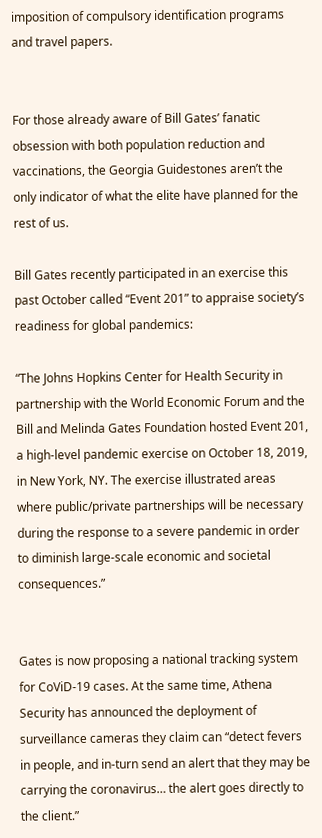imposition of compulsory identification programs and travel papers.


For those already aware of Bill Gates’ fanatic obsession with both population reduction and vaccinations, the Georgia Guidestones aren’t the only indicator of what the elite have planned for the rest of us.

Bill Gates recently participated in an exercise this past October called “Event 201” to appraise society’s readiness for global pandemics:

“The Johns Hopkins Center for Health Security in partnership with the World Economic Forum and the Bill and Melinda Gates Foundation hosted Event 201, a high-level pandemic exercise on October 18, 2019, in New York, NY. The exercise illustrated areas where public/private partnerships will be necessary during the response to a severe pandemic in order to diminish large-scale economic and societal consequences.”


Gates is now proposing a national tracking system for CoViD-19 cases. At the same time, Athena Security has announced the deployment of surveillance cameras they claim can “detect fevers in people, and in-turn send an alert that they may be carrying the coronavirus… the alert goes directly to the client.”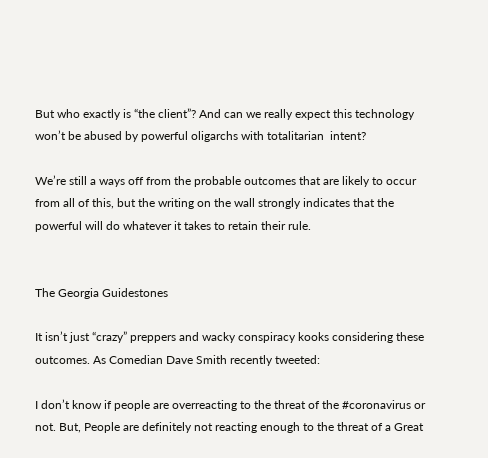But who exactly is “the client”? And can we really expect this technology won’t be abused by powerful oligarchs with totalitarian  intent?

We’re still a ways off from the probable outcomes that are likely to occur from all of this, but the writing on the wall strongly indicates that the powerful will do whatever it takes to retain their rule.


The Georgia Guidestones

It isn’t just “crazy” preppers and wacky conspiracy kooks considering these outcomes. As Comedian Dave Smith recently tweeted:

I don’t know if people are overreacting to the threat of the #coronavirus or not. But, People are definitely not reacting enough to the threat of a Great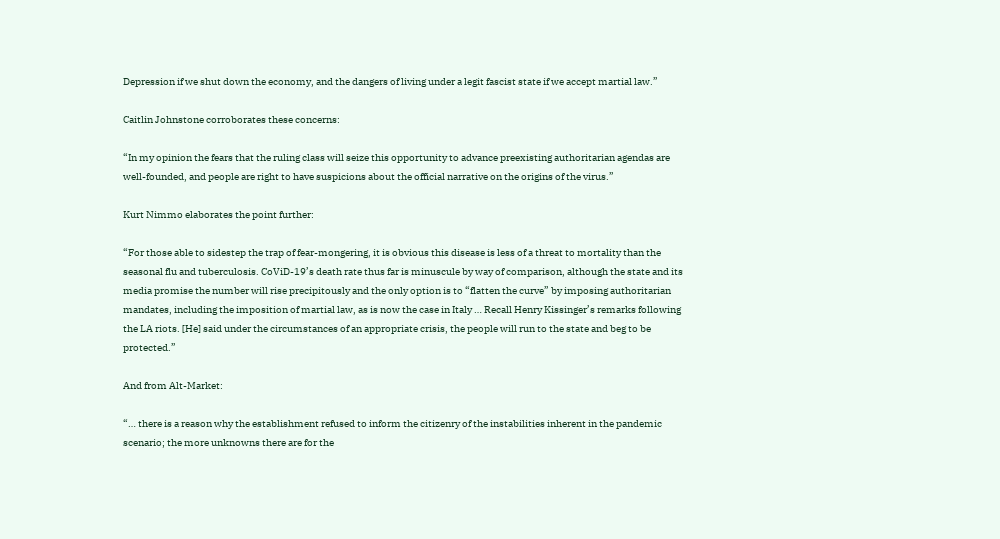Depression if we shut down the economy, and the dangers of living under a legit fascist state if we accept martial law.”

Caitlin Johnstone corroborates these concerns:

“In my opinion the fears that the ruling class will seize this opportunity to advance preexisting authoritarian agendas are well-founded, and people are right to have suspicions about the official narrative on the origins of the virus.”

Kurt Nimmo elaborates the point further:

“For those able to sidestep the trap of fear-mongering, it is obvious this disease is less of a threat to mortality than the seasonal flu and tuberculosis. CoViD-19’s death rate thus far is minuscule by way of comparison, although the state and its media promise the number will rise precipitously and the only option is to “flatten the curve” by imposing authoritarian mandates, including the imposition of martial law, as is now the case in Italy … Recall Henry Kissinger’s remarks following the LA riots. [He] said under the circumstances of an appropriate crisis, the people will run to the state and beg to be protected.”

And from Alt-Market:

“… there is a reason why the establishment refused to inform the citizenry of the instabilities inherent in the pandemic scenario; the more unknowns there are for the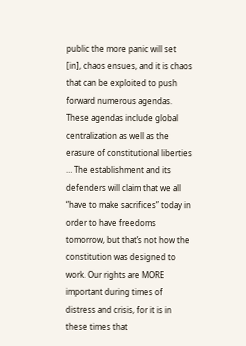public the more panic will set [in], chaos ensues, and it is chaos that can be exploited to push forward numerous agendas. These agendas include global centralization as well as the erasure of constitutional liberties … The establishment and its defenders will claim that we all “have to make sacrifices” today in order to have freedoms tomorrow, but that’s not how the constitution was designed to work. Our rights are MORE important during times of distress and crisis, for it is in these times that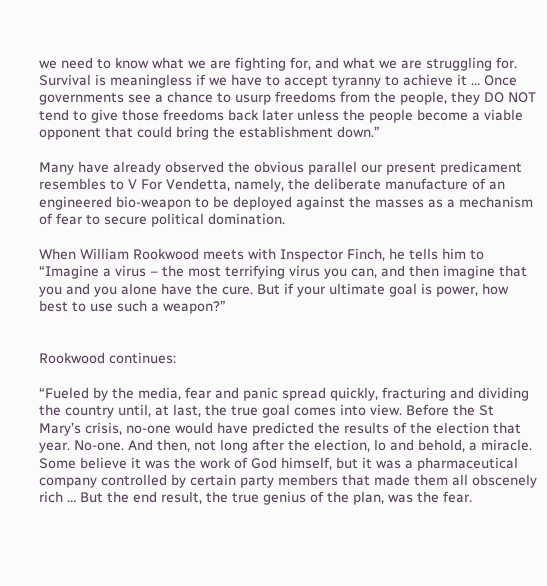we need to know what we are fighting for, and what we are struggling for. Survival is meaningless if we have to accept tyranny to achieve it … Once governments see a chance to usurp freedoms from the people, they DO NOT tend to give those freedoms back later unless the people become a viable opponent that could bring the establishment down.”

Many have already observed the obvious parallel our present predicament resembles to V For Vendetta, namely, the deliberate manufacture of an engineered bio-weapon to be deployed against the masses as a mechanism of fear to secure political domination.

When William Rookwood meets with Inspector Finch, he tells him to “Imagine a virus – the most terrifying virus you can, and then imagine that you and you alone have the cure. But if your ultimate goal is power, how best to use such a weapon?”


Rookwood continues:

“Fueled by the media, fear and panic spread quickly, fracturing and dividing the country until, at last, the true goal comes into view. Before the St Mary’s crisis, no-one would have predicted the results of the election that year. No-one. And then, not long after the election, lo and behold, a miracle. Some believe it was the work of God himself, but it was a pharmaceutical company controlled by certain party members that made them all obscenely rich … But the end result, the true genius of the plan, was the fear.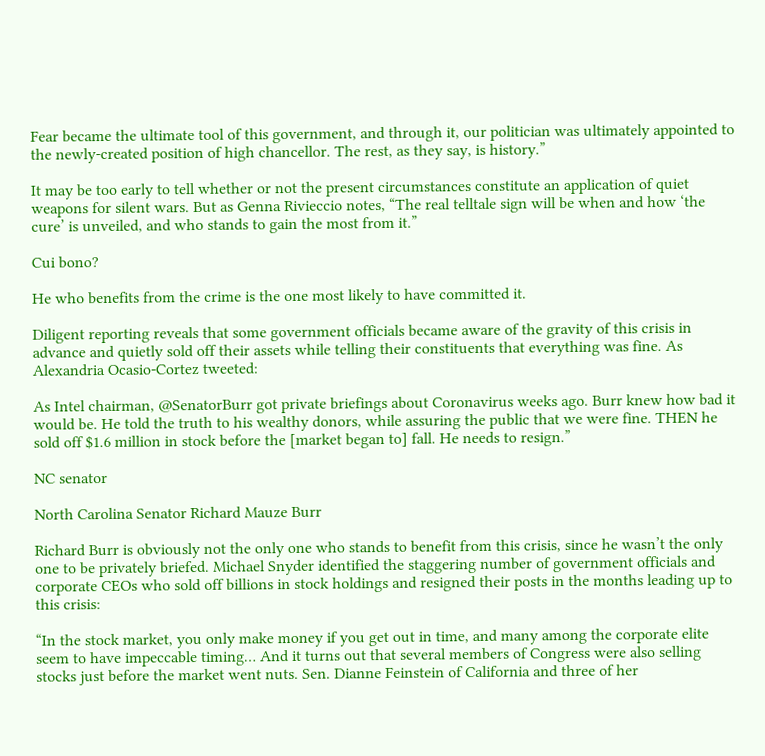Fear became the ultimate tool of this government, and through it, our politician was ultimately appointed to the newly-created position of high chancellor. The rest, as they say, is history.”

It may be too early to tell whether or not the present circumstances constitute an application of quiet weapons for silent wars. But as Genna Rivieccio notes, “The real telltale sign will be when and how ‘the cure’ is unveiled, and who stands to gain the most from it.”

Cui bono?

He who benefits from the crime is the one most likely to have committed it.

Diligent reporting reveals that some government officials became aware of the gravity of this crisis in advance and quietly sold off their assets while telling their constituents that everything was fine. As Alexandria Ocasio-Cortez tweeted:

As Intel chairman, @SenatorBurr got private briefings about Coronavirus weeks ago. Burr knew how bad it would be. He told the truth to his wealthy donors, while assuring the public that we were fine. THEN he sold off $1.6 million in stock before the [market began to] fall. He needs to resign.”

NC senator

North Carolina Senator Richard Mauze Burr

Richard Burr is obviously not the only one who stands to benefit from this crisis, since he wasn’t the only one to be privately briefed. Michael Snyder identified the staggering number of government officials and corporate CEOs who sold off billions in stock holdings and resigned their posts in the months leading up to this crisis:

“In the stock market, you only make money if you get out in time, and many among the corporate elite seem to have impeccable timing… And it turns out that several members of Congress were also selling stocks just before the market went nuts. Sen. Dianne Feinstein of California and three of her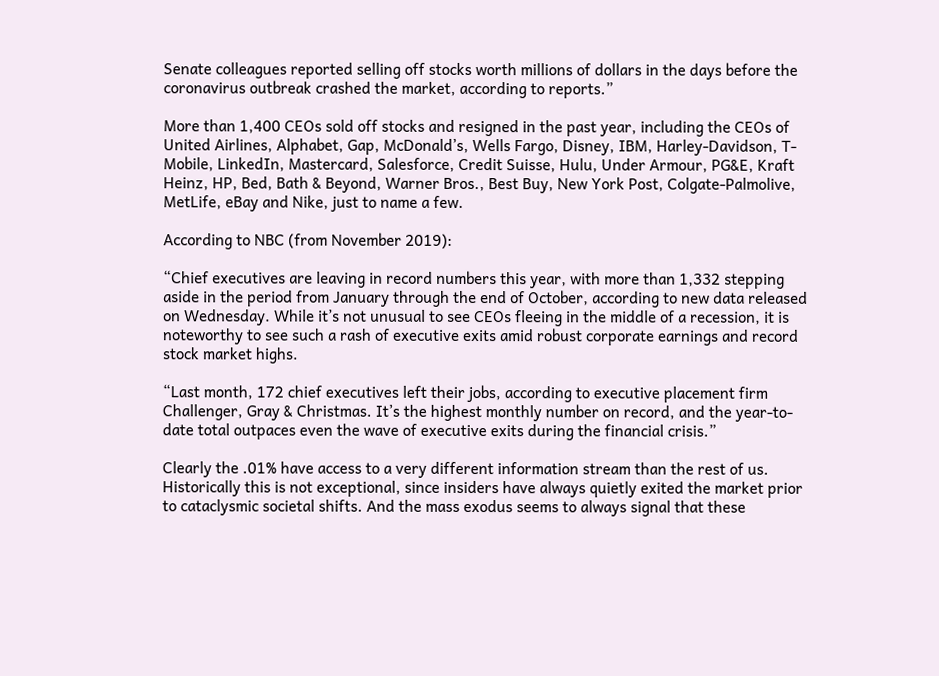Senate colleagues reported selling off stocks worth millions of dollars in the days before the coronavirus outbreak crashed the market, according to reports.”

More than 1,400 CEOs sold off stocks and resigned in the past year, including the CEOs of United Airlines, Alphabet, Gap, McDonald’s, Wells Fargo, Disney, IBM, Harley-Davidson, T-Mobile, LinkedIn, Mastercard, Salesforce, Credit Suisse, Hulu, Under Armour, PG&E, Kraft Heinz, HP, Bed, Bath & Beyond, Warner Bros., Best Buy, New York Post, Colgate-Palmolive, MetLife, eBay and Nike, just to name a few.

According to NBC (from November 2019):

“Chief executives are leaving in record numbers this year, with more than 1,332 stepping aside in the period from January through the end of October, according to new data released on Wednesday. While it’s not unusual to see CEOs fleeing in the middle of a recession, it is noteworthy to see such a rash of executive exits amid robust corporate earnings and record stock market highs.

“Last month, 172 chief executives left their jobs, according to executive placement firm Challenger, Gray & Christmas. It’s the highest monthly number on record, and the year-to-date total outpaces even the wave of executive exits during the financial crisis.”

Clearly the .01% have access to a very different information stream than the rest of us. Historically this is not exceptional, since insiders have always quietly exited the market prior to cataclysmic societal shifts. And the mass exodus seems to always signal that these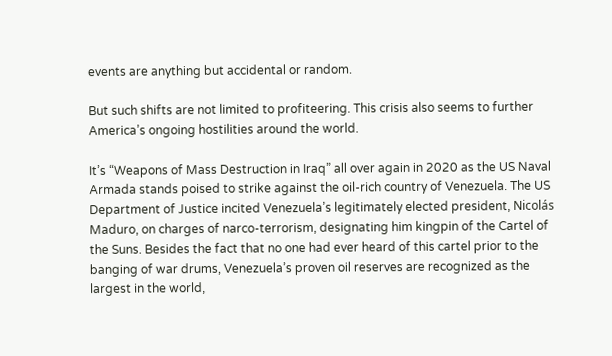events are anything but accidental or random.

But such shifts are not limited to profiteering. This crisis also seems to further America’s ongoing hostilities around the world.

It’s “Weapons of Mass Destruction in Iraq” all over again in 2020 as the US Naval Armada stands poised to strike against the oil-rich country of Venezuela. The US Department of Justice incited Venezuela’s legitimately elected president, Nicolás Maduro, on charges of narco-terrorism, designating him kingpin of the Cartel of the Suns. Besides the fact that no one had ever heard of this cartel prior to the banging of war drums, Venezuela’s proven oil reserves are recognized as the largest in the world,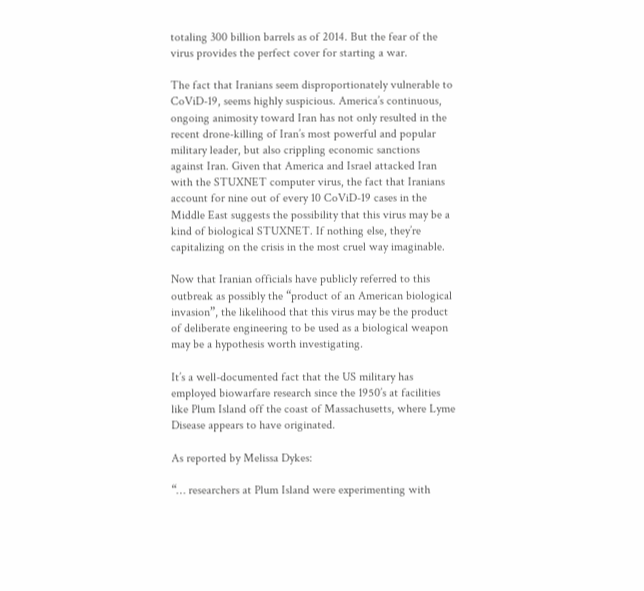totaling 300 billion barrels as of 2014. But the fear of the virus provides the perfect cover for starting a war.

The fact that Iranians seem disproportionately vulnerable to CoViD-19, seems highly suspicious. America’s continuous, ongoing animosity toward Iran has not only resulted in the recent drone-killing of Iran’s most powerful and popular military leader, but also crippling economic sanctions against Iran. Given that America and Israel attacked Iran with the STUXNET computer virus, the fact that Iranians account for nine out of every 10 CoViD-19 cases in the Middle East suggests the possibility that this virus may be a kind of biological STUXNET. If nothing else, they’re capitalizing on the crisis in the most cruel way imaginable.

Now that Iranian officials have publicly referred to this outbreak as possibly the “product of an American biological invasion”, the likelihood that this virus may be the product of deliberate engineering to be used as a biological weapon may be a hypothesis worth investigating.

It’s a well-documented fact that the US military has employed biowarfare research since the 1950’s at facilities like Plum Island off the coast of Massachusetts, where Lyme Disease appears to have originated.

As reported by Melissa Dykes:

“… researchers at Plum Island were experimenting with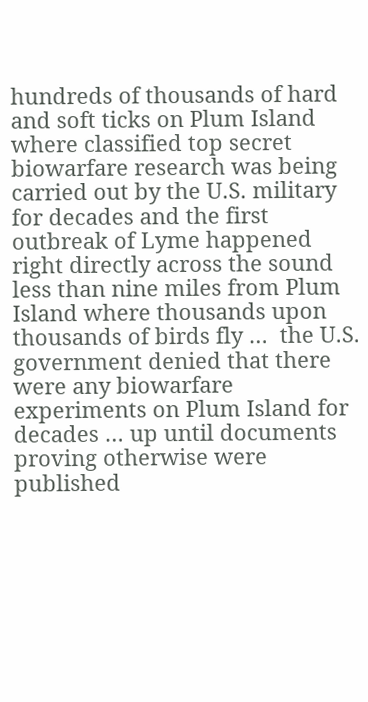hundreds of thousands of hard and soft ticks on Plum Island where classified top secret biowarfare research was being carried out by the U.S. military for decades and the first outbreak of Lyme happened right directly across the sound less than nine miles from Plum Island where thousands upon thousands of birds fly …  the U.S. government denied that there were any biowarfare experiments on Plum Island for decades … up until documents proving otherwise were published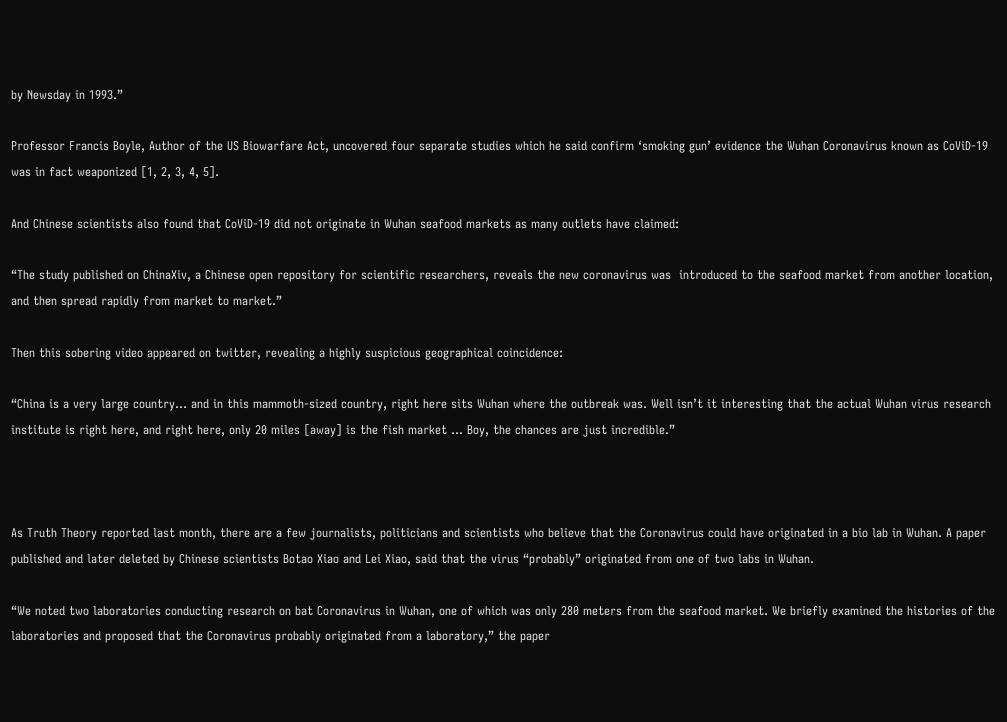by Newsday in 1993.”

Professor Francis Boyle, Author of the US Biowarfare Act, uncovered four separate studies which he said confirm ‘smoking gun’ evidence the Wuhan Coronavirus known as CoViD-19 was in fact weaponized [1, 2, 3, 4, 5].

And Chinese scientists also found that CoViD-19 did not originate in Wuhan seafood markets as many outlets have claimed:

“The study published on ChinaXiv, a Chinese open repository for scientific researchers, reveals the new coronavirus was  introduced to the seafood market from another location, and then spread rapidly from market to market.”

Then this sobering video appeared on twitter, revealing a highly suspicious geographical coincidence:

“China is a very large country… and in this mammoth-sized country, right here sits Wuhan where the outbreak was. Well isn’t it interesting that the actual Wuhan virus research institute is right here, and right here, only 20 miles [away] is the fish market … Boy, the chances are just incredible.”



As Truth Theory reported last month, there are a few journalists, politicians and scientists who believe that the Coronavirus could have originated in a bio lab in Wuhan. A paper published and later deleted by Chinese scientists Botao Xiao and Lei Xiao, said that the virus “probably” originated from one of two labs in Wuhan.

“We noted two laboratories conducting research on bat Coronavirus in Wuhan, one of which was only 280 meters from the seafood market. We briefly examined the histories of the laboratories and proposed that the Coronavirus probably originated from a laboratory,” the paper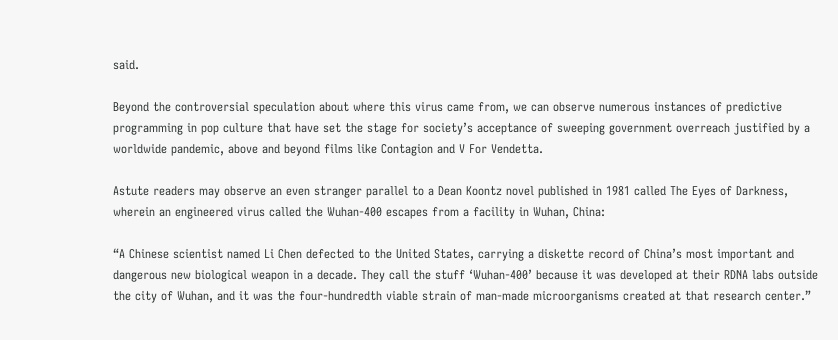said.

Beyond the controversial speculation about where this virus came from, we can observe numerous instances of predictive programming in pop culture that have set the stage for society’s acceptance of sweeping government overreach justified by a worldwide pandemic, above and beyond films like Contagion and V For Vendetta.

Astute readers may observe an even stranger parallel to a Dean Koontz novel published in 1981 called The Eyes of Darkness, wherein an engineered virus called the Wuhan-400 escapes from a facility in Wuhan, China:

“A Chinese scientist named Li Chen defected to the United States, carrying a diskette record of China’s most important and dangerous new biological weapon in a decade. They call the stuff ‘Wuhan-400’ because it was developed at their RDNA labs outside the city of Wuhan, and it was the four-hundredth viable strain of man-made microorganisms created at that research center.”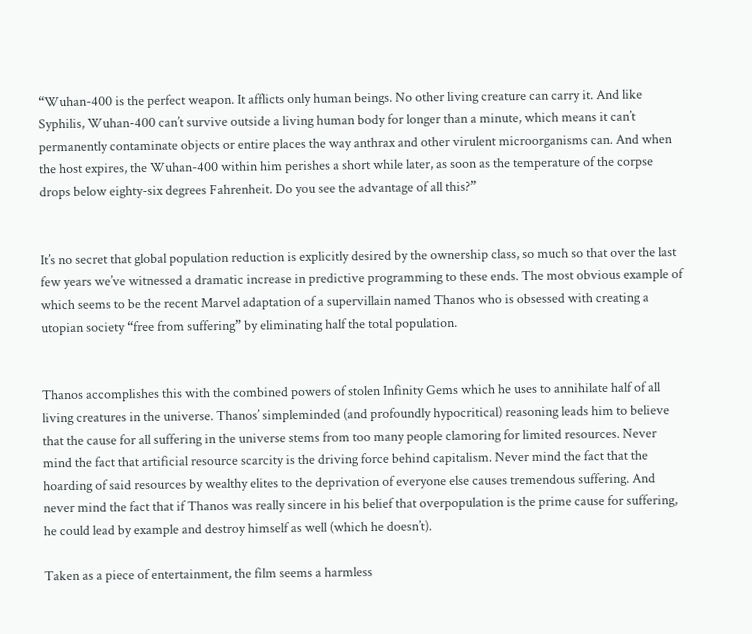“Wuhan-400 is the perfect weapon. It afflicts only human beings. No other living creature can carry it. And like Syphilis, Wuhan-400 can’t survive outside a living human body for longer than a minute, which means it can’t permanently contaminate objects or entire places the way anthrax and other virulent microorganisms can. And when the host expires, the Wuhan-400 within him perishes a short while later, as soon as the temperature of the corpse drops below eighty-six degrees Fahrenheit. Do you see the advantage of all this?”


It’s no secret that global population reduction is explicitly desired by the ownership class, so much so that over the last few years we’ve witnessed a dramatic increase in predictive programming to these ends. The most obvious example of which seems to be the recent Marvel adaptation of a supervillain named Thanos who is obsessed with creating a utopian society “free from suffering” by eliminating half the total population.


Thanos accomplishes this with the combined powers of stolen Infinity Gems which he uses to annihilate half of all living creatures in the universe. Thanos’ simpleminded (and profoundly hypocritical) reasoning leads him to believe that the cause for all suffering in the universe stems from too many people clamoring for limited resources. Never mind the fact that artificial resource scarcity is the driving force behind capitalism. Never mind the fact that the hoarding of said resources by wealthy elites to the deprivation of everyone else causes tremendous suffering. And never mind the fact that if Thanos was really sincere in his belief that overpopulation is the prime cause for suffering, he could lead by example and destroy himself as well (which he doesn’t).

Taken as a piece of entertainment, the film seems a harmless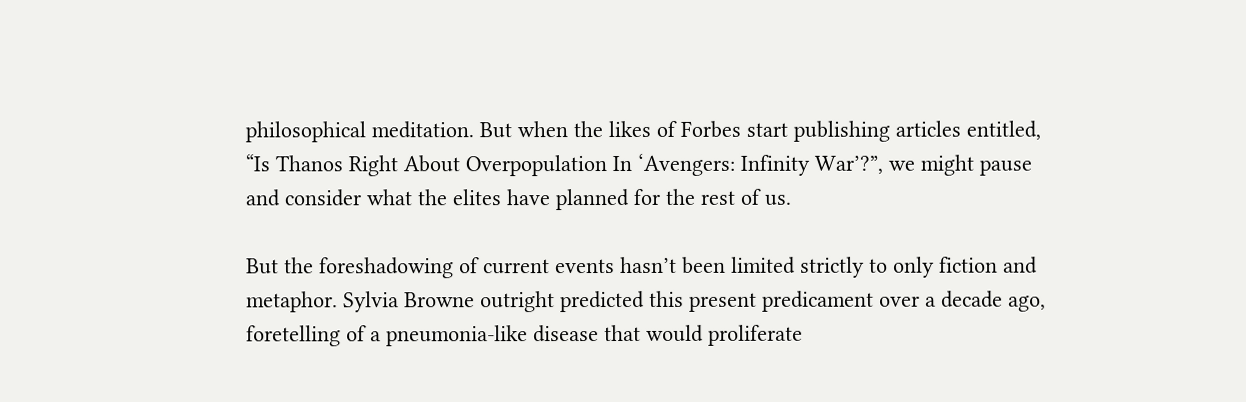philosophical meditation. But when the likes of Forbes start publishing articles entitled, “Is Thanos Right About Overpopulation In ‘Avengers: Infinity War’?”, we might pause and consider what the elites have planned for the rest of us.

But the foreshadowing of current events hasn’t been limited strictly to only fiction and metaphor. Sylvia Browne outright predicted this present predicament over a decade ago, foretelling of a pneumonia-like disease that would proliferate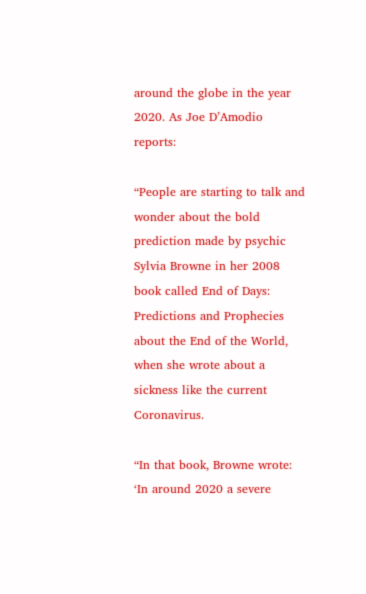around the globe in the year 2020. As Joe D’Amodio reports:

“People are starting to talk and wonder about the bold prediction made by psychic Sylvia Browne in her 2008 book called End of Days: Predictions and Prophecies about the End of the World, when she wrote about a sickness like the current Coronavirus.

“In that book, Browne wrote: ‘In around 2020 a severe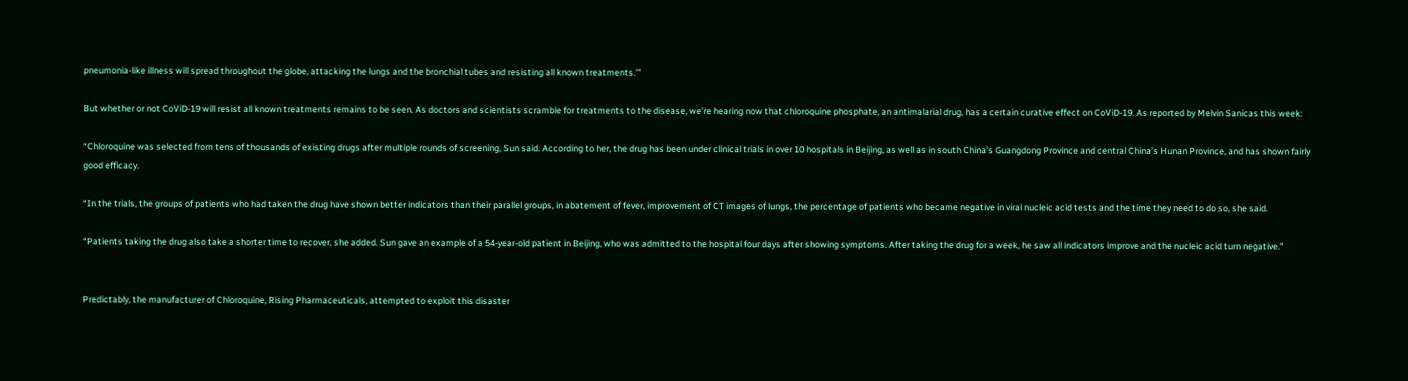pneumonia-like illness will spread throughout the globe, attacking the lungs and the bronchial tubes and resisting all known treatments.’”

But whether or not CoViD-19 will resist all known treatments remains to be seen. As doctors and scientists scramble for treatments to the disease, we’re hearing now that chloroquine phosphate, an antimalarial drug, has a certain curative effect on CoViD-19. As reported by Melvin Sanicas this week:

“Chloroquine was selected from tens of thousands of existing drugs after multiple rounds of screening, Sun said. According to her, the drug has been under clinical trials in over 10 hospitals in Beijing, as well as in south China’s Guangdong Province and central China’s Hunan Province, and has shown fairly good efficacy.

“In the trials, the groups of patients who had taken the drug have shown better indicators than their parallel groups, in abatement of fever, improvement of CT images of lungs, the percentage of patients who became negative in viral nucleic acid tests and the time they need to do so, she said.

“Patients taking the drug also take a shorter time to recover, she added. Sun gave an example of a 54-year-old patient in Beijing, who was admitted to the hospital four days after showing symptoms. After taking the drug for a week, he saw all indicators improve and the nucleic acid turn negative.”


Predictably, the manufacturer of Chloroquine, Rising Pharmaceuticals, attempted to exploit this disaster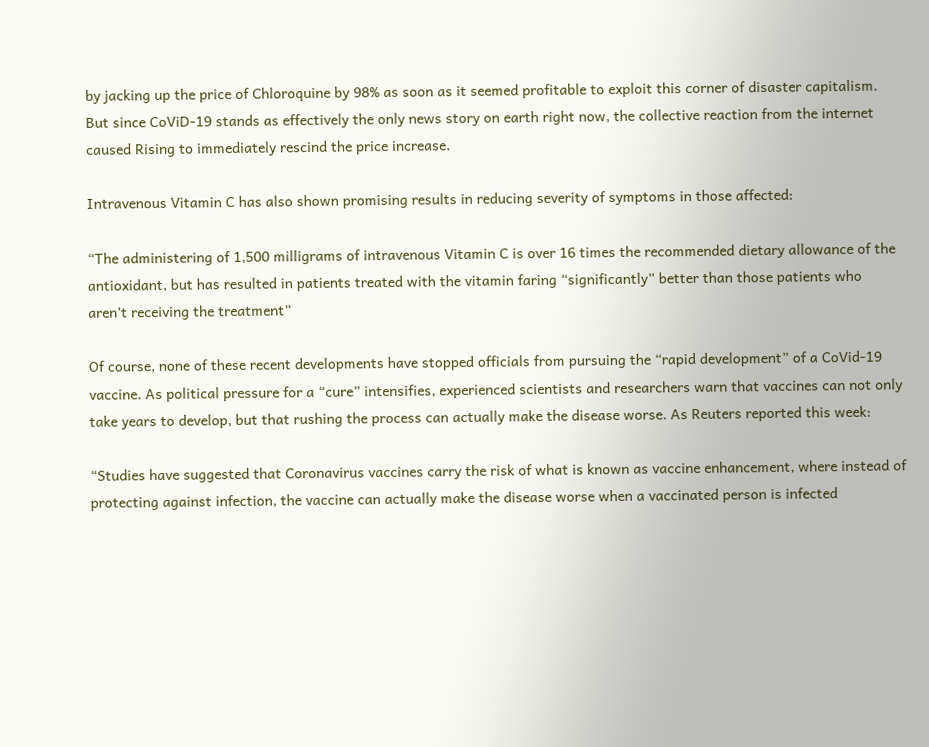by jacking up the price of Chloroquine by 98% as soon as it seemed profitable to exploit this corner of disaster capitalism. But since CoViD-19 stands as effectively the only news story on earth right now, the collective reaction from the internet caused Rising to immediately rescind the price increase.

Intravenous Vitamin C has also shown promising results in reducing severity of symptoms in those affected:

“The administering of 1,500 milligrams of intravenous Vitamin C is over 16 times the recommended dietary allowance of the antioxidant, but has resulted in patients treated with the vitamin faring “significantly” better than those patients who aren’t receiving the treatment”

Of course, none of these recent developments have stopped officials from pursuing the “rapid development” of a CoVid-19 vaccine. As political pressure for a “cure” intensifies, experienced scientists and researchers warn that vaccines can not only take years to develop, but that rushing the process can actually make the disease worse. As Reuters reported this week:

“Studies have suggested that Coronavirus vaccines carry the risk of what is known as vaccine enhancement, where instead of protecting against infection, the vaccine can actually make the disease worse when a vaccinated person is infected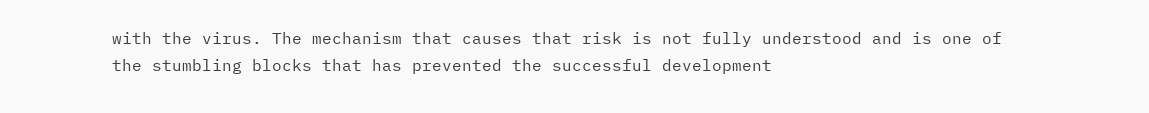with the virus. The mechanism that causes that risk is not fully understood and is one of the stumbling blocks that has prevented the successful development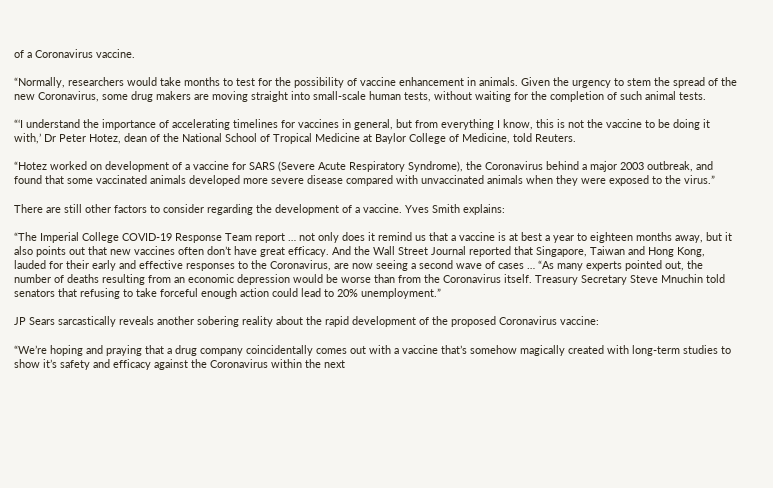of a Coronavirus vaccine.

“Normally, researchers would take months to test for the possibility of vaccine enhancement in animals. Given the urgency to stem the spread of the new Coronavirus, some drug makers are moving straight into small-scale human tests, without waiting for the completion of such animal tests.

“‘I understand the importance of accelerating timelines for vaccines in general, but from everything I know, this is not the vaccine to be doing it with,’ Dr Peter Hotez, dean of the National School of Tropical Medicine at Baylor College of Medicine, told Reuters.

“Hotez worked on development of a vaccine for SARS (Severe Acute Respiratory Syndrome), the Coronavirus behind a major 2003 outbreak, and found that some vaccinated animals developed more severe disease compared with unvaccinated animals when they were exposed to the virus.”

There are still other factors to consider regarding the development of a vaccine. Yves Smith explains:

“The Imperial College COVID-19 Response Team report … not only does it remind us that a vaccine is at best a year to eighteen months away, but it also points out that new vaccines often don’t have great efficacy. And the Wall Street Journal reported that Singapore, Taiwan and Hong Kong, lauded for their early and effective responses to the Coronavirus, are now seeing a second wave of cases … “As many experts pointed out, the number of deaths resulting from an economic depression would be worse than from the Coronavirus itself. Treasury Secretary Steve Mnuchin told senators that refusing to take forceful enough action could lead to 20% unemployment.”

JP Sears sarcastically reveals another sobering reality about the rapid development of the proposed Coronavirus vaccine:

“We’re hoping and praying that a drug company coincidentally comes out with a vaccine that’s somehow magically created with long-term studies to show it’s safety and efficacy against the Coronavirus within the next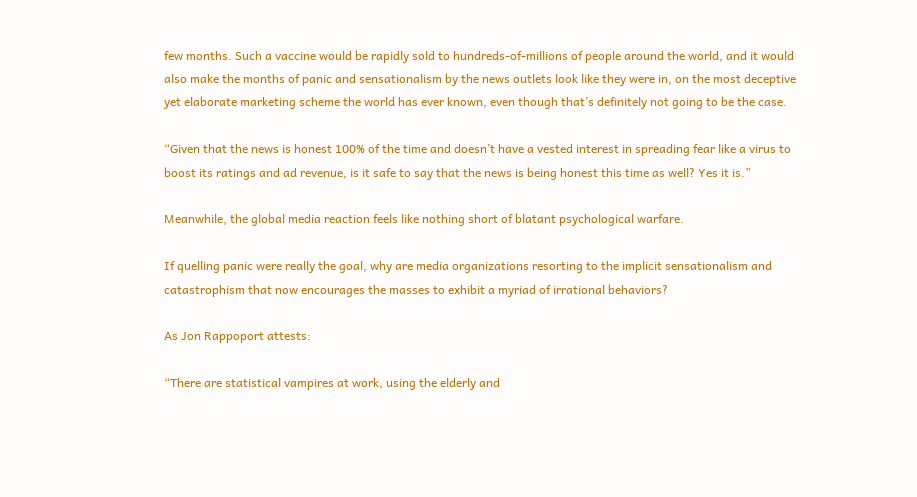few months. Such a vaccine would be rapidly sold to hundreds-of-millions of people around the world, and it would also make the months of panic and sensationalism by the news outlets look like they were in, on the most deceptive yet elaborate marketing scheme the world has ever known, even though that’s definitely not going to be the case.

“Given that the news is honest 100% of the time and doesn’t have a vested interest in spreading fear like a virus to boost its ratings and ad revenue, is it safe to say that the news is being honest this time as well? Yes it is.”

Meanwhile, the global media reaction feels like nothing short of blatant psychological warfare.

If quelling panic were really the goal, why are media organizations resorting to the implicit sensationalism and catastrophism that now encourages the masses to exhibit a myriad of irrational behaviors?

As Jon Rappoport attests:

“There are statistical vampires at work, using the elderly and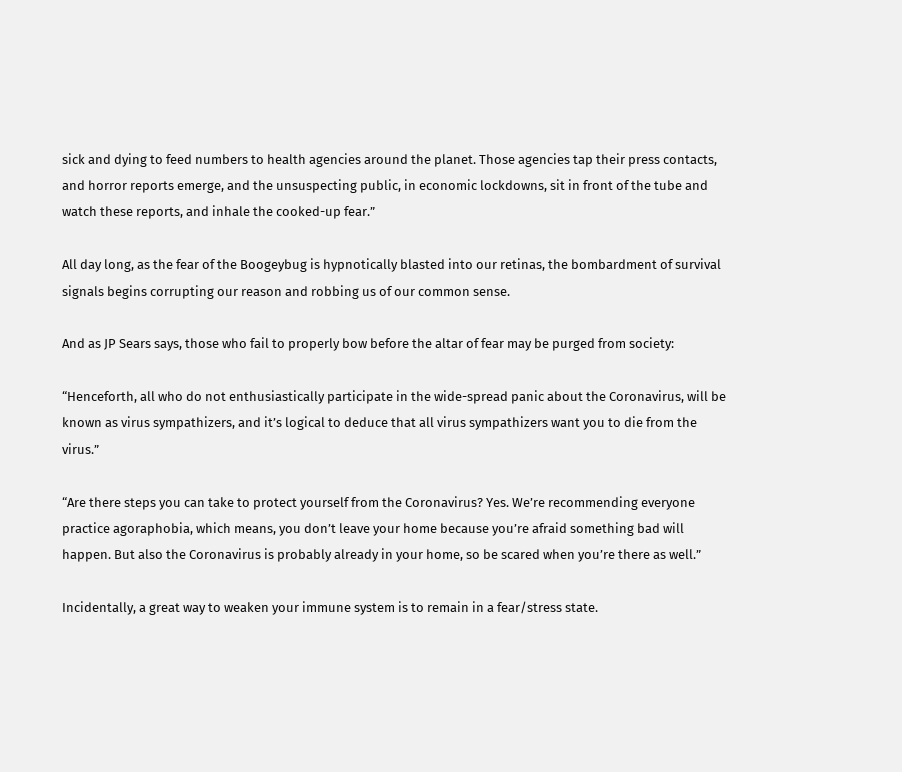sick and dying to feed numbers to health agencies around the planet. Those agencies tap their press contacts, and horror reports emerge, and the unsuspecting public, in economic lockdowns, sit in front of the tube and watch these reports, and inhale the cooked-up fear.”

All day long, as the fear of the Boogeybug is hypnotically blasted into our retinas, the bombardment of survival signals begins corrupting our reason and robbing us of our common sense.

And as JP Sears says, those who fail to properly bow before the altar of fear may be purged from society:

“Henceforth, all who do not enthusiastically participate in the wide-spread panic about the Coronavirus, will be known as virus sympathizers, and it’s logical to deduce that all virus sympathizers want you to die from the virus.”

“Are there steps you can take to protect yourself from the Coronavirus? Yes. We’re recommending everyone practice agoraphobia, which means, you don’t leave your home because you’re afraid something bad will happen. But also the Coronavirus is probably already in your home, so be scared when you’re there as well.”

Incidentally, a great way to weaken your immune system is to remain in a fear/stress state.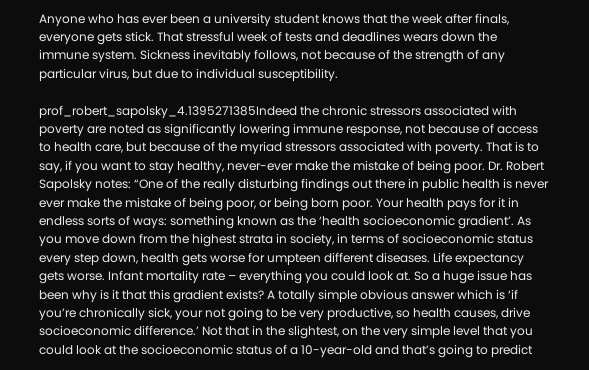Anyone who has ever been a university student knows that the week after finals, everyone gets stick. That stressful week of tests and deadlines wears down the immune system. Sickness inevitably follows, not because of the strength of any particular virus, but due to individual susceptibility.

prof_robert_sapolsky_4.1395271385Indeed the chronic stressors associated with poverty are noted as significantly lowering immune response, not because of access to health care, but because of the myriad stressors associated with poverty. That is to say, if you want to stay healthy, never-ever make the mistake of being poor. Dr. Robert Sapolsky notes: “One of the really disturbing findings out there in public health is never ever make the mistake of being poor, or being born poor. Your health pays for it in endless sorts of ways: something known as the ‘health socioeconomic gradient’. As you move down from the highest strata in society, in terms of socioeconomic status every step down, health gets worse for umpteen different diseases. Life expectancy gets worse. Infant mortality rate – everything you could look at. So a huge issue has been why is it that this gradient exists? A totally simple obvious answer which is ‘if you’re chronically sick, your not going to be very productive, so health causes, drive socioeconomic difference.’ Not that in the slightest, on the very simple level that you could look at the socioeconomic status of a 10-year-old and that’s going to predict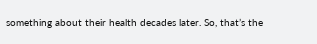something about their health decades later. So, that’s the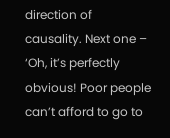direction of causality. Next one – ‘Oh, it’s perfectly obvious! Poor people can’t afford to go to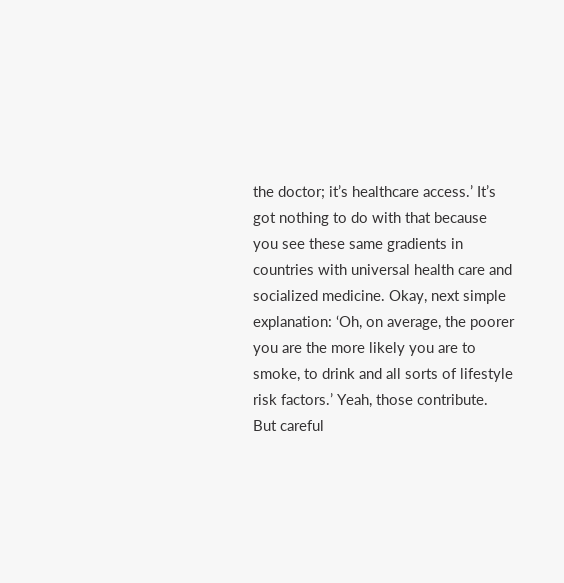the doctor; it’s healthcare access.’ It’s got nothing to do with that because you see these same gradients in countries with universal health care and socialized medicine. Okay, next simple explanation: ‘Oh, on average, the poorer you are the more likely you are to smoke, to drink and all sorts of lifestyle risk factors.’ Yeah, those contribute. But careful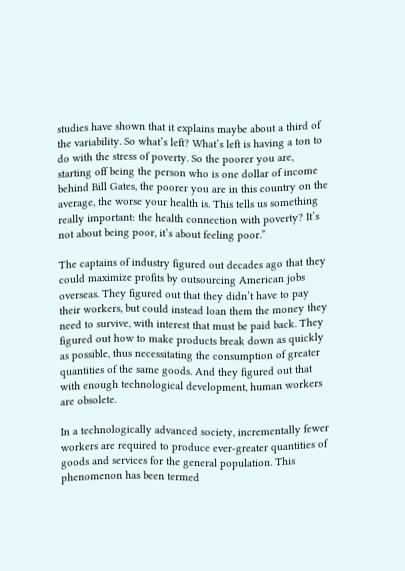studies have shown that it explains maybe about a third of the variability. So what’s left? What’s left is having a ton to do with the stress of poverty. So the poorer you are, starting off being the person who is one dollar of income behind Bill Gates, the poorer you are in this country on the average, the worse your health is. This tells us something really important: the health connection with poverty? It’s not about being poor, it’s about feeling poor.”

The captains of industry figured out decades ago that they could maximize profits by outsourcing American jobs overseas. They figured out that they didn’t have to pay their workers, but could instead loan them the money they need to survive, with interest that must be paid back. They figured out how to make products break down as quickly as possible, thus necessitating the consumption of greater quantities of the same goods. And they figured out that with enough technological development, human workers are obsolete.

In a technologically advanced society, incrementally fewer workers are required to produce ever-greater quantities of goods and services for the general population. This phenomenon has been termed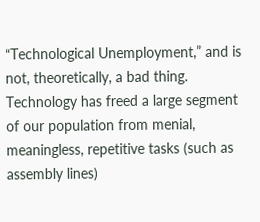“Technological Unemployment,” and is not, theoretically, a bad thing. Technology has freed a large segment of our population from menial, meaningless, repetitive tasks (such as assembly lines)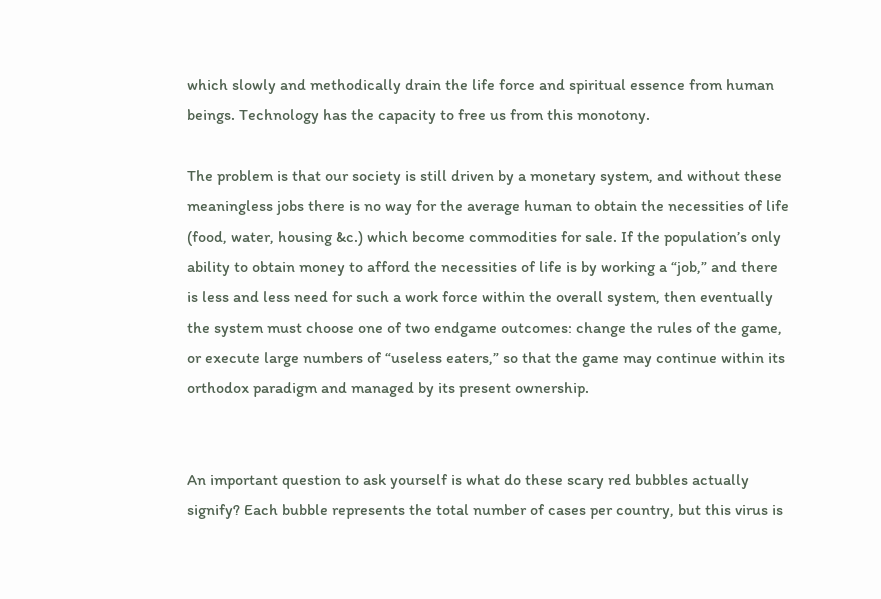which slowly and methodically drain the life force and spiritual essence from human beings. Technology has the capacity to free us from this monotony.

The problem is that our society is still driven by a monetary system, and without these meaningless jobs there is no way for the average human to obtain the necessities of life (food, water, housing &c.) which become commodities for sale. If the population’s only ability to obtain money to afford the necessities of life is by working a “job,” and there is less and less need for such a work force within the overall system, then eventually the system must choose one of two endgame outcomes: change the rules of the game, or execute large numbers of “useless eaters,” so that the game may continue within its orthodox paradigm and managed by its present ownership.


An important question to ask yourself is what do these scary red bubbles actually signify? Each bubble represents the total number of cases per country, but this virus is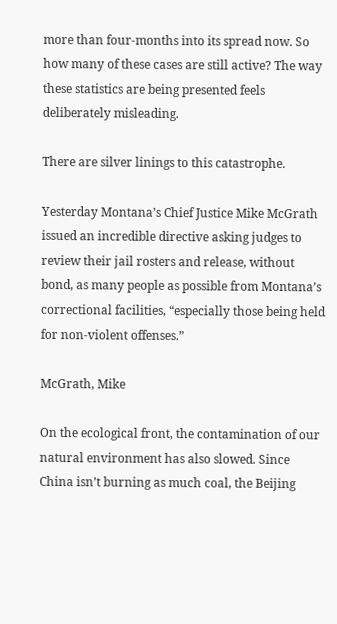more than four-months into its spread now. So how many of these cases are still active? The way these statistics are being presented feels deliberately misleading.

There are silver linings to this catastrophe.

Yesterday Montana’s Chief Justice Mike McGrath issued an incredible directive asking judges to review their jail rosters and release, without bond, as many people as possible from Montana’s correctional facilities, “especially those being held for non-violent offenses.”

McGrath, Mike

On the ecological front, the contamination of our natural environment has also slowed. Since China isn’t burning as much coal, the Beijing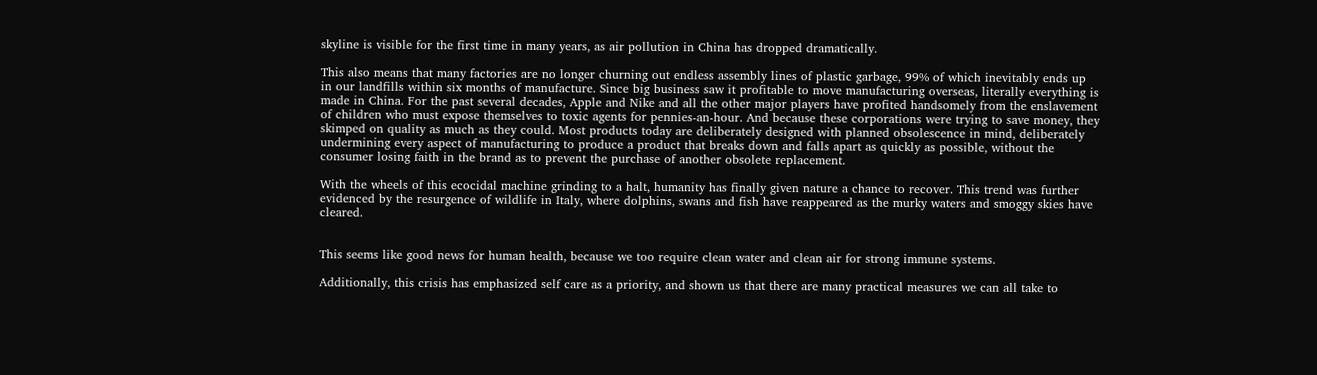skyline is visible for the first time in many years, as air pollution in China has dropped dramatically.

This also means that many factories are no longer churning out endless assembly lines of plastic garbage, 99% of which inevitably ends up in our landfills within six months of manufacture. Since big business saw it profitable to move manufacturing overseas, literally everything is made in China. For the past several decades, Apple and Nike and all the other major players have profited handsomely from the enslavement of children who must expose themselves to toxic agents for pennies-an-hour. And because these corporations were trying to save money, they skimped on quality as much as they could. Most products today are deliberately designed with planned obsolescence in mind, deliberately undermining every aspect of manufacturing to produce a product that breaks down and falls apart as quickly as possible, without the consumer losing faith in the brand as to prevent the purchase of another obsolete replacement.

With the wheels of this ecocidal machine grinding to a halt, humanity has finally given nature a chance to recover. This trend was further evidenced by the resurgence of wildlife in Italy, where dolphins, swans and fish have reappeared as the murky waters and smoggy skies have cleared.


This seems like good news for human health, because we too require clean water and clean air for strong immune systems.

Additionally, this crisis has emphasized self care as a priority, and shown us that there are many practical measures we can all take to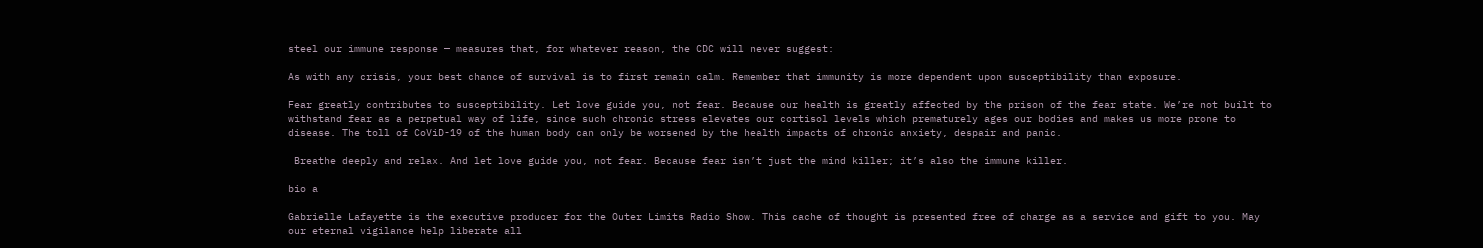steel our immune response — measures that, for whatever reason, the CDC will never suggest:

As with any crisis, your best chance of survival is to first remain calm. Remember that immunity is more dependent upon susceptibility than exposure.

Fear greatly contributes to susceptibility. Let love guide you, not fear. Because our health is greatly affected by the prison of the fear state. We’re not built to withstand fear as a perpetual way of life, since such chronic stress elevates our cortisol levels which prematurely ages our bodies and makes us more prone to disease. The toll of CoViD-19 of the human body can only be worsened by the health impacts of chronic anxiety, despair and panic.

 Breathe deeply and relax. And let love guide you, not fear. Because fear isn’t just the mind killer; it’s also the immune killer.

bio a

Gabrielle Lafayette is the executive producer for the Outer Limits Radio Show. This cache of thought is presented free of charge as a service and gift to you. May our eternal vigilance help liberate all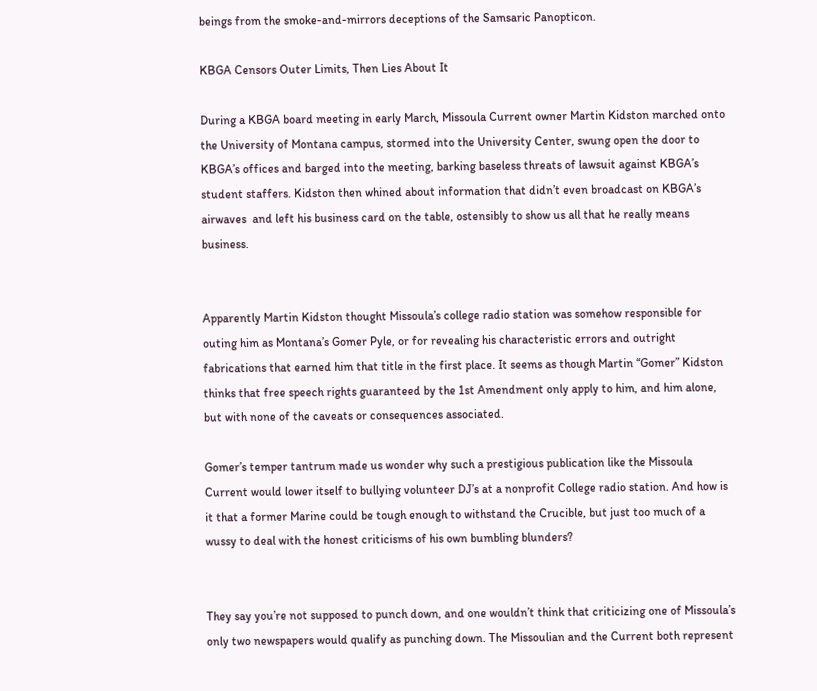beings from the smoke-and-mirrors deceptions of the Samsaric Panopticon.

KBGA Censors Outer Limits, Then Lies About It

During a KBGA board meeting in early March, Missoula Current owner Martin Kidston marched onto the University of Montana campus, stormed into the University Center, swung open the door to KBGA’s offices and barged into the meeting, barking baseless threats of lawsuit against KBGA’s student staffers. Kidston then whined about information that didn’t even broadcast on KBGA’s airwaves  and left his business card on the table, ostensibly to show us all that he really means business.


Apparently Martin Kidston thought Missoula’s college radio station was somehow responsible for outing him as Montana’s Gomer Pyle, or for revealing his characteristic errors and outright fabrications that earned him that title in the first place. It seems as though Martin “Gomer” Kidston thinks that free speech rights guaranteed by the 1st Amendment only apply to him, and him alone, but with none of the caveats or consequences associated.

Gomer’s temper tantrum made us wonder why such a prestigious publication like the Missoula Current would lower itself to bullying volunteer DJ’s at a nonprofit College radio station. And how is it that a former Marine could be tough enough to withstand the Crucible, but just too much of a wussy to deal with the honest criticisms of his own bumbling blunders?


They say you’re not supposed to punch down, and one wouldn’t think that criticizing one of Missoula’s only two newspapers would qualify as punching down. The Missoulian and the Current both represent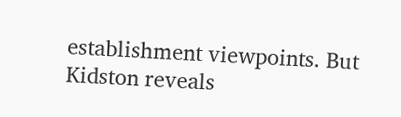establishment viewpoints. But Kidston reveals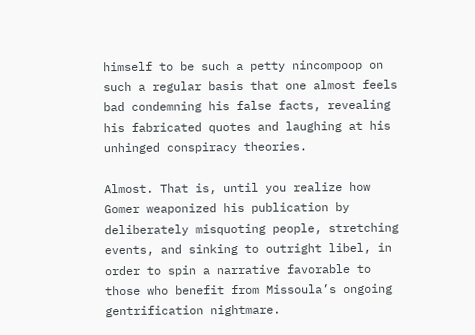himself to be such a petty nincompoop on such a regular basis that one almost feels bad condemning his false facts, revealing his fabricated quotes and laughing at his unhinged conspiracy theories.

Almost. That is, until you realize how Gomer weaponized his publication by deliberately misquoting people, stretching events, and sinking to outright libel, in order to spin a narrative favorable to those who benefit from Missoula’s ongoing gentrification nightmare.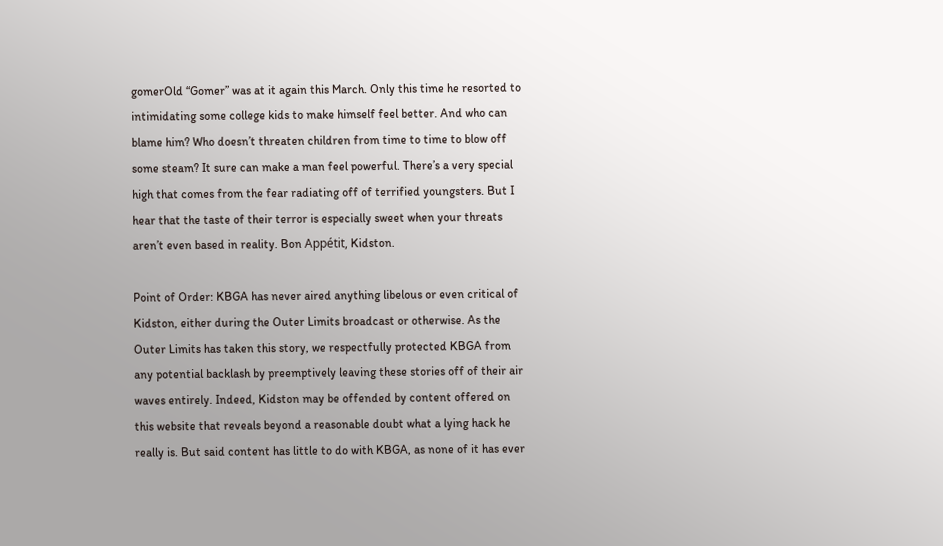gomerOld “Gomer” was at it again this March. Only this time he resorted to intimidating some college kids to make himself feel better. And who can blame him? Who doesn’t threaten children from time to time to blow off some steam? It sure can make a man feel powerful. There’s a very special high that comes from the fear radiating off of terrified youngsters. But I hear that the taste of their terror is especially sweet when your threats aren’t even based in reality. Bon Appétit, Kidston.

Point of Order: KBGA has never aired anything libelous or even critical of Kidston, either during the Outer Limits broadcast or otherwise. As the Outer Limits has taken this story, we respectfully protected KBGA from any potential backlash by preemptively leaving these stories off of their air waves entirely. Indeed, Kidston may be offended by content offered on this website that reveals beyond a reasonable doubt what a lying hack he really is. But said content has little to do with KBGA, as none of it has ever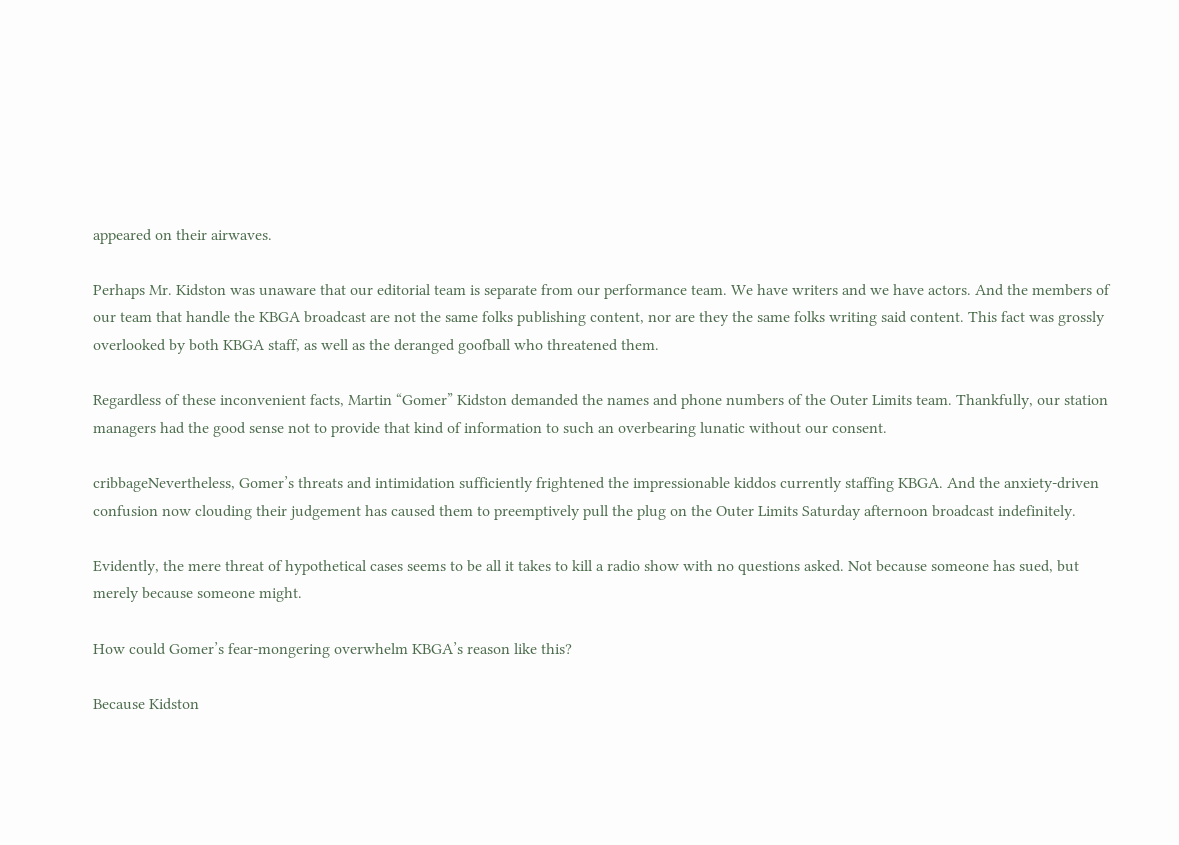appeared on their airwaves.

Perhaps Mr. Kidston was unaware that our editorial team is separate from our performance team. We have writers and we have actors. And the members of our team that handle the KBGA broadcast are not the same folks publishing content, nor are they the same folks writing said content. This fact was grossly overlooked by both KBGA staff, as well as the deranged goofball who threatened them.

Regardless of these inconvenient facts, Martin “Gomer” Kidston demanded the names and phone numbers of the Outer Limits team. Thankfully, our station managers had the good sense not to provide that kind of information to such an overbearing lunatic without our consent.

cribbageNevertheless, Gomer’s threats and intimidation sufficiently frightened the impressionable kiddos currently staffing KBGA. And the anxiety-driven confusion now clouding their judgement has caused them to preemptively pull the plug on the Outer Limits Saturday afternoon broadcast indefinitely.

Evidently, the mere threat of hypothetical cases seems to be all it takes to kill a radio show with no questions asked. Not because someone has sued, but merely because someone might.

How could Gomer’s fear-mongering overwhelm KBGA’s reason like this?

Because Kidston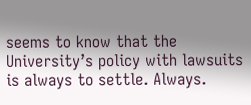seems to know that the University’s policy with lawsuits is always to settle. Always.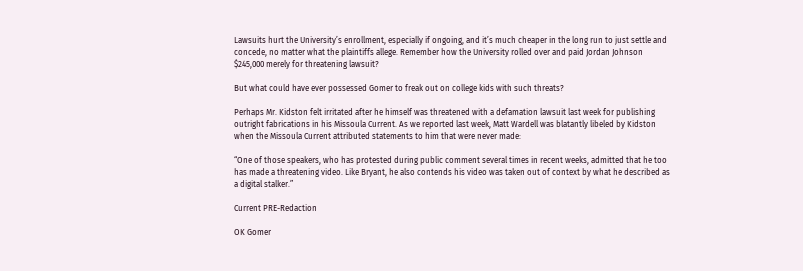Lawsuits hurt the University’s enrollment, especially if ongoing, and it’s much cheaper in the long run to just settle and concede, no matter what the plaintiffs allege. Remember how the University rolled over and paid Jordan Johnson $245,000 merely for threatening lawsuit?

But what could have ever possessed Gomer to freak out on college kids with such threats?

Perhaps Mr. Kidston felt irritated after he himself was threatened with a defamation lawsuit last week for publishing outright fabrications in his Missoula Current. As we reported last week, Matt Wardell was blatantly libeled by Kidston when the Missoula Current attributed statements to him that were never made:

“One of those speakers, who has protested during public comment several times in recent weeks, admitted that he too has made a threatening video. Like Bryant, he also contends his video was taken out of context by what he described as a digital stalker.”

Current PRE-Redaction

OK Gomer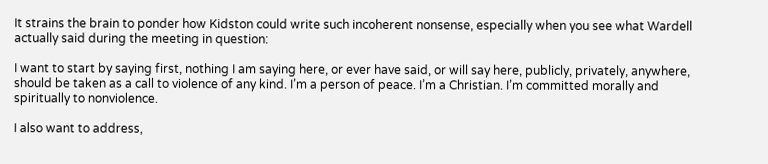It strains the brain to ponder how Kidston could write such incoherent nonsense, especially when you see what Wardell actually said during the meeting in question:

I want to start by saying first, nothing I am saying here, or ever have said, or will say here, publicly, privately, anywhere, should be taken as a call to violence of any kind. I’m a person of peace. I’m a Christian. I’m committed morally and spiritually to nonviolence.

I also want to address,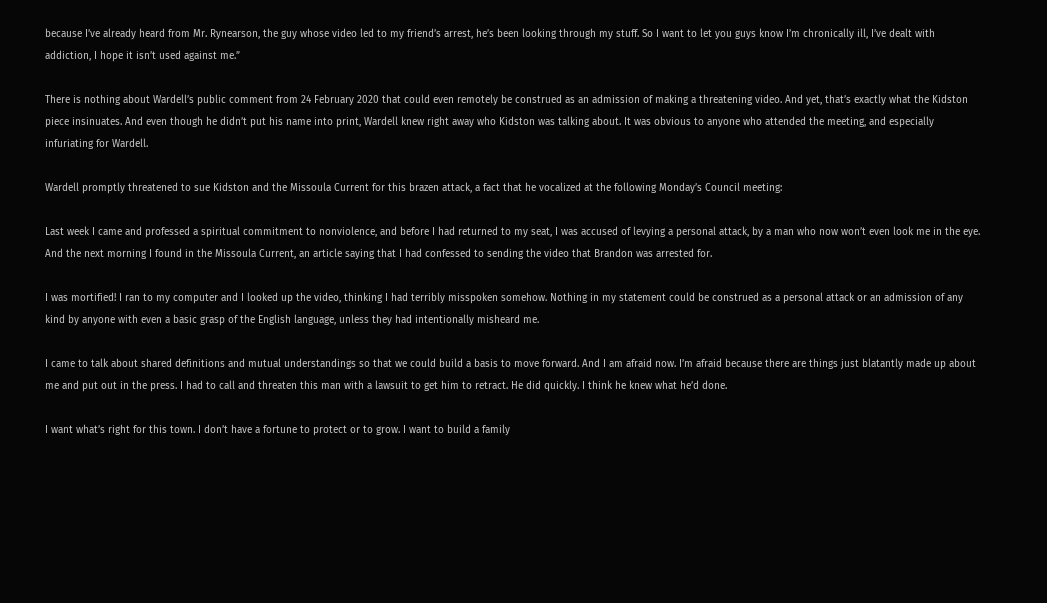because I’ve already heard from Mr. Rynearson, the guy whose video led to my friend’s arrest, he’s been looking through my stuff. So I want to let you guys know I’m chronically ill, I’ve dealt with addiction, I hope it isn’t used against me.”

There is nothing about Wardell’s public comment from 24 February 2020 that could even remotely be construed as an admission of making a threatening video. And yet, that’s exactly what the Kidston piece insinuates. And even though he didn’t put his name into print, Wardell knew right away who Kidston was talking about. It was obvious to anyone who attended the meeting, and especially infuriating for Wardell.

Wardell promptly threatened to sue Kidston and the Missoula Current for this brazen attack, a fact that he vocalized at the following Monday’s Council meeting:

Last week I came and professed a spiritual commitment to nonviolence, and before I had returned to my seat, I was accused of levying a personal attack, by a man who now won’t even look me in the eye. And the next morning I found in the Missoula Current, an article saying that I had confessed to sending the video that Brandon was arrested for.

I was mortified! I ran to my computer and I looked up the video, thinking I had terribly misspoken somehow. Nothing in my statement could be construed as a personal attack or an admission of any kind by anyone with even a basic grasp of the English language, unless they had intentionally misheard me.

I came to talk about shared definitions and mutual understandings so that we could build a basis to move forward. And I am afraid now. I’m afraid because there are things just blatantly made up about me and put out in the press. I had to call and threaten this man with a lawsuit to get him to retract. He did quickly. I think he knew what he’d done.

I want what’s right for this town. I don’t have a fortune to protect or to grow. I want to build a family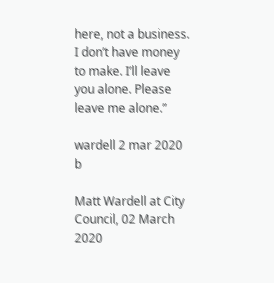here, not a business. I don’t have money to make. I’ll leave you alone. Please leave me alone.”

wardell 2 mar 2020 b

Matt Wardell at City Council, 02 March 2020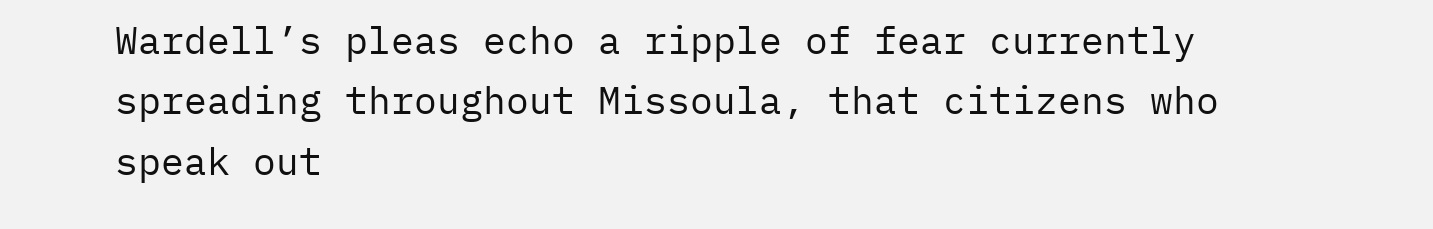Wardell’s pleas echo a ripple of fear currently spreading throughout Missoula, that citizens who speak out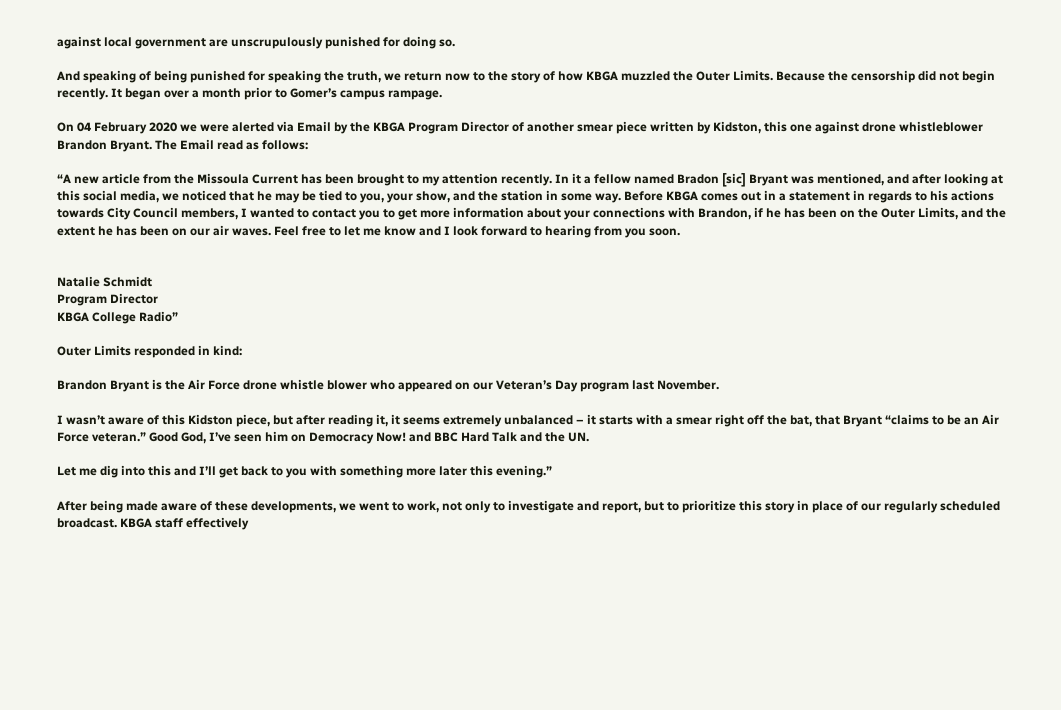against local government are unscrupulously punished for doing so.

And speaking of being punished for speaking the truth, we return now to the story of how KBGA muzzled the Outer Limits. Because the censorship did not begin recently. It began over a month prior to Gomer’s campus rampage.

On 04 February 2020 we were alerted via Email by the KBGA Program Director of another smear piece written by Kidston, this one against drone whistleblower Brandon Bryant. The Email read as follows:

“A new article from the Missoula Current has been brought to my attention recently. In it a fellow named Bradon [sic] Bryant was mentioned, and after looking at this social media, we noticed that he may be tied to you, your show, and the station in some way. Before KBGA comes out in a statement in regards to his actions towards City Council members, I wanted to contact you to get more information about your connections with Brandon, if he has been on the Outer Limits, and the extent he has been on our air waves. Feel free to let me know and I look forward to hearing from you soon.


Natalie Schmidt
Program Director
KBGA College Radio”

Outer Limits responded in kind:

Brandon Bryant is the Air Force drone whistle blower who appeared on our Veteran’s Day program last November.

I wasn’t aware of this Kidston piece, but after reading it, it seems extremely unbalanced – it starts with a smear right off the bat, that Bryant “claims to be an Air Force veteran.” Good God, I’ve seen him on Democracy Now! and BBC Hard Talk and the UN.

Let me dig into this and I’ll get back to you with something more later this evening.”

After being made aware of these developments, we went to work, not only to investigate and report, but to prioritize this story in place of our regularly scheduled broadcast. KBGA staff effectively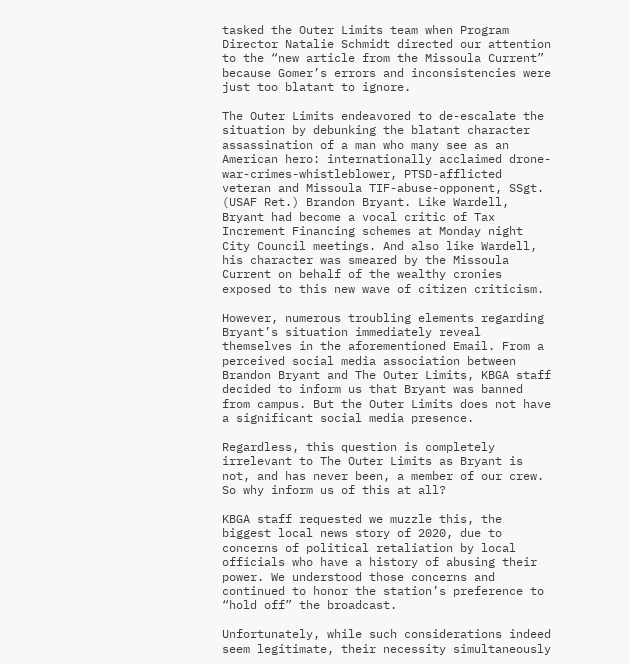tasked the Outer Limits team when Program Director Natalie Schmidt directed our attention to the “new article from the Missoula Current” because Gomer’s errors and inconsistencies were just too blatant to ignore.

The Outer Limits endeavored to de-escalate the situation by debunking the blatant character assassination of a man who many see as an American hero: internationally acclaimed drone-war-crimes-whistleblower, PTSD-afflicted veteran and Missoula TIF-abuse-opponent, SSgt. (USAF Ret.) Brandon Bryant. Like Wardell, Bryant had become a vocal critic of Tax Increment Financing schemes at Monday night City Council meetings. And also like Wardell, his character was smeared by the Missoula Current on behalf of the wealthy cronies exposed to this new wave of citizen criticism.

However, numerous troubling elements regarding Bryant’s situation immediately reveal themselves in the aforementioned Email. From a perceived social media association between Brandon Bryant and The Outer Limits, KBGA staff decided to inform us that Bryant was banned from campus. But the Outer Limits does not have a significant social media presence.

Regardless, this question is completely irrelevant to The Outer Limits as Bryant is not, and has never been, a member of our crew. So why inform us of this at all?

KBGA staff requested we muzzle this, the biggest local news story of 2020, due to concerns of political retaliation by local officials who have a history of abusing their power. We understood those concerns and continued to honor the station’s preference to “hold off” the broadcast.

Unfortunately, while such considerations indeed seem legitimate, their necessity simultaneously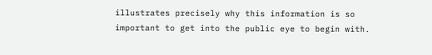illustrates precisely why this information is so important to get into the public eye to begin with.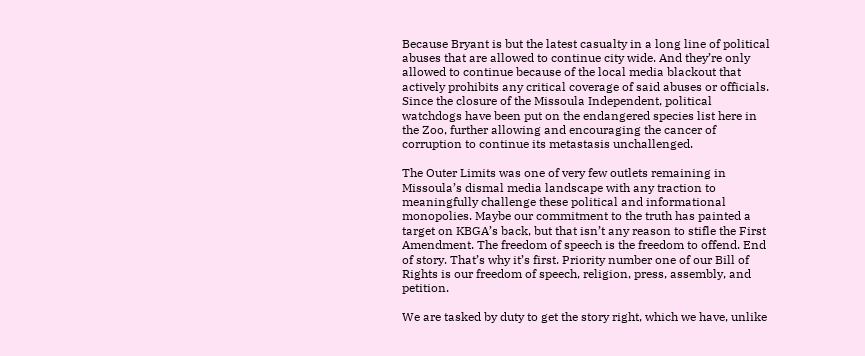Because Bryant is but the latest casualty in a long line of political abuses that are allowed to continue city wide. And they’re only allowed to continue because of the local media blackout that actively prohibits any critical coverage of said abuses or officials. Since the closure of the Missoula Independent, political watchdogs have been put on the endangered species list here in the Zoo, further allowing and encouraging the cancer of corruption to continue its metastasis unchallenged.

The Outer Limits was one of very few outlets remaining in Missoula’s dismal media landscape with any traction to meaningfully challenge these political and informational monopolies. Maybe our commitment to the truth has painted a target on KBGA’s back, but that isn’t any reason to stifle the First Amendment. The freedom of speech is the freedom to offend. End of story. That’s why it’s first. Priority number one of our Bill of Rights is our freedom of speech, religion, press, assembly, and petition.

We are tasked by duty to get the story right, which we have, unlike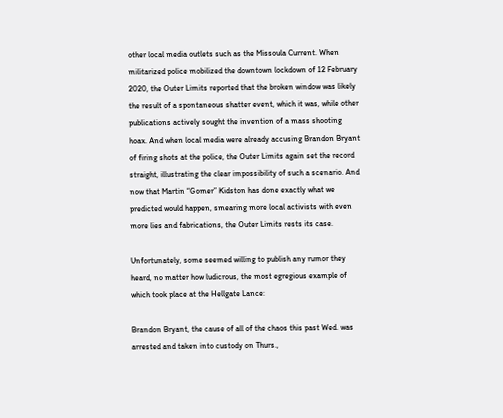other local media outlets such as the Missoula Current. When militarized police mobilized the downtown lockdown of 12 February 2020, the Outer Limits reported that the broken window was likely the result of a spontaneous shatter event, which it was, while other publications actively sought the invention of a mass shooting hoax. And when local media were already accusing Brandon Bryant of firing shots at the police, the Outer Limits again set the record straight, illustrating the clear impossibility of such a scenario. And now that Martin “Gomer” Kidston has done exactly what we predicted would happen, smearing more local activists with even more lies and fabrications, the Outer Limits rests its case.

Unfortunately, some seemed willing to publish any rumor they heard, no matter how ludicrous, the most egregious example of which took place at the Hellgate Lance:

Brandon Bryant, the cause of all of the chaos this past Wed. was arrested and taken into custody on Thurs.,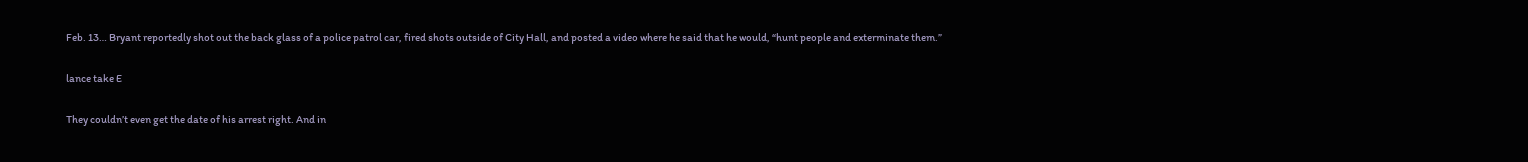Feb. 13… Bryant reportedly shot out the back glass of a police patrol car, fired shots outside of City Hall, and posted a video where he said that he would, “hunt people and exterminate them.”

lance take E

They couldn’t even get the date of his arrest right. And in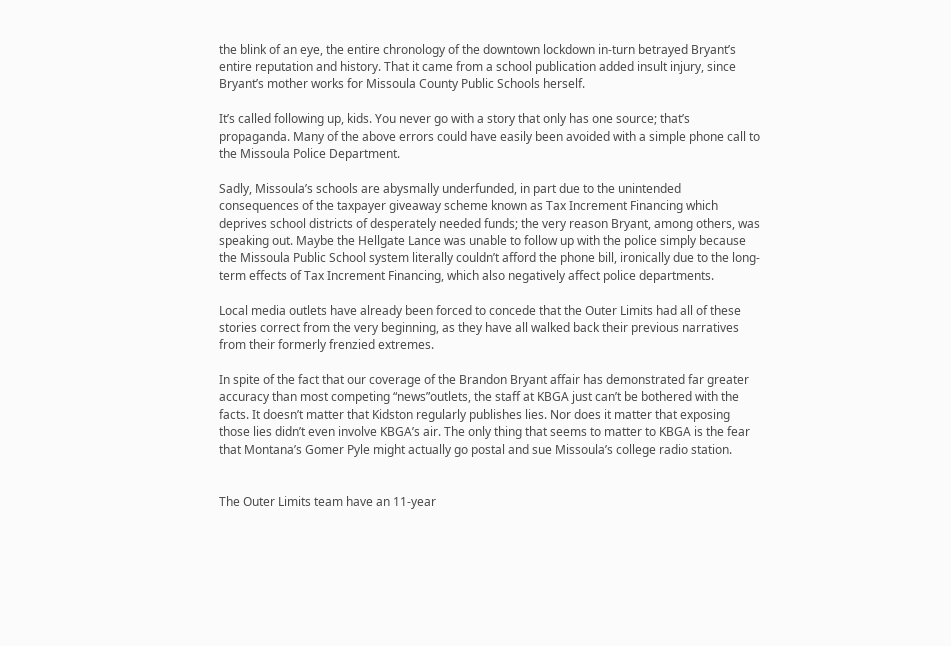the blink of an eye, the entire chronology of the downtown lockdown in-turn betrayed Bryant’s entire reputation and history. That it came from a school publication added insult injury, since Bryant’s mother works for Missoula County Public Schools herself.

It’s called following up, kids. You never go with a story that only has one source; that’s propaganda. Many of the above errors could have easily been avoided with a simple phone call to the Missoula Police Department.

Sadly, Missoula’s schools are abysmally underfunded, in part due to the unintended consequences of the taxpayer giveaway scheme known as Tax Increment Financing which deprives school districts of desperately needed funds; the very reason Bryant, among others, was speaking out. Maybe the Hellgate Lance was unable to follow up with the police simply because the Missoula Public School system literally couldn’t afford the phone bill, ironically due to the long-term effects of Tax Increment Financing, which also negatively affect police departments.

Local media outlets have already been forced to concede that the Outer Limits had all of these stories correct from the very beginning, as they have all walked back their previous narratives from their formerly frenzied extremes.

In spite of the fact that our coverage of the Brandon Bryant affair has demonstrated far greater accuracy than most competing “news”outlets, the staff at KBGA just can’t be bothered with the facts. It doesn’t matter that Kidston regularly publishes lies. Nor does it matter that exposing those lies didn’t even involve KBGA’s air. The only thing that seems to matter to KBGA is the fear that Montana’s Gomer Pyle might actually go postal and sue Missoula’s college radio station.


The Outer Limits team have an 11-year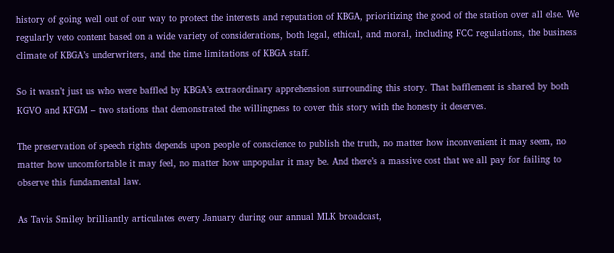history of going well out of our way to protect the interests and reputation of KBGA, prioritizing the good of the station over all else. We regularly veto content based on a wide variety of considerations, both legal, ethical, and moral, including FCC regulations, the business climate of KBGA’s underwriters, and the time limitations of KBGA staff.

So it wasn’t just us who were baffled by KBGA’s extraordinary apprehension surrounding this story. That bafflement is shared by both KGVO and KFGM – two stations that demonstrated the willingness to cover this story with the honesty it deserves.

The preservation of speech rights depends upon people of conscience to publish the truth, no matter how inconvenient it may seem, no matter how uncomfortable it may feel, no matter how unpopular it may be. And there’s a massive cost that we all pay for failing to observe this fundamental law.

As Tavis Smiley brilliantly articulates every January during our annual MLK broadcast,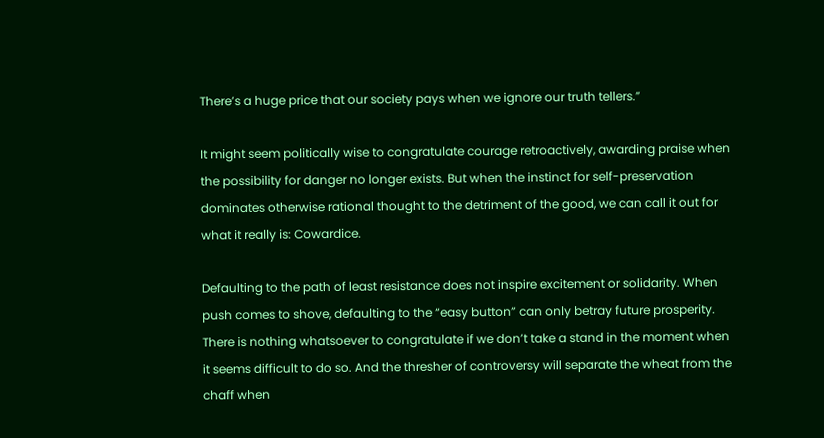There’s a huge price that our society pays when we ignore our truth tellers.”

It might seem politically wise to congratulate courage retroactively, awarding praise when the possibility for danger no longer exists. But when the instinct for self-preservation dominates otherwise rational thought to the detriment of the good, we can call it out for what it really is: Cowardice.

Defaulting to the path of least resistance does not inspire excitement or solidarity. When push comes to shove, defaulting to the “easy button” can only betray future prosperity. There is nothing whatsoever to congratulate if we don’t take a stand in the moment when it seems difficult to do so. And the thresher of controversy will separate the wheat from the chaff when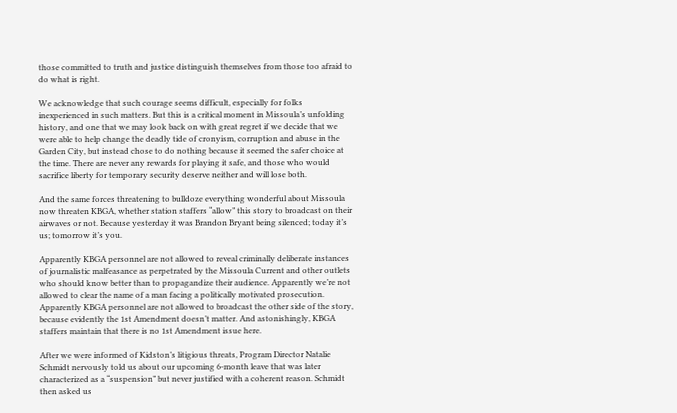those committed to truth and justice distinguish themselves from those too afraid to do what is right.

We acknowledge that such courage seems difficult, especially for folks inexperienced in such matters. But this is a critical moment in Missoula’s unfolding history, and one that we may look back on with great regret if we decide that we were able to help change the deadly tide of cronyism, corruption and abuse in the Garden City, but instead chose to do nothing because it seemed the safer choice at the time. There are never any rewards for playing it safe, and those who would sacrifice liberty for temporary security deserve neither and will lose both.

And the same forces threatening to bulldoze everything wonderful about Missoula now threaten KBGA, whether station staffers “allow” this story to broadcast on their airwaves or not. Because yesterday it was Brandon Bryant being silenced; today it’s us; tomorrow it’s you.

Apparently KBGA personnel are not allowed to reveal criminally deliberate instances of journalistic malfeasance as perpetrated by the Missoula Current and other outlets who should know better than to propagandize their audience. Apparently we’re not allowed to clear the name of a man facing a politically motivated prosecution. Apparently KBGA personnel are not allowed to broadcast the other side of the story, because evidently the 1st Amendment doesn’t matter. And astonishingly, KBGA staffers maintain that there is no 1st Amendment issue here.

After we were informed of Kidston’s litigious threats, Program Director Natalie Schmidt nervously told us about our upcoming 6-month leave that was later characterized as a “suspension” but never justified with a coherent reason. Schmidt then asked us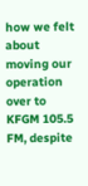how we felt about moving our operation over to KFGM 105.5 FM, despite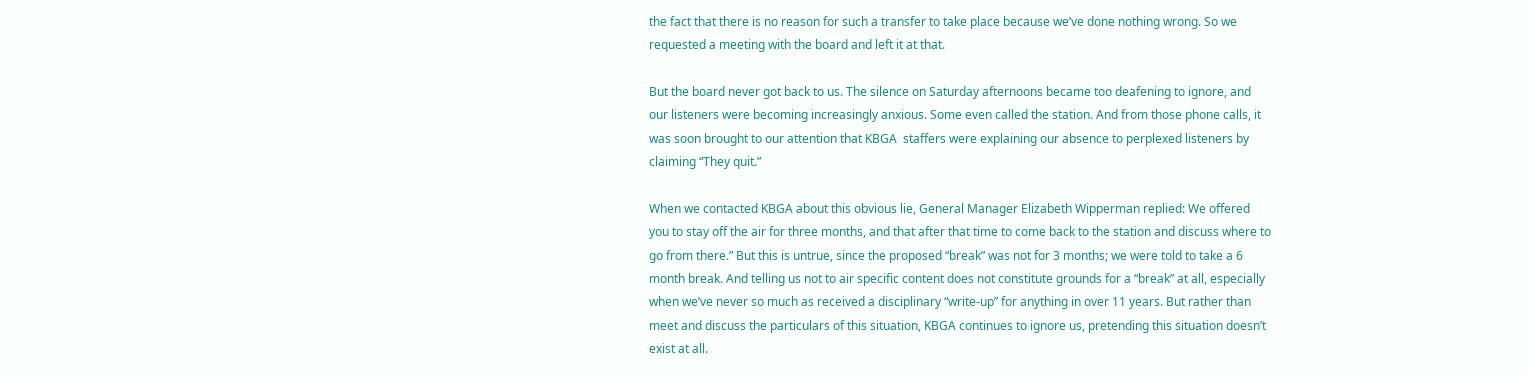the fact that there is no reason for such a transfer to take place because we’ve done nothing wrong. So we requested a meeting with the board and left it at that.

But the board never got back to us. The silence on Saturday afternoons became too deafening to ignore, and our listeners were becoming increasingly anxious. Some even called the station. And from those phone calls, it was soon brought to our attention that KBGA  staffers were explaining our absence to perplexed listeners by claiming “They quit.”

When we contacted KBGA about this obvious lie, General Manager Elizabeth Wipperman replied: We offered you to stay off the air for three months, and that after that time to come back to the station and discuss where to go from there.” But this is untrue, since the proposed “break” was not for 3 months; we were told to take a 6 month break. And telling us not to air specific content does not constitute grounds for a “break” at all, especially when we’ve never so much as received a disciplinary “write-up” for anything in over 11 years. But rather than meet and discuss the particulars of this situation, KBGA continues to ignore us, pretending this situation doesn’t exist at all.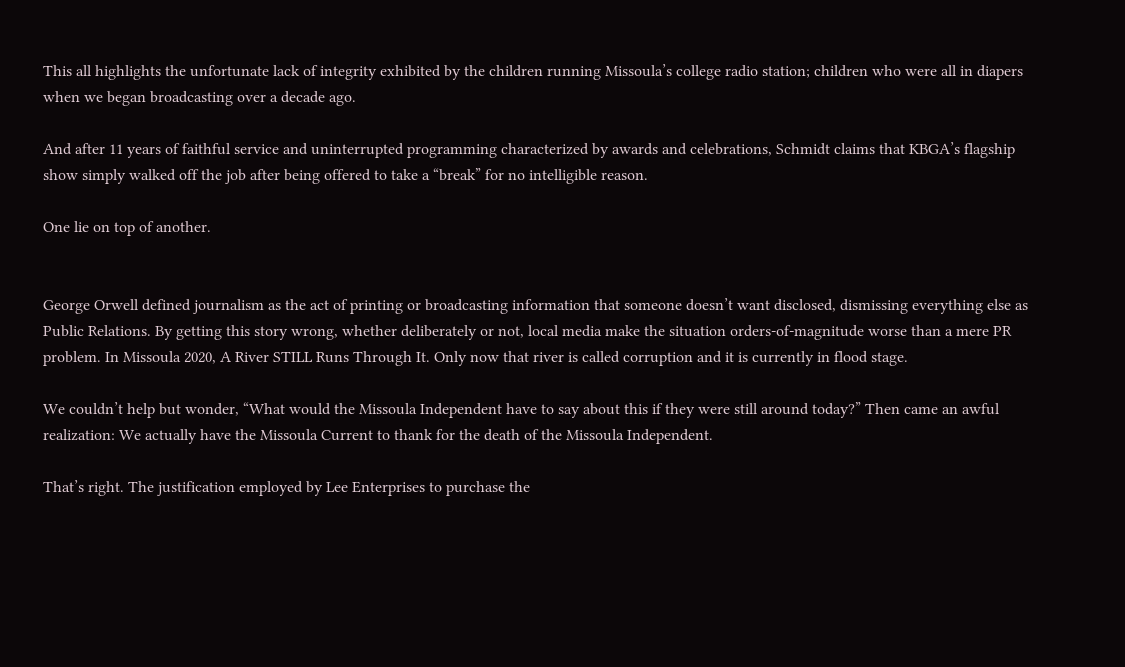This all highlights the unfortunate lack of integrity exhibited by the children running Missoula’s college radio station; children who were all in diapers when we began broadcasting over a decade ago.

And after 11 years of faithful service and uninterrupted programming characterized by awards and celebrations, Schmidt claims that KBGA’s flagship show simply walked off the job after being offered to take a “break” for no intelligible reason.

One lie on top of another.


George Orwell defined journalism as the act of printing or broadcasting information that someone doesn’t want disclosed, dismissing everything else as Public Relations. By getting this story wrong, whether deliberately or not, local media make the situation orders-of-magnitude worse than a mere PR problem. In Missoula 2020, A River STILL Runs Through It. Only now that river is called corruption and it is currently in flood stage.

We couldn’t help but wonder, “What would the Missoula Independent have to say about this if they were still around today?” Then came an awful realization: We actually have the Missoula Current to thank for the death of the Missoula Independent.

That’s right. The justification employed by Lee Enterprises to purchase the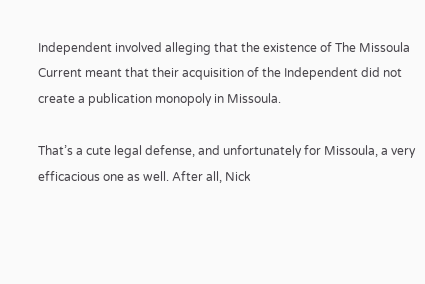Independent involved alleging that the existence of The Missoula Current meant that their acquisition of the Independent did not create a publication monopoly in Missoula.

That’s a cute legal defense, and unfortunately for Missoula, a very efficacious one as well. After all, Nick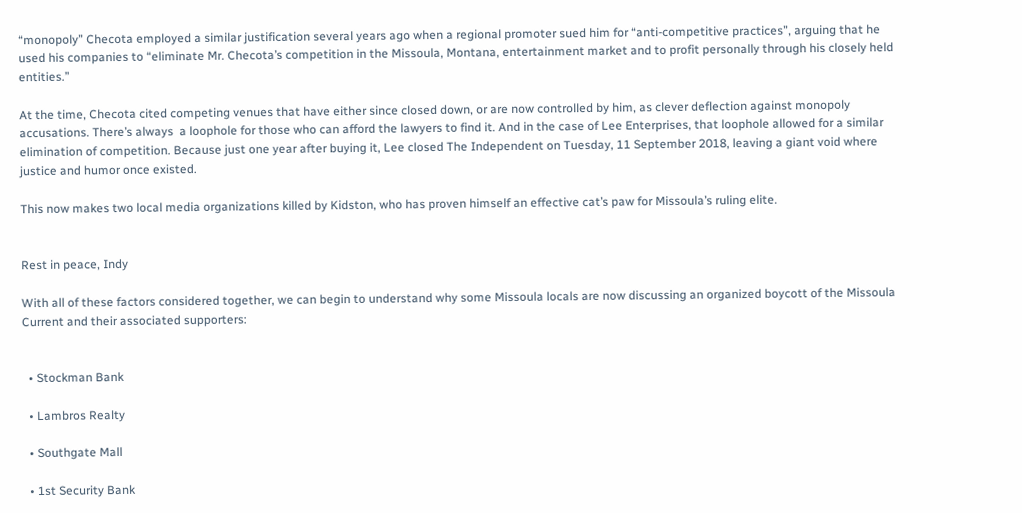“monopoly” Checota employed a similar justification several years ago when a regional promoter sued him for “anti-competitive practices”, arguing that he used his companies to “eliminate Mr. Checota’s competition in the Missoula, Montana, entertainment market and to profit personally through his closely held entities.”

At the time, Checota cited competing venues that have either since closed down, or are now controlled by him, as clever deflection against monopoly accusations. There’s always  a loophole for those who can afford the lawyers to find it. And in the case of Lee Enterprises, that loophole allowed for a similar elimination of competition. Because just one year after buying it, Lee closed The Independent on Tuesday, 11 September 2018, leaving a giant void where justice and humor once existed.

This now makes two local media organizations killed by Kidston, who has proven himself an effective cat’s paw for Missoula’s ruling elite.


Rest in peace, Indy

With all of these factors considered together, we can begin to understand why some Missoula locals are now discussing an organized boycott of the Missoula Current and their associated supporters:


  • Stockman Bank

  • Lambros Realty

  • Southgate Mall

  • 1st Security Bank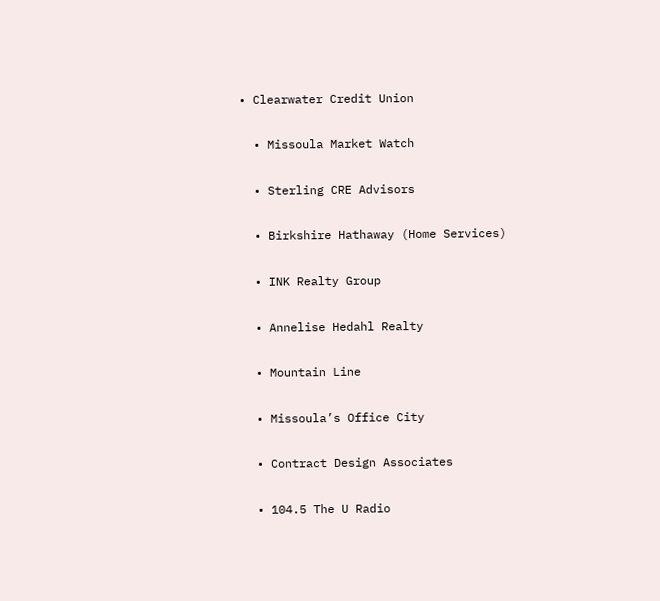• Clearwater Credit Union

  • Missoula Market Watch

  • Sterling CRE Advisors

  • Birkshire Hathaway (Home Services)

  • INK Realty Group

  • Annelise Hedahl Realty

  • Mountain Line

  • Missoula’s Office City

  • Contract Design Associates

  • 104.5 The U Radio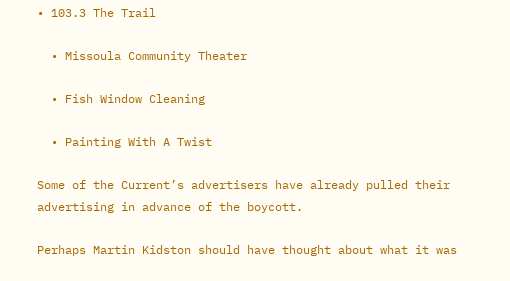• 103.3 The Trail

  • Missoula Community Theater

  • Fish Window Cleaning

  • Painting With A Twist

Some of the Current’s advertisers have already pulled their advertising in advance of the boycott.

Perhaps Martin Kidston should have thought about what it was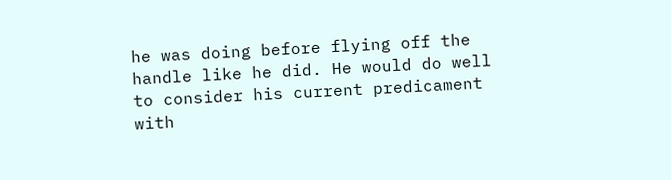he was doing before flying off the handle like he did. He would do well to consider his current predicament with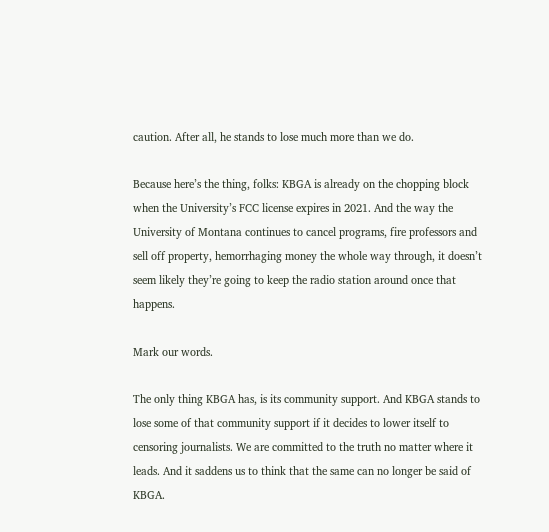caution. After all, he stands to lose much more than we do.

Because here’s the thing, folks: KBGA is already on the chopping block when the University’s FCC license expires in 2021. And the way the University of Montana continues to cancel programs, fire professors and sell off property, hemorrhaging money the whole way through, it doesn’t seem likely they’re going to keep the radio station around once that happens.

Mark our words.

The only thing KBGA has, is its community support. And KBGA stands to lose some of that community support if it decides to lower itself to censoring journalists. We are committed to the truth no matter where it leads. And it saddens us to think that the same can no longer be said of KBGA.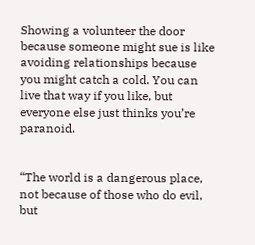Showing a volunteer the door because someone might sue is like avoiding relationships because you might catch a cold. You can live that way if you like, but everyone else just thinks you’re paranoid.


“The world is a dangerous place, not because of those who do evil, but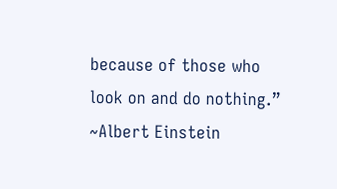because of those who look on and do nothing.” ~Albert Einstein